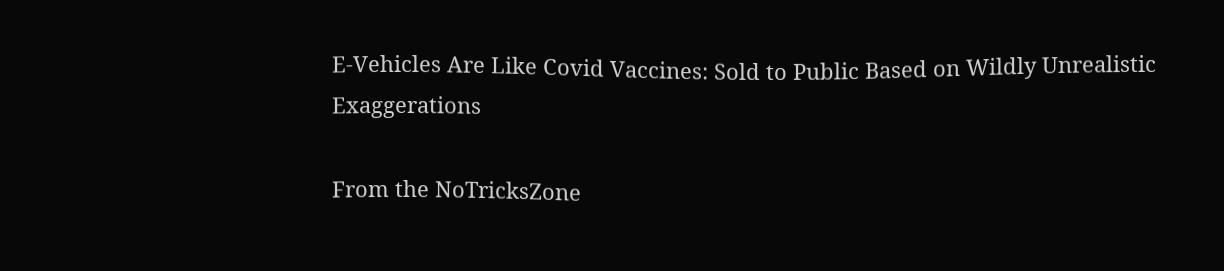E-Vehicles Are Like Covid Vaccines: Sold to Public Based on Wildly Unrealistic Exaggerations

From the NoTricksZone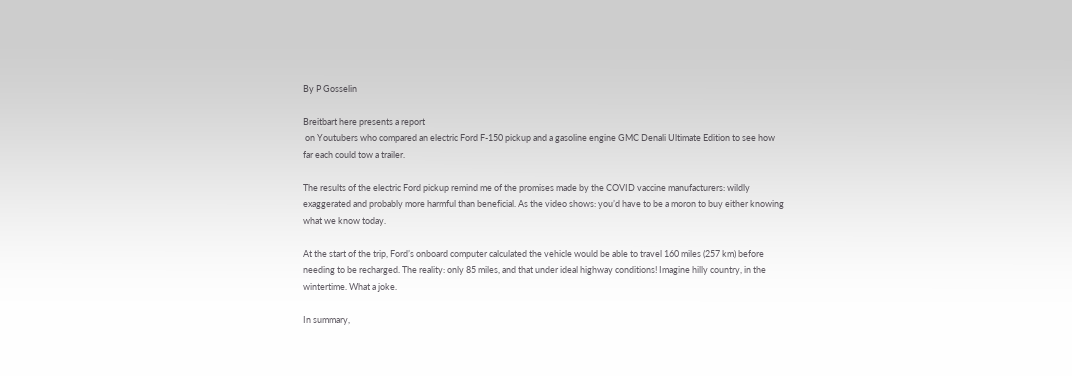By P Gosselin

Breitbart here presents a report
 on Youtubers who compared an electric Ford F-150 pickup and a gasoline engine GMC Denali Ultimate Edition to see how far each could tow a trailer.

The results of the electric Ford pickup remind me of the promises made by the COVID vaccine manufacturers: wildly exaggerated and probably more harmful than beneficial. As the video shows: you’d have to be a moron to buy either knowing what we know today.

At the start of the trip, Ford’s onboard computer calculated the vehicle would be able to travel 160 miles (257 km) before needing to be recharged. The reality: only 85 miles, and that under ideal highway conditions! Imagine hilly country, in the wintertime. What a joke.

In summary,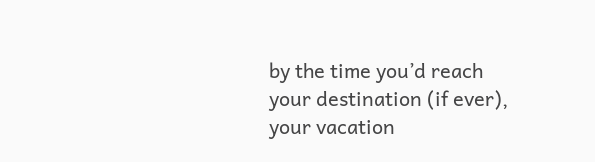by the time you’d reach your destination (if ever), your vacation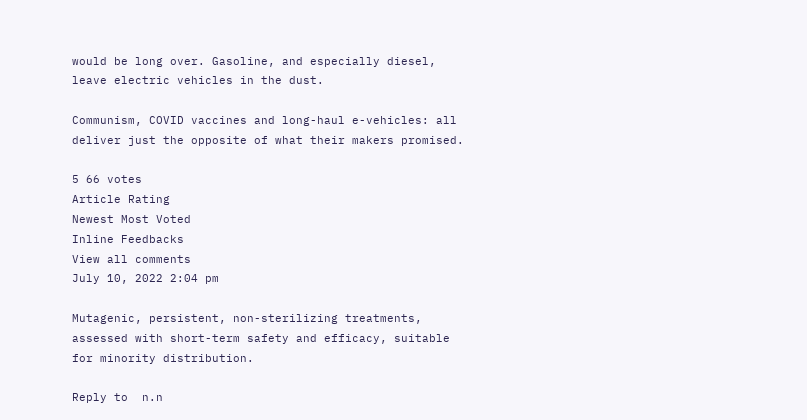would be long over. Gasoline, and especially diesel, leave electric vehicles in the dust.

Communism, COVID vaccines and long-haul e-vehicles: all deliver just the opposite of what their makers promised.

5 66 votes
Article Rating
Newest Most Voted
Inline Feedbacks
View all comments
July 10, 2022 2:04 pm

Mutagenic, persistent, non-sterilizing treatments, assessed with short-term safety and efficacy, suitable for minority distribution.

Reply to  n.n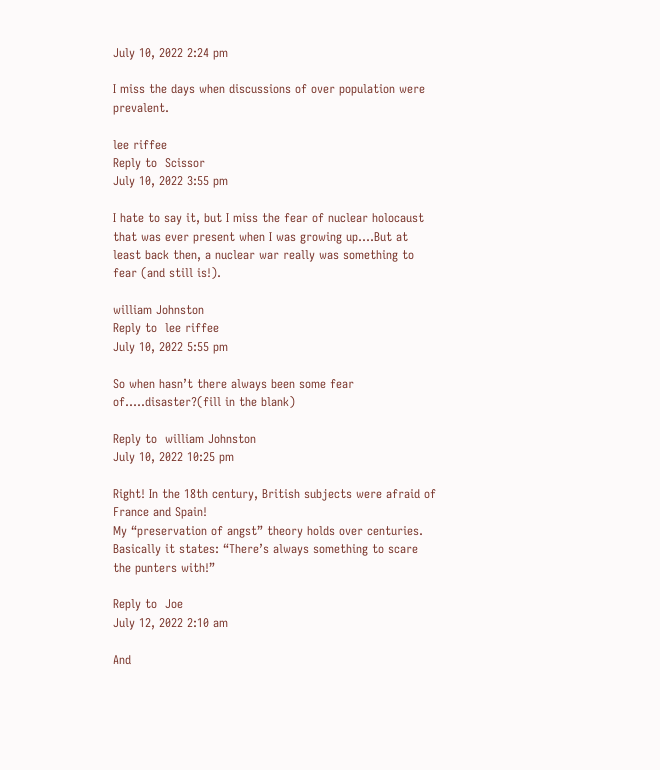July 10, 2022 2:24 pm

I miss the days when discussions of over population were prevalent.

lee riffee
Reply to  Scissor
July 10, 2022 3:55 pm

I hate to say it, but I miss the fear of nuclear holocaust that was ever present when I was growing up….But at least back then, a nuclear war really was something to fear (and still is!).

william Johnston
Reply to  lee riffee
July 10, 2022 5:55 pm

So when hasn’t there always been some fear of…..disaster?(fill in the blank)

Reply to  william Johnston
July 10, 2022 10:25 pm

Right! In the 18th century, British subjects were afraid of France and Spain!
My “preservation of angst” theory holds over centuries. Basically it states: “There’s always something to scare the punters with!”

Reply to  Joe
July 12, 2022 2:10 am

And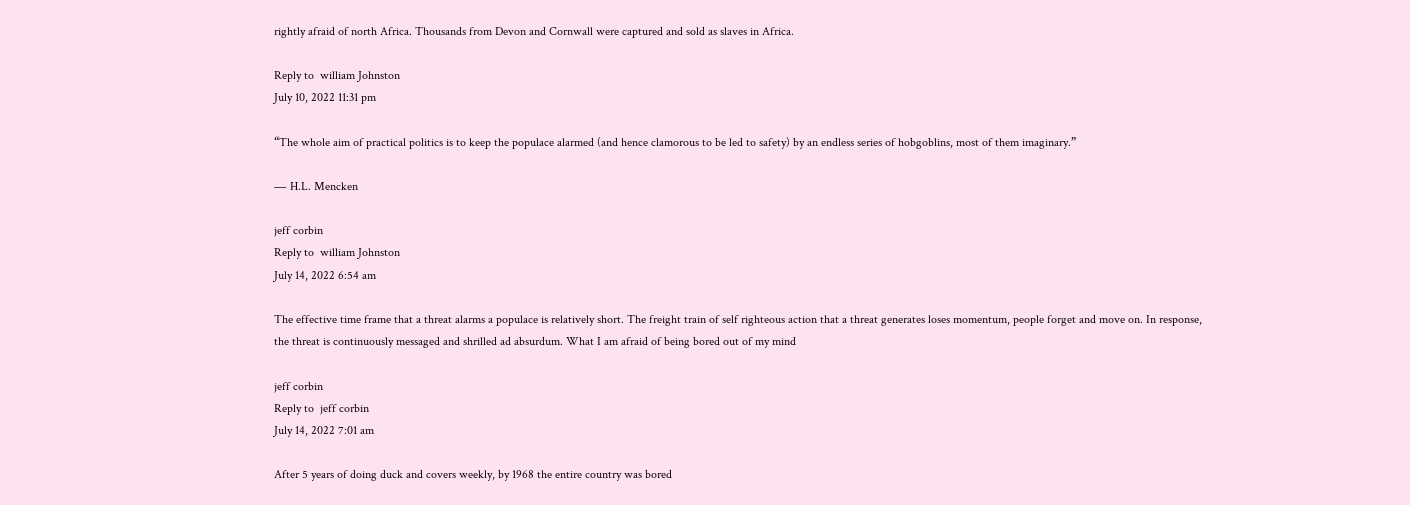rightly afraid of north Africa. Thousands from Devon and Cornwall were captured and sold as slaves in Africa.

Reply to  william Johnston
July 10, 2022 11:31 pm

“The whole aim of practical politics is to keep the populace alarmed (and hence clamorous to be led to safety) by an endless series of hobgoblins, most of them imaginary.”

― H.L. Mencken

jeff corbin
Reply to  william Johnston
July 14, 2022 6:54 am

The effective time frame that a threat alarms a populace is relatively short. The freight train of self righteous action that a threat generates loses momentum, people forget and move on. In response, the threat is continuously messaged and shrilled ad absurdum. What I am afraid of being bored out of my mind

jeff corbin
Reply to  jeff corbin
July 14, 2022 7:01 am

After 5 years of doing duck and covers weekly, by 1968 the entire country was bored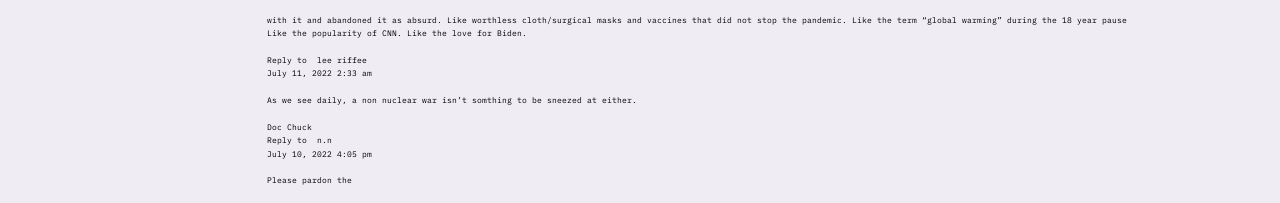with it and abandoned it as absurd. Like worthless cloth/surgical masks and vaccines that did not stop the pandemic. Like the term “global warming” during the 18 year pause Like the popularity of CNN. Like the love for Biden.

Reply to  lee riffee
July 11, 2022 2:33 am

As we see daily, a non nuclear war isn’t somthing to be sneezed at either.

Doc Chuck
Reply to  n.n
July 10, 2022 4:05 pm

Please pardon the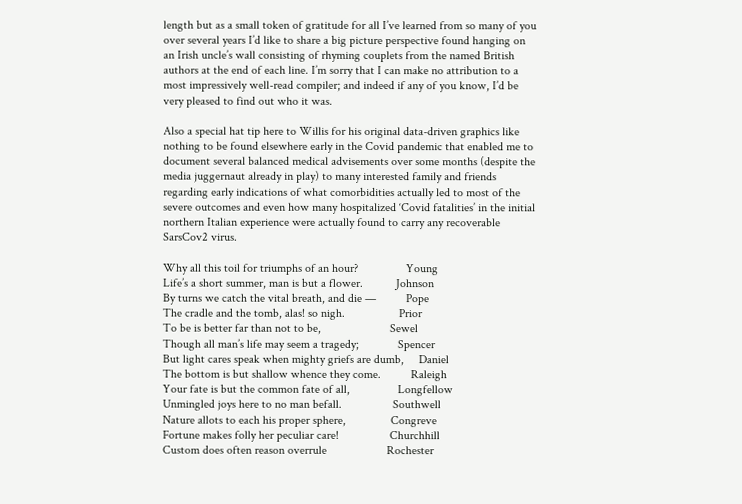length but as a small token of gratitude for all I’ve learned from so many of you over several years I’d like to share a big picture perspective found hanging on an Irish uncle’s wall consisting of rhyming couplets from the named British authors at the end of each line. I’m sorry that I can make no attribution to a most impressively well-read compiler; and indeed if any of you know, I’d be very pleased to find out who it was.

Also a special hat tip here to Willis for his original data-driven graphics like nothing to be found elsewhere early in the Covid pandemic that enabled me to document several balanced medical advisements over some months (despite the media juggernaut already in play) to many interested family and friends regarding early indications of what comorbidities actually led to most of the severe outcomes and even how many hospitalized ‘Covid fatalities’ in the initial northern Italian experience were actually found to carry any recoverable SarsCov2 virus.

Why all this toil for triumphs of an hour?                Young
Life’s a short summer, man is but a flower.           Johnson
By turns we catch the vital breath, and die —          Pope
The cradle and the tomb, alas! so nigh.                  Prior
To be is better far than not to be,                       Sewel
Though all man’s life may seem a tragedy;             Spencer
But light cares speak when mighty griefs are dumb,     Daniel
The bottom is but shallow whence they come.          Raleigh
Your fate is but the common fate of all,                Longfellow
Unmingled joys here to no man befall.                 Southwell
Nature allots to each his proper sphere,               Congreve
Fortune makes folly her peculiar care!                 Churchhill
Custom does often reason overrule                    Rochester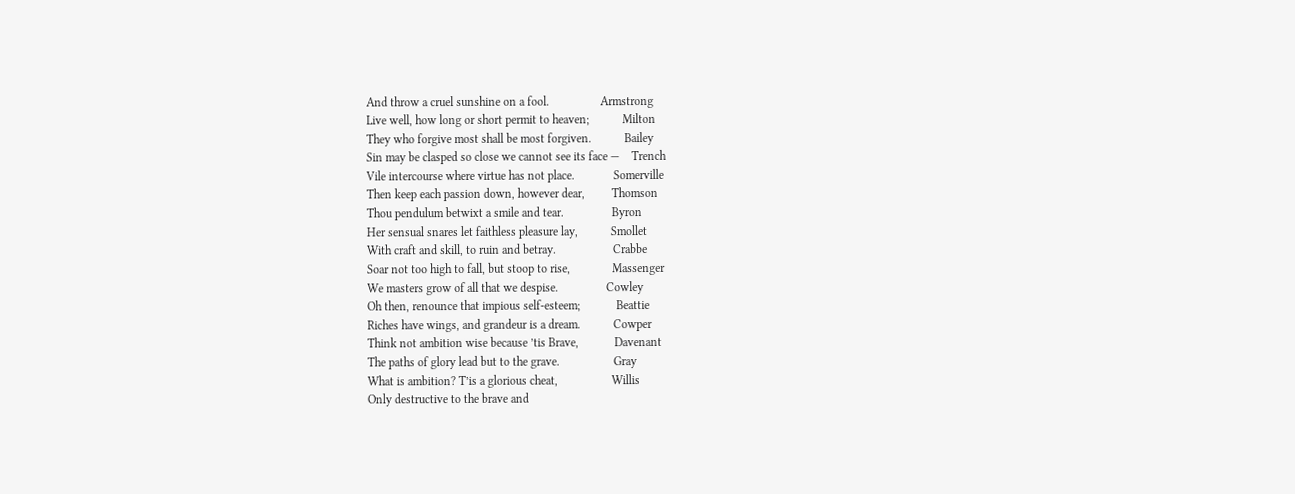And throw a cruel sunshine on a fool.                 Armstrong
Live well, how long or short permit to heaven;           Milton
They who forgive most shall be most forgiven.           Bailey
Sin may be clasped so close we cannot see its face —    Trench
Vile intercourse where virtue has not place.             Somerville
Then keep each passion down, however dear,         Thomson
Thou pendulum betwixt a smile and tear.                Byron
Her sensual snares let faithless pleasure lay,           Smollet
With craft and skill, to ruin and betray.                   Crabbe
Soar not too high to fall, but stoop to rise,              Massenger
We masters grow of all that we despise.                Cowley
Oh then, renounce that impious self-esteem;            Beattie
Riches have wings, and grandeur is a dream.           Cowper
Think not ambition wise because ’tis Brave,            Davenant
The paths of glory lead but to the grave.                  Gray
What is ambition? T’is a glorious cheat,                  Willis
Only destructive to the brave and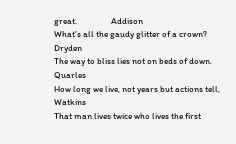great.                 Addison
What’s all the gaudy glitter of a crown?                  Dryden
The way to bliss lies not on beds of down.             Quarles
How long we live, not years but actions tell,             Watkins
That man lives twice who lives the first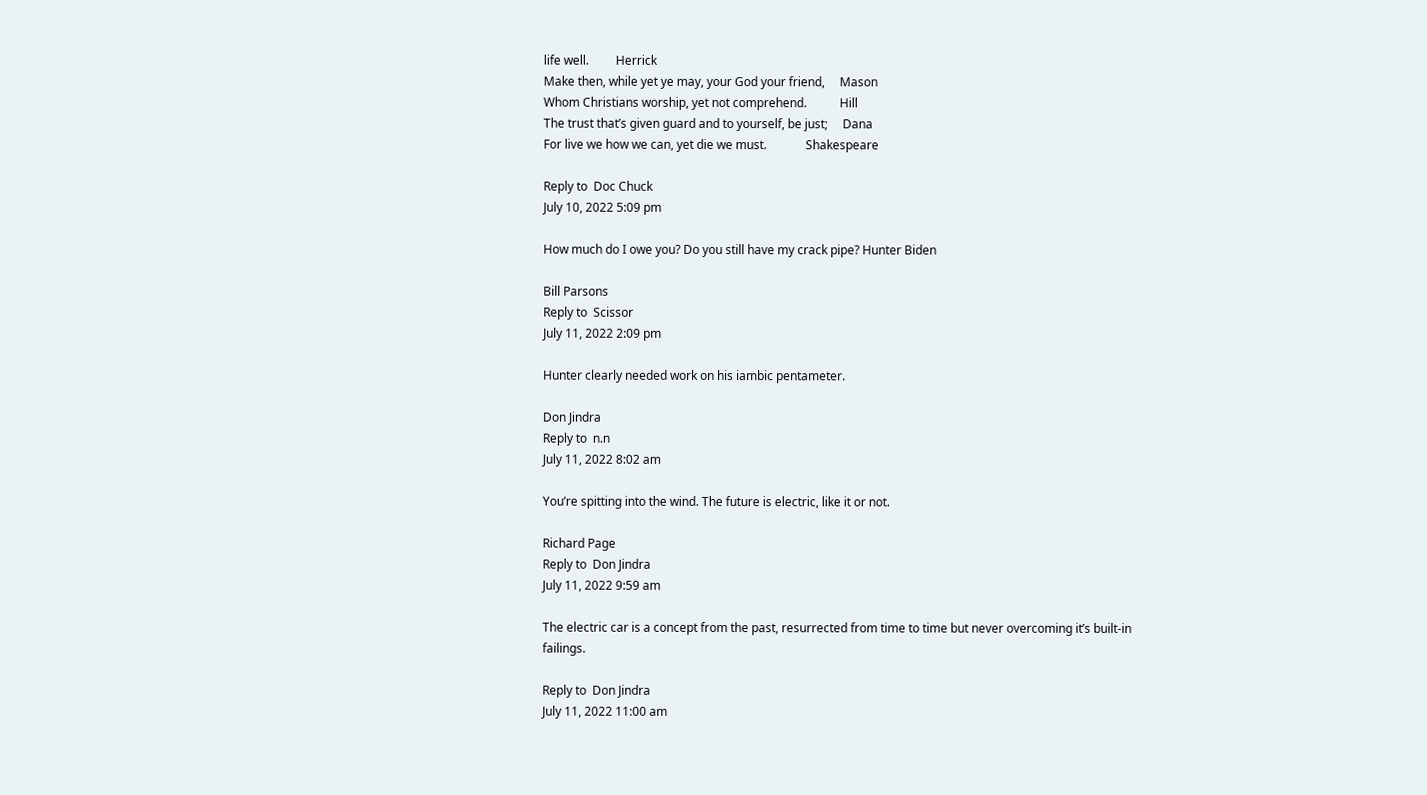life well.         Herrick
Make then, while yet ye may, your God your friend,     Mason
Whom Christians worship, yet not comprehend.           Hill
The trust that’s given guard and to yourself, be just;     Dana
For live we how we can, yet die we must.             Shakespeare

Reply to  Doc Chuck
July 10, 2022 5:09 pm

How much do I owe you? Do you still have my crack pipe? Hunter Biden

Bill Parsons
Reply to  Scissor
July 11, 2022 2:09 pm

Hunter clearly needed work on his iambic pentameter.

Don Jindra
Reply to  n.n
July 11, 2022 8:02 am

You’re spitting into the wind. The future is electric, like it or not.

Richard Page
Reply to  Don Jindra
July 11, 2022 9:59 am

The electric car is a concept from the past, resurrected from time to time but never overcoming it’s built-in failings.

Reply to  Don Jindra
July 11, 2022 11:00 am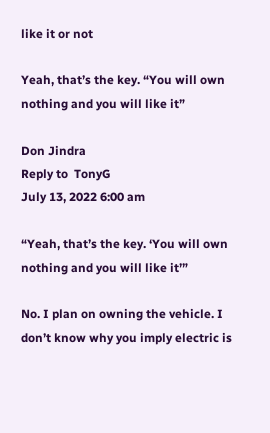like it or not

Yeah, that’s the key. “You will own nothing and you will like it”

Don Jindra
Reply to  TonyG
July 13, 2022 6:00 am

“Yeah, that’s the key. ‘You will own nothing and you will like it’”

No. I plan on owning the vehicle. I don’t know why you imply electric is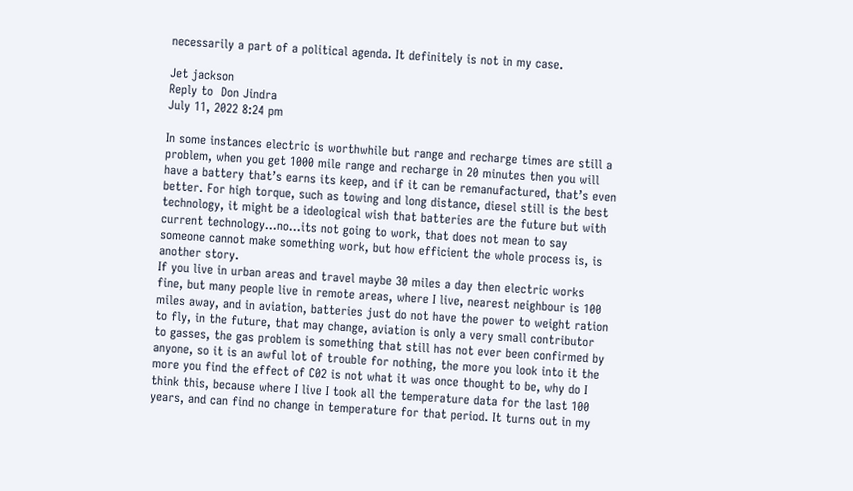necessarily a part of a political agenda. It definitely is not in my case.

Jet jackson
Reply to  Don Jindra
July 11, 2022 8:24 pm

In some instances electric is worthwhile but range and recharge times are still a problem, when you get 1000 mile range and recharge in 20 minutes then you will have a battery that’s earns its keep, and if it can be remanufactured, that’s even better. For high torque, such as towing and long distance, diesel still is the best technology, it might be a ideological wish that batteries are the future but with current technology…no…its not going to work, that does not mean to say someone cannot make something work, but how efficient the whole process is, is another story.
If you live in urban areas and travel maybe 30 miles a day then electric works fine, but many people live in remote areas, where I live, nearest neighbour is 100 miles away, and in aviation, batteries just do not have the power to weight ration to fly, in the future, that may change, aviation is only a very small contributor to gasses, the gas problem is something that still has not ever been confirmed by anyone, so it is an awful lot of trouble for nothing, the more you look into it the more you find the effect of C02 is not what it was once thought to be, why do I think this, because where I live I took all the temperature data for the last 100 years, and can find no change in temperature for that period. It turns out in my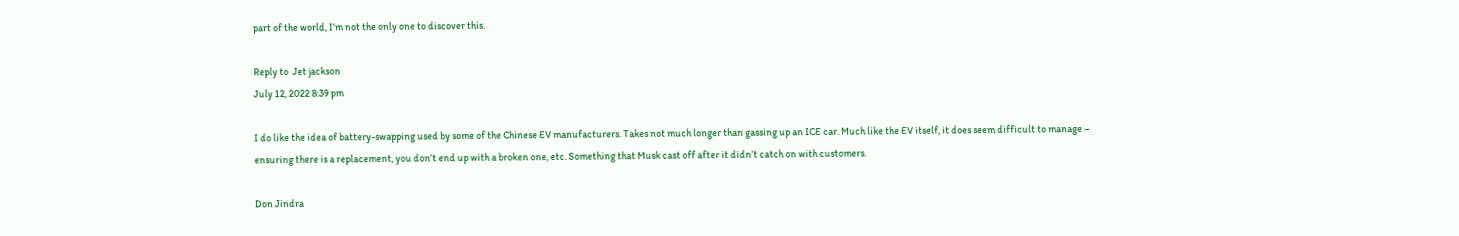part of the world, I’m not the only one to discover this.

Reply to  Jet jackson
July 12, 2022 8:39 pm

I do like the idea of battery-swapping used by some of the Chinese EV manufacturers. Takes not much longer than gassing up an ICE car. Much like the EV itself, it does seem difficult to manage – ensuring there is a replacement, you don’t end up with a broken one, etc. Something that Musk cast off after it didn’t catch on with customers.

Don Jindra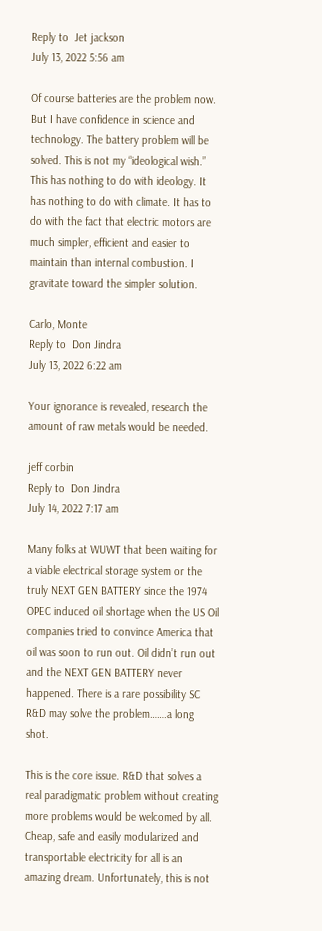Reply to  Jet jackson
July 13, 2022 5:56 am

Of course batteries are the problem now. But I have confidence in science and technology. The battery problem will be solved. This is not my “ideological wish.” This has nothing to do with ideology. It has nothing to do with climate. It has to do with the fact that electric motors are much simpler, efficient and easier to maintain than internal combustion. I gravitate toward the simpler solution.

Carlo, Monte
Reply to  Don Jindra
July 13, 2022 6:22 am

Your ignorance is revealed, research the amount of raw metals would be needed.

jeff corbin
Reply to  Don Jindra
July 14, 2022 7:17 am

Many folks at WUWT that been waiting for a viable electrical storage system or the truly NEXT GEN BATTERY since the 1974 OPEC induced oil shortage when the US Oil companies tried to convince America that oil was soon to run out. Oil didn’t run out and the NEXT GEN BATTERY never happened. There is a rare possibility SC R&D may solve the problem…….a long shot.

This is the core issue. R&D that solves a real paradigmatic problem without creating more problems would be welcomed by all. Cheap, safe and easily modularized and transportable electricity for all is an amazing dream. Unfortunately, this is not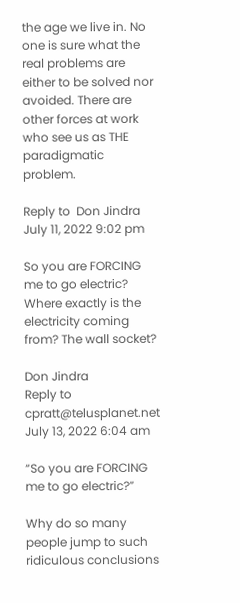the age we live in. No one is sure what the real problems are either to be solved nor avoided. There are other forces at work who see us as THE paradigmatic problem.

Reply to  Don Jindra
July 11, 2022 9:02 pm

So you are FORCING me to go electric? Where exactly is the electricity coming from? The wall socket?

Don Jindra
Reply to  cpratt@telusplanet.net
July 13, 2022 6:04 am

“So you are FORCING me to go electric?”

Why do so many people jump to such ridiculous conclusions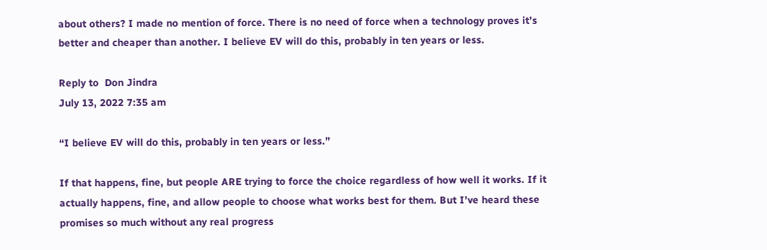about others? I made no mention of force. There is no need of force when a technology proves it’s better and cheaper than another. I believe EV will do this, probably in ten years or less.

Reply to  Don Jindra
July 13, 2022 7:35 am

“I believe EV will do this, probably in ten years or less.”

If that happens, fine, but people ARE trying to force the choice regardless of how well it works. If it actually happens, fine, and allow people to choose what works best for them. But I’ve heard these promises so much without any real progress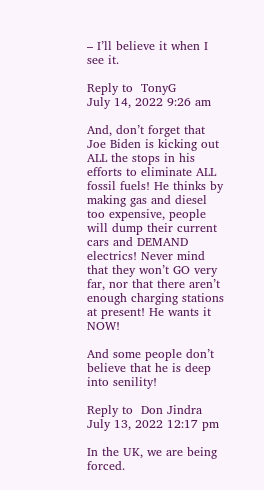– I’ll believe it when I see it.

Reply to  TonyG
July 14, 2022 9:26 am

And, don’t forget that Joe Biden is kicking out ALL the stops in his efforts to eliminate ALL fossil fuels! He thinks by making gas and diesel too expensive, people will dump their current cars and DEMAND electrics! Never mind that they won’t GO very far, nor that there aren’t enough charging stations at present! He wants it NOW!

And some people don’t believe that he is deep into senility!

Reply to  Don Jindra
July 13, 2022 12:17 pm

In the UK, we are being forced.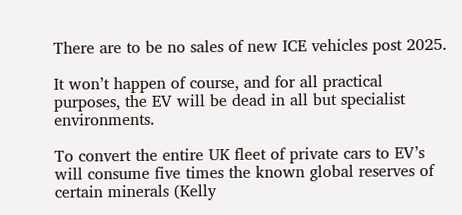There are to be no sales of new ICE vehicles post 2025.

It won’t happen of course, and for all practical purposes, the EV will be dead in all but specialist environments.

To convert the entire UK fleet of private cars to EV’s will consume five times the known global reserves of certain minerals (Kelly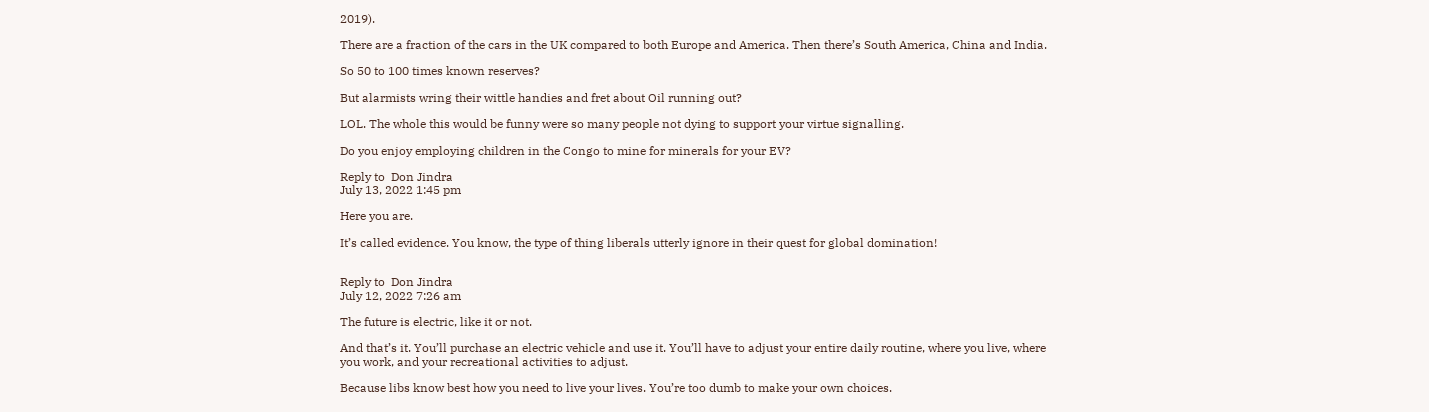2019).

There are a fraction of the cars in the UK compared to both Europe and America. Then there’s South America, China and India.

So 50 to 100 times known reserves?

But alarmists wring their wittle handies and fret about Oil running out?

LOL. The whole this would be funny were so many people not dying to support your virtue signalling.

Do you enjoy employing children in the Congo to mine for minerals for your EV?

Reply to  Don Jindra
July 13, 2022 1:45 pm

Here you are.

It’s called evidence. You know, the type of thing liberals utterly ignore in their quest for global domination!


Reply to  Don Jindra
July 12, 2022 7:26 am

The future is electric, like it or not.

And that’s it. You’ll purchase an electric vehicle and use it. You’ll have to adjust your entire daily routine, where you live, where you work, and your recreational activities to adjust.

Because libs know best how you need to live your lives. You’re too dumb to make your own choices.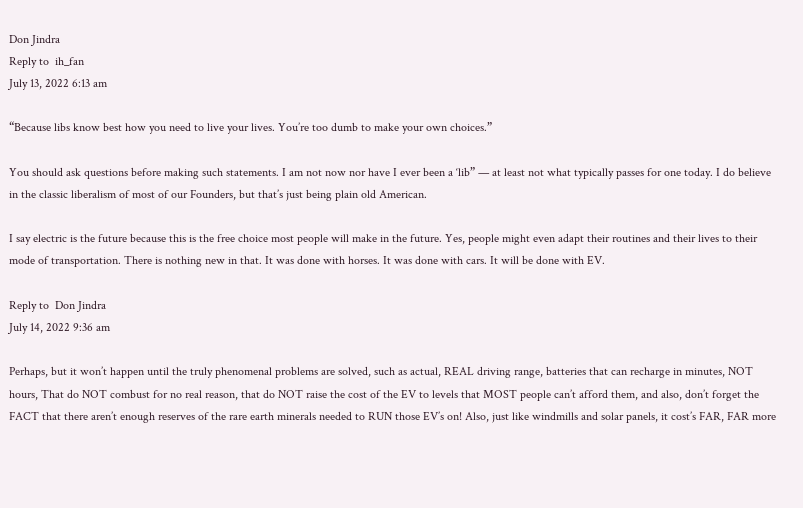Don Jindra
Reply to  ih_fan
July 13, 2022 6:13 am

“Because libs know best how you need to live your lives. You’re too dumb to make your own choices.”

You should ask questions before making such statements. I am not now nor have I ever been a ‘lib” — at least not what typically passes for one today. I do believe in the classic liberalism of most of our Founders, but that’s just being plain old American.

I say electric is the future because this is the free choice most people will make in the future. Yes, people might even adapt their routines and their lives to their mode of transportation. There is nothing new in that. It was done with horses. It was done with cars. It will be done with EV.

Reply to  Don Jindra
July 14, 2022 9:36 am

Perhaps, but it won’t happen until the truly phenomenal problems are solved, such as actual, REAL driving range, batteries that can recharge in minutes, NOT hours, That do NOT combust for no real reason, that do NOT raise the cost of the EV to levels that MOST people can’t afford them, and also, don’t forget the FACT that there aren’t enough reserves of the rare earth minerals needed to RUN those EV’s on! Also, just like windmills and solar panels, it cost’s FAR, FAR more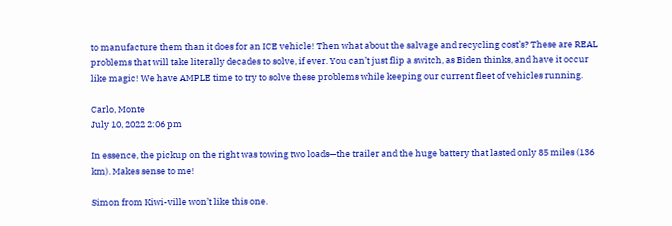to manufacture them than it does for an ICE vehicle! Then what about the salvage and recycling cost’s? These are REAL problems that will take literally decades to solve, if ever. You can’t just flip a switch, as Biden thinks, and have it occur like magic! We have AMPLE time to try to solve these problems while keeping our current fleet of vehicles running.

Carlo, Monte
July 10, 2022 2:06 pm

In essence, the pickup on the right was towing two loads—the trailer and the huge battery that lasted only 85 miles (136 km). Makes sense to me!

Simon from Kiwi-ville won’t like this one.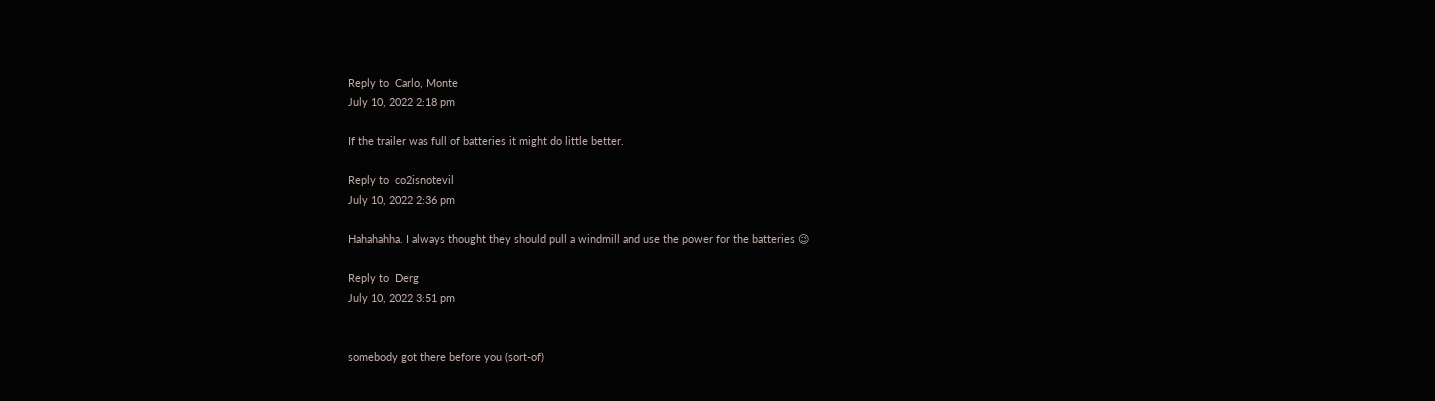Reply to  Carlo, Monte
July 10, 2022 2:18 pm

If the trailer was full of batteries it might do little better.

Reply to  co2isnotevil
July 10, 2022 2:36 pm

Hahahahha. I always thought they should pull a windmill and use the power for the batteries 😉

Reply to  Derg
July 10, 2022 3:51 pm


somebody got there before you (sort-of)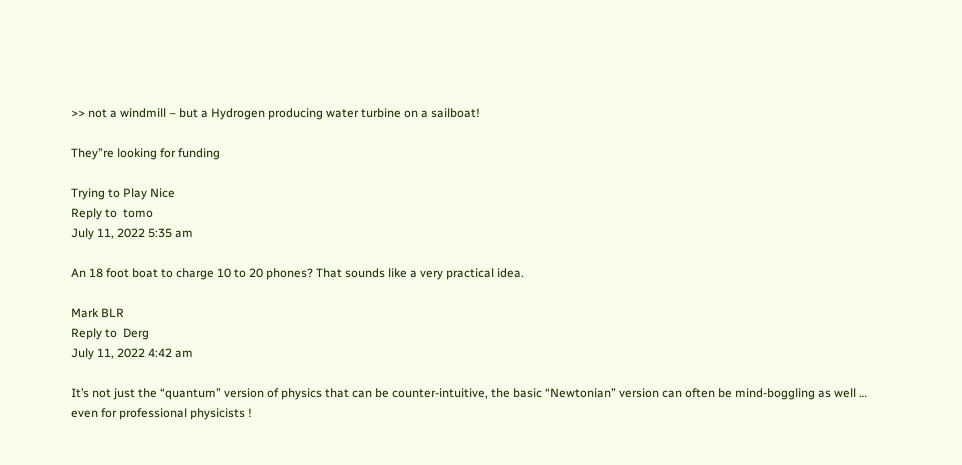>> not a windmill – but a Hydrogen producing water turbine on a sailboat!

They”re looking for funding

Trying to Play Nice
Reply to  tomo
July 11, 2022 5:35 am

An 18 foot boat to charge 10 to 20 phones? That sounds like a very practical idea.

Mark BLR
Reply to  Derg
July 11, 2022 4:42 am

It’s not just the “quantum” version of physics that can be counter-intuitive, the basic “Newtonian” version can often be mind-boggling as well … even for professional physicists !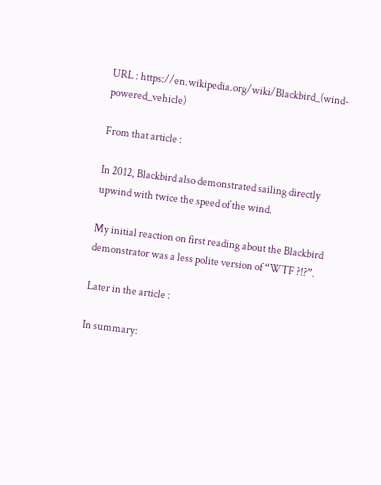URL : https://en.wikipedia.org/wiki/Blackbird_(wind-powered_vehicle)

From that article :

In 2012, Blackbird also demonstrated sailing directly upwind with twice the speed of the wind.

My initial reaction on first reading about the Blackbird demonstrator was a less polite version of “WTF ?!?”.

Later in the article :

In summary: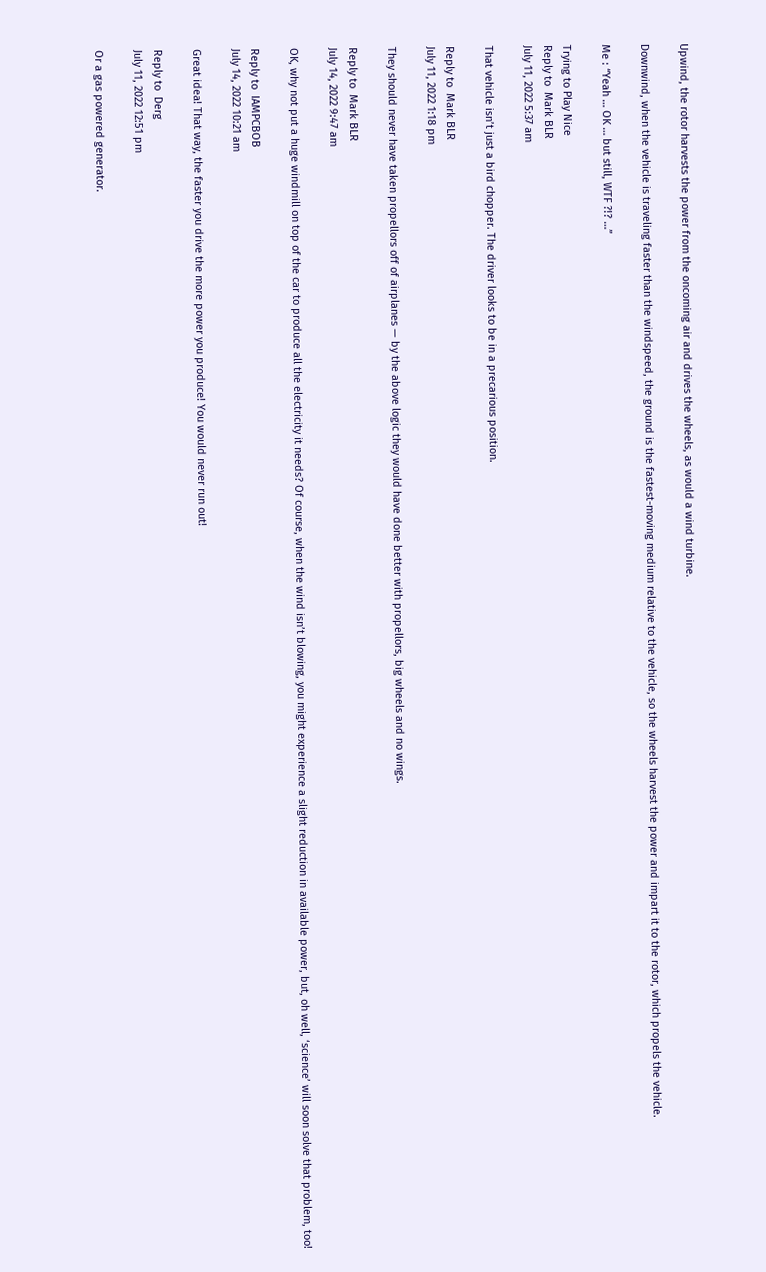Upwind, the rotor harvests the power from the oncoming air and drives the wheels, as would a wind turbine.

Downwind, when the vehicle is traveling faster than the windspeed, the ground is the fastest-moving medium relative to the vehicle, so the wheels harvest the power and impart it to the rotor, which propels the vehicle.

Me : “Yeah … OK … but still, WTF ?!? …”

Trying to Play Nice
Reply to  Mark BLR
July 11, 2022 5:37 am

That vehicle isn’t just a bird chopper. The driver looks to be in a precarious position.

Reply to  Mark BLR
July 11, 2022 1:18 pm

They should never have taken propellors off of airplanes — by the above logic they would have done better with propellors, big wheels and no wings.

Reply to  Mark BLR
July 14, 2022 9:47 am

OK, why not put a huge windmill on top of the car to produce all the electricity it needs? Of course, when the wind isn’t blowing, you might experience a slight reduction in available power, but, oh well, ‘science’ will soon solve that problem, too!

Reply to  IAMPCBOB
July 14, 2022 10:21 am

Great idea! That way, the faster you drive the more power you produce! You would never run out!

Reply to  Derg
July 11, 2022 12:51 pm

Or a gas powered generator.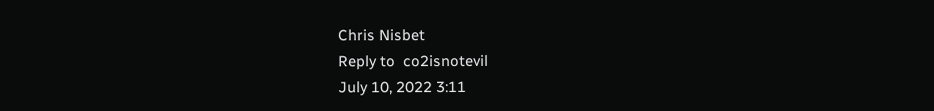Chris Nisbet
Reply to  co2isnotevil
July 10, 2022 3:11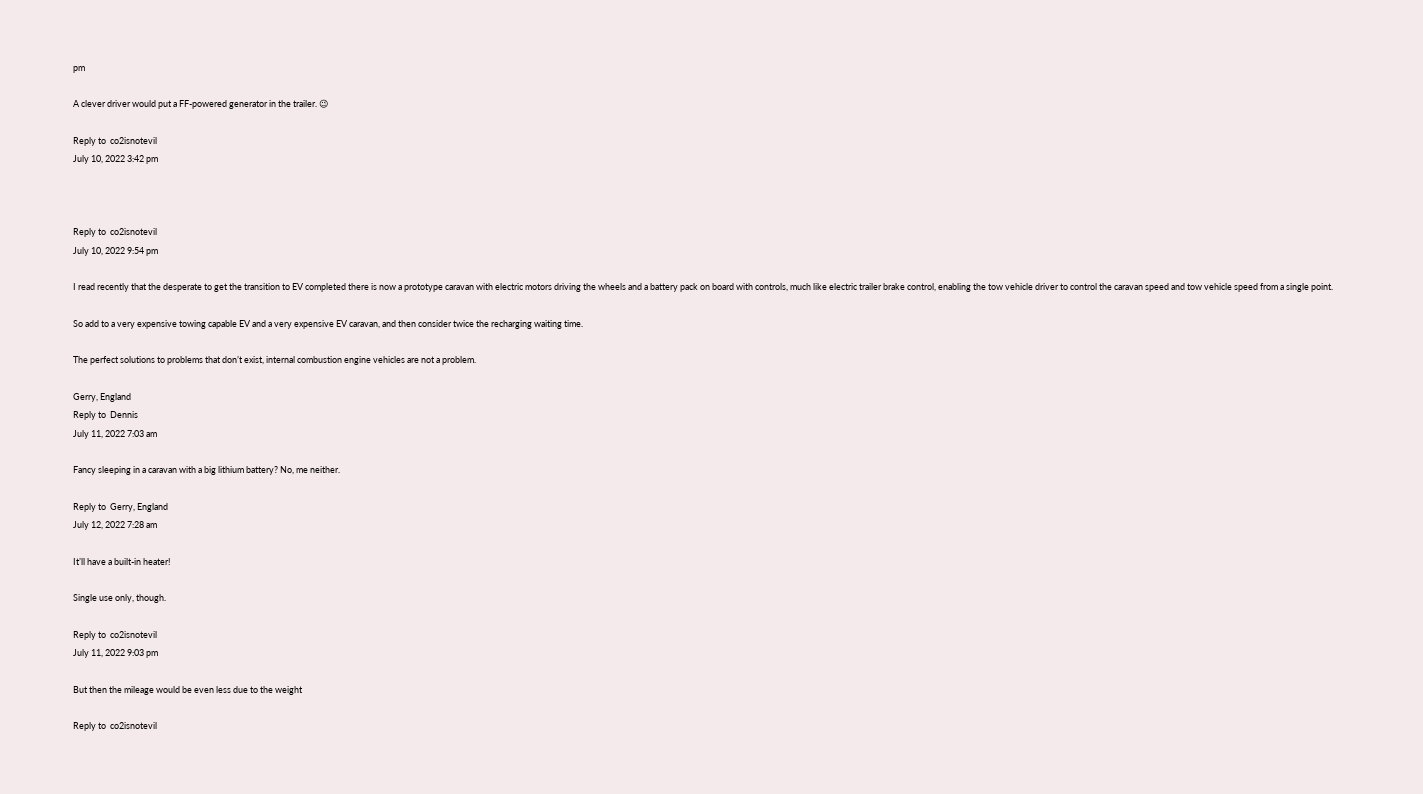pm

A clever driver would put a FF-powered generator in the trailer. 😉

Reply to  co2isnotevil
July 10, 2022 3:42 pm



Reply to  co2isnotevil
July 10, 2022 9:54 pm

I read recently that the desperate to get the transition to EV completed there is now a prototype caravan with electric motors driving the wheels and a battery pack on board with controls, much like electric trailer brake control, enabling the tow vehicle driver to control the caravan speed and tow vehicle speed from a single point.

So add to a very expensive towing capable EV and a very expensive EV caravan, and then consider twice the recharging waiting time.

The perfect solutions to problems that don’t exist, internal combustion engine vehicles are not a problem.

Gerry, England
Reply to  Dennis
July 11, 2022 7:03 am

Fancy sleeping in a caravan with a big lithium battery? No, me neither.

Reply to  Gerry, England
July 12, 2022 7:28 am

It’ll have a built-in heater!

Single use only, though.

Reply to  co2isnotevil
July 11, 2022 9:03 pm

But then the mileage would be even less due to the weight

Reply to  co2isnotevil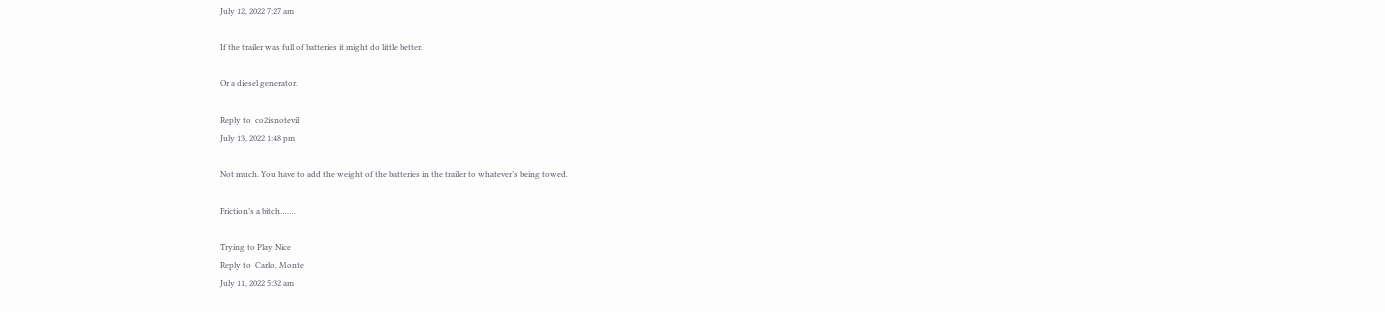July 12, 2022 7:27 am

If the trailer was full of batteries it might do little better.

Or a diesel generator.

Reply to  co2isnotevil
July 13, 2022 1:48 pm

Not much. You have to add the weight of the batteries in the trailer to whatever’s being towed.

Friction’s a bitch…….

Trying to Play Nice
Reply to  Carlo, Monte
July 11, 2022 5:32 am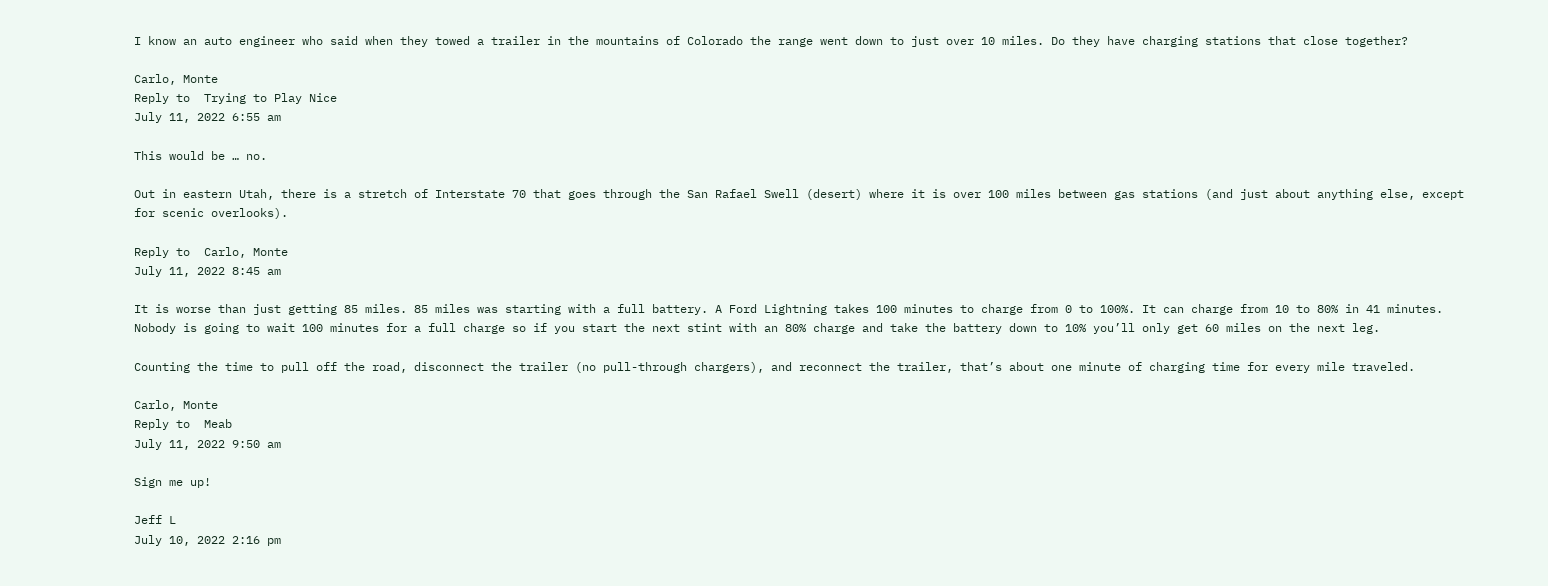I know an auto engineer who said when they towed a trailer in the mountains of Colorado the range went down to just over 10 miles. Do they have charging stations that close together?

Carlo, Monte
Reply to  Trying to Play Nice
July 11, 2022 6:55 am

This would be … no.

Out in eastern Utah, there is a stretch of Interstate 70 that goes through the San Rafael Swell (desert) where it is over 100 miles between gas stations (and just about anything else, except for scenic overlooks).

Reply to  Carlo, Monte
July 11, 2022 8:45 am

It is worse than just getting 85 miles. 85 miles was starting with a full battery. A Ford Lightning takes 100 minutes to charge from 0 to 100%. It can charge from 10 to 80% in 41 minutes. Nobody is going to wait 100 minutes for a full charge so if you start the next stint with an 80% charge and take the battery down to 10% you’ll only get 60 miles on the next leg.

Counting the time to pull off the road, disconnect the trailer (no pull-through chargers), and reconnect the trailer, that’s about one minute of charging time for every mile traveled.

Carlo, Monte
Reply to  Meab
July 11, 2022 9:50 am

Sign me up!

Jeff L
July 10, 2022 2:16 pm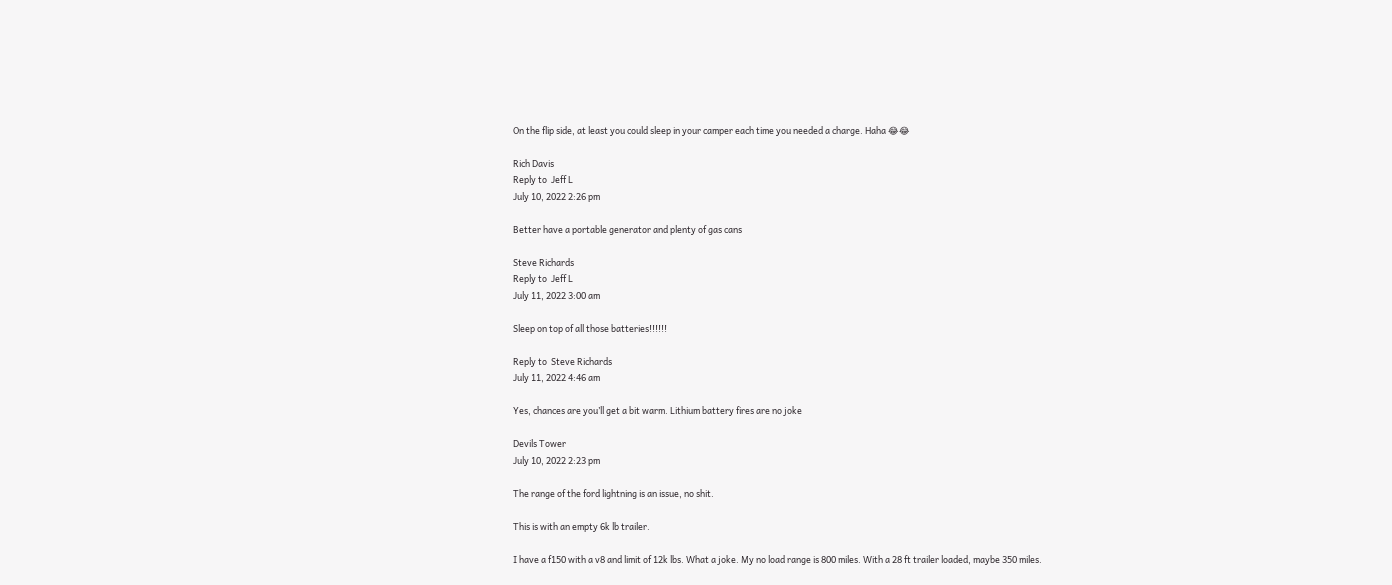On the flip side, at least you could sleep in your camper each time you needed a charge. Haha 😂😂

Rich Davis
Reply to  Jeff L
July 10, 2022 2:26 pm

Better have a portable generator and plenty of gas cans

Steve Richards
Reply to  Jeff L
July 11, 2022 3:00 am

Sleep on top of all those batteries!!!!!!

Reply to  Steve Richards
July 11, 2022 4:46 am

Yes, chances are you’ll get a bit warm. Lithium battery fires are no joke

Devils Tower
July 10, 2022 2:23 pm

The range of the ford lightning is an issue, no shit.

This is with an empty 6k lb trailer.

I have a f150 with a v8 and limit of 12k lbs. What a joke. My no load range is 800 miles. With a 28 ft trailer loaded, maybe 350 miles.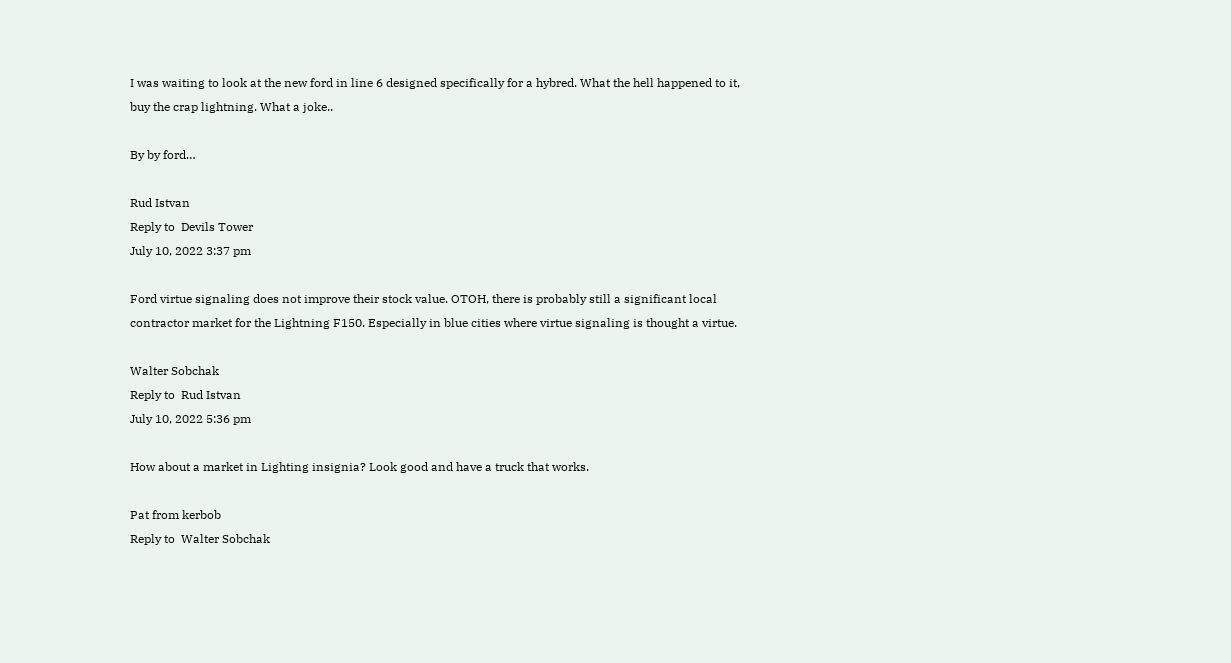I was waiting to look at the new ford in line 6 designed specifically for a hybred. What the hell happened to it, buy the crap lightning. What a joke..

By by ford…

Rud Istvan
Reply to  Devils Tower
July 10, 2022 3:37 pm

Ford virtue signaling does not improve their stock value. OTOH, there is probably still a significant local contractor market for the Lightning F150. Especially in blue cities where virtue signaling is thought a virtue.

Walter Sobchak
Reply to  Rud Istvan
July 10, 2022 5:36 pm

How about a market in Lighting insignia? Look good and have a truck that works.

Pat from kerbob
Reply to  Walter Sobchak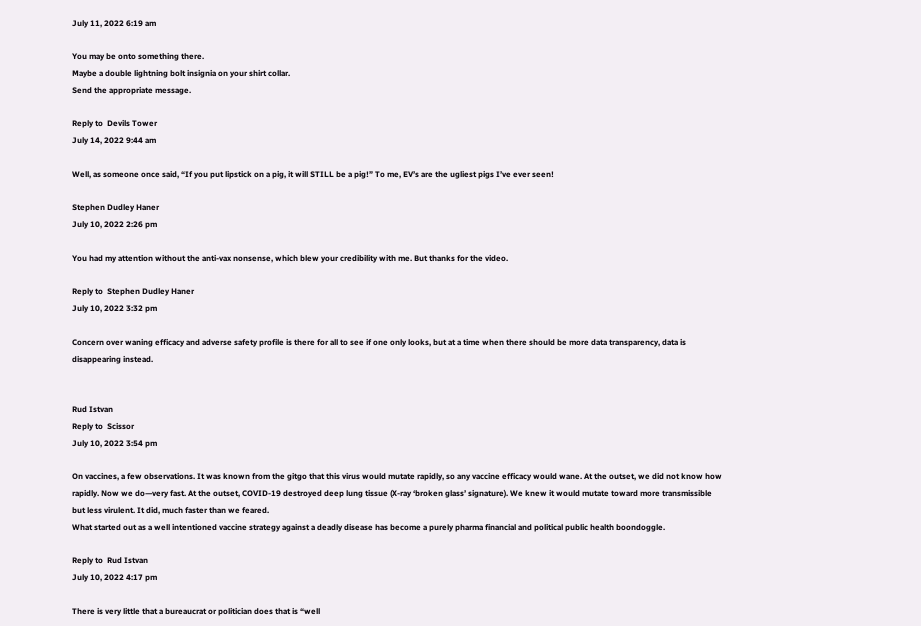July 11, 2022 6:19 am

You may be onto something there.
Maybe a double lightning bolt insignia on your shirt collar.
Send the appropriate message.

Reply to  Devils Tower
July 14, 2022 9:44 am

Well, as someone once said, “If you put lipstick on a pig, it will STILL be a pig!” To me, EV’s are the ugliest pigs I’ve ever seen!

Stephen Dudley Haner
July 10, 2022 2:26 pm

You had my attention without the anti-vax nonsense, which blew your credibility with me. But thanks for the video.

Reply to  Stephen Dudley Haner
July 10, 2022 3:32 pm

Concern over waning efficacy and adverse safety profile is there for all to see if one only looks, but at a time when there should be more data transparency, data is disappearing instead.


Rud Istvan
Reply to  Scissor
July 10, 2022 3:54 pm

On vaccines, a few observations. It was known from the gitgo that this virus would mutate rapidly, so any vaccine efficacy would wane. At the outset, we did not know how rapidly. Now we do—very fast. At the outset, COVID-19 destroyed deep lung tissue (X-ray ‘broken glass’ signature). We knew it would mutate toward more transmissible but less virulent. It did, much faster than we feared.
What started out as a well intentioned vaccine strategy against a deadly disease has become a purely pharma financial and political public health boondoggle.

Reply to  Rud Istvan
July 10, 2022 4:17 pm

There is very little that a bureaucrat or politician does that is “well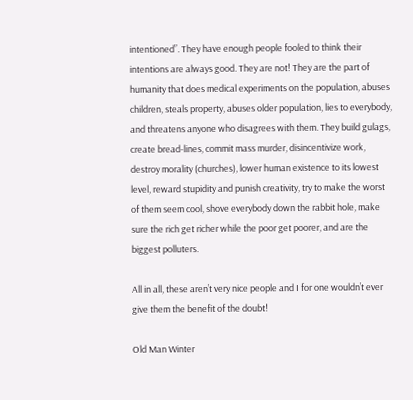intentioned”. They have enough people fooled to think their intentions are always good. They are not! They are the part of humanity that does medical experiments on the population, abuses children, steals property, abuses older population, lies to everybody, and threatens anyone who disagrees with them. They build gulags, create bread-lines, commit mass murder, disincentivize work, destroy morality (churches), lower human existence to its lowest level, reward stupidity and punish creativity, try to make the worst of them seem cool, shove everybody down the rabbit hole, make sure the rich get richer while the poor get poorer, and are the biggest polluters.

All in all, these aren’t very nice people and I for one wouldn’t ever give them the benefit of the doubt!

Old Man Winter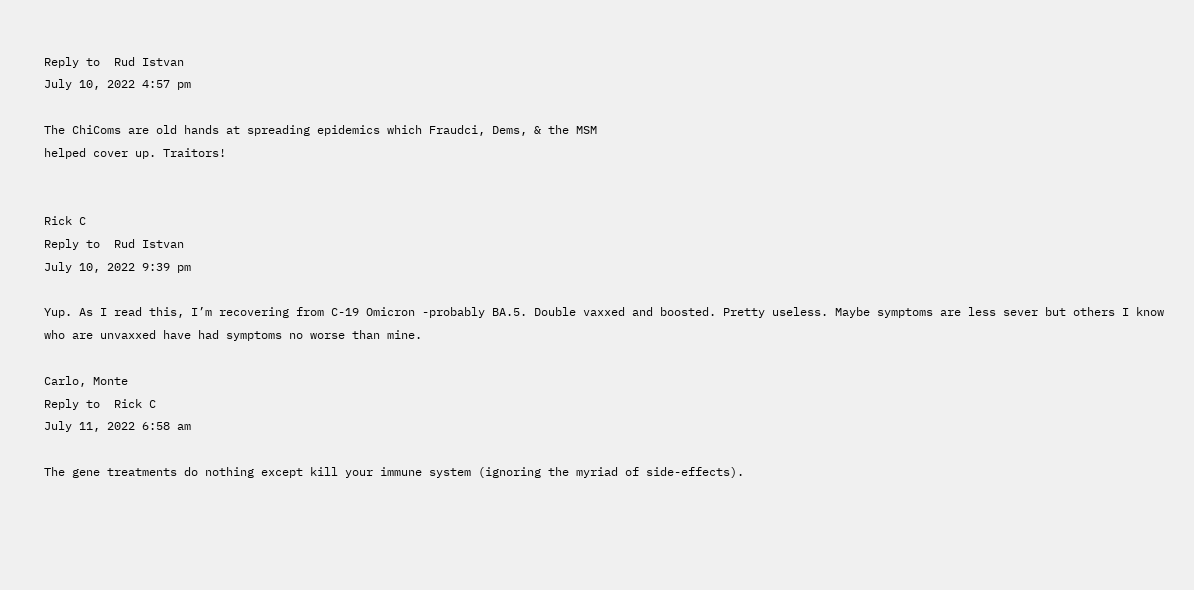Reply to  Rud Istvan
July 10, 2022 4:57 pm

The ChiComs are old hands at spreading epidemics which Fraudci, Dems, & the MSM
helped cover up. Traitors!


Rick C
Reply to  Rud Istvan
July 10, 2022 9:39 pm

Yup. As I read this, I’m recovering from C-19 Omicron -probably BA.5. Double vaxxed and boosted. Pretty useless. Maybe symptoms are less sever but others I know who are unvaxxed have had symptoms no worse than mine.

Carlo, Monte
Reply to  Rick C
July 11, 2022 6:58 am

The gene treatments do nothing except kill your immune system (ignoring the myriad of side-effects).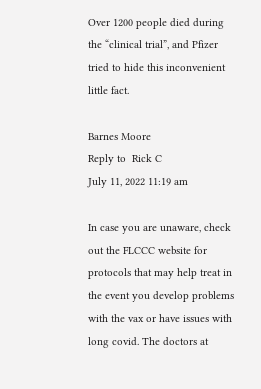Over 1200 people died during the “clinical trial”, and Pfizer tried to hide this inconvenient little fact.

Barnes Moore
Reply to  Rick C
July 11, 2022 11:19 am

In case you are unaware, check out the FLCCC website for protocols that may help treat in the event you develop problems with the vax or have issues with long covid. The doctors at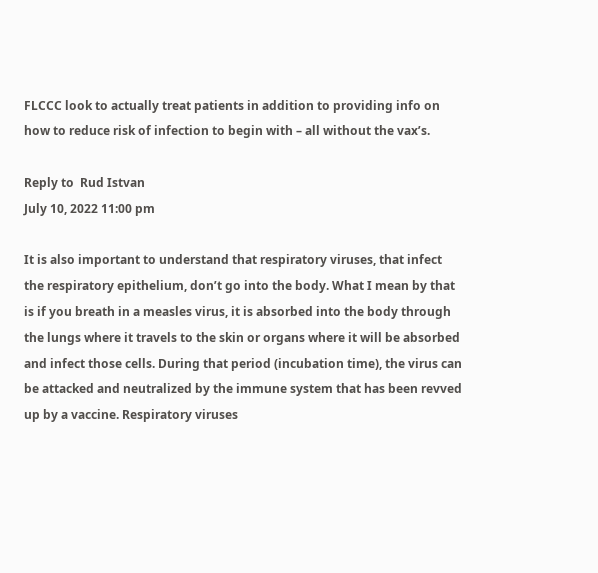FLCCC look to actually treat patients in addition to providing info on how to reduce risk of infection to begin with – all without the vax’s.

Reply to  Rud Istvan
July 10, 2022 11:00 pm

It is also important to understand that respiratory viruses, that infect the respiratory epithelium, don’t go into the body. What I mean by that is if you breath in a measles virus, it is absorbed into the body through the lungs where it travels to the skin or organs where it will be absorbed and infect those cells. During that period (incubation time), the virus can be attacked and neutralized by the immune system that has been revved up by a vaccine. Respiratory viruses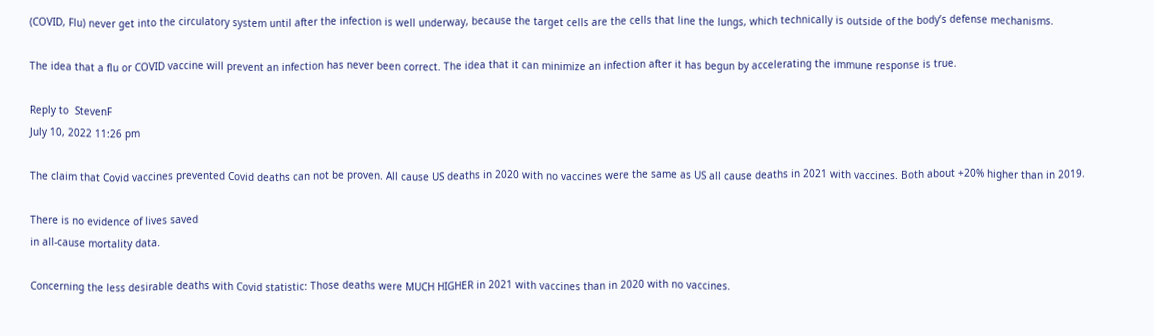(COVID, Flu) never get into the circulatory system until after the infection is well underway, because the target cells are the cells that line the lungs, which technically is outside of the body’s defense mechanisms.

The idea that a flu or COVID vaccine will prevent an infection has never been correct. The idea that it can minimize an infection after it has begun by accelerating the immune response is true.

Reply to  StevenF
July 10, 2022 11:26 pm

The claim that Covid vaccines prevented Covid deaths can not be proven. All cause US deaths in 2020 with no vaccines were the same as US all cause deaths in 2021 with vaccines. Both about +20% higher than in 2019.

There is no evidence of lives saved
in all-cause mortality data.

Concerning the less desirable deaths with Covid statistic: Those deaths were MUCH HIGHER in 2021 with vaccines than in 2020 with no vaccines.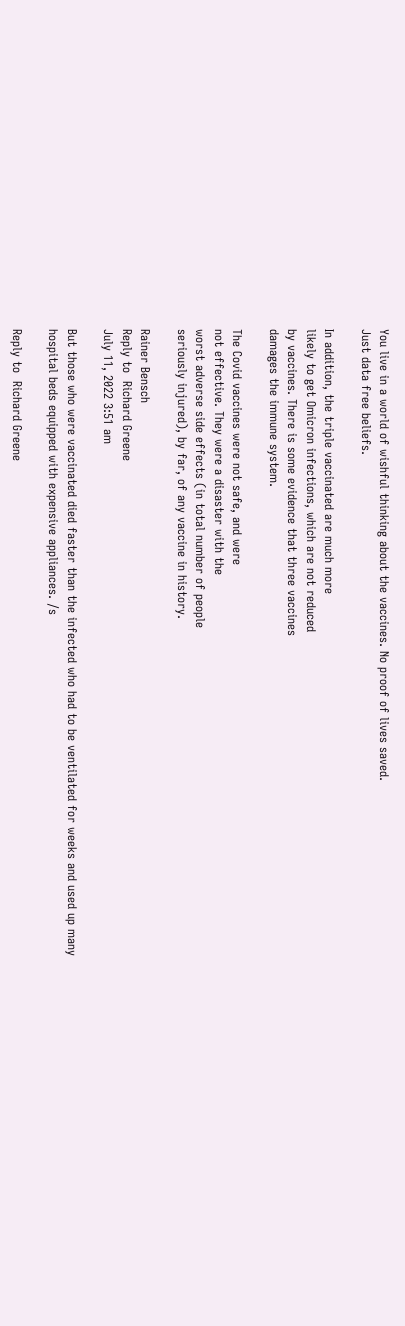You live in a world of wishful thinking about the vaccines. No proof of lives saved.
Just data free beliefs.

In addition, the triple vaccinated are much more
likely to get Omicron infections, which are not reduced
by vaccines. There is some evidence that three vaccines
damages the immune system.

The Covid vaccines were not safe, and were
not effective. They were a disaster with the
worst adverse side effects (in total number of people
seriously injured), by far, of any vaccine in history.

Rainer Bensch
Reply to  Richard Greene
July 11, 2022 3:51 am

But those who were vaccinated died faster than the infected who had to be ventilated for weeks and used up many hospital beds equipped with expensive appliances. /s

Reply to  Richard Greene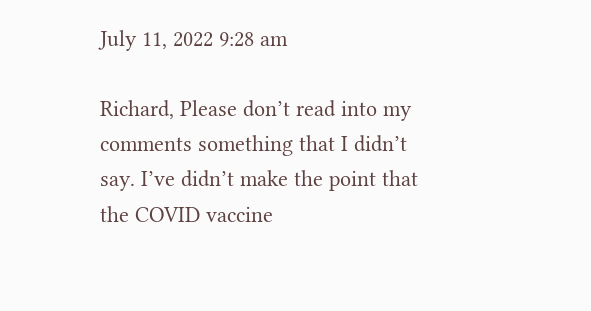July 11, 2022 9:28 am

Richard, Please don’t read into my comments something that I didn’t say. I’ve didn’t make the point that the COVID vaccine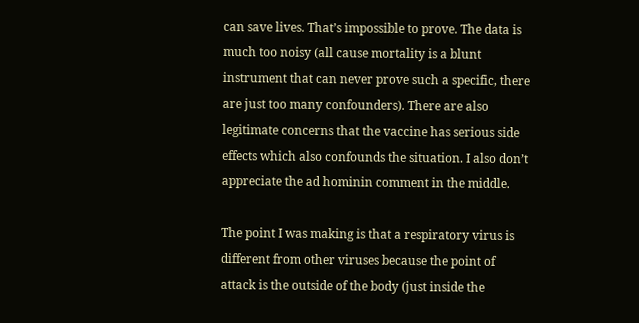can save lives. That’s impossible to prove. The data is much too noisy (all cause mortality is a blunt instrument that can never prove such a specific, there are just too many confounders). There are also legitimate concerns that the vaccine has serious side effects which also confounds the situation. I also don’t appreciate the ad hominin comment in the middle.

The point I was making is that a respiratory virus is different from other viruses because the point of attack is the outside of the body (just inside the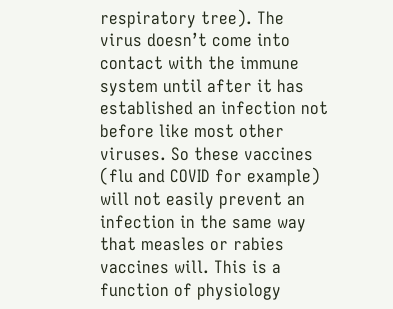respiratory tree). The virus doesn’t come into contact with the immune system until after it has established an infection not before like most other viruses. So these vaccines (flu and COVID for example) will not easily prevent an infection in the same way that measles or rabies vaccines will. This is a function of physiology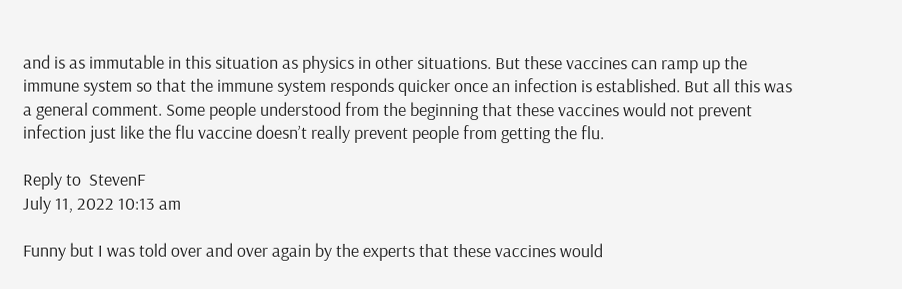and is as immutable in this situation as physics in other situations. But these vaccines can ramp up the immune system so that the immune system responds quicker once an infection is established. But all this was a general comment. Some people understood from the beginning that these vaccines would not prevent infection just like the flu vaccine doesn’t really prevent people from getting the flu.

Reply to  StevenF
July 11, 2022 10:13 am

Funny but I was told over and over again by the experts that these vaccines would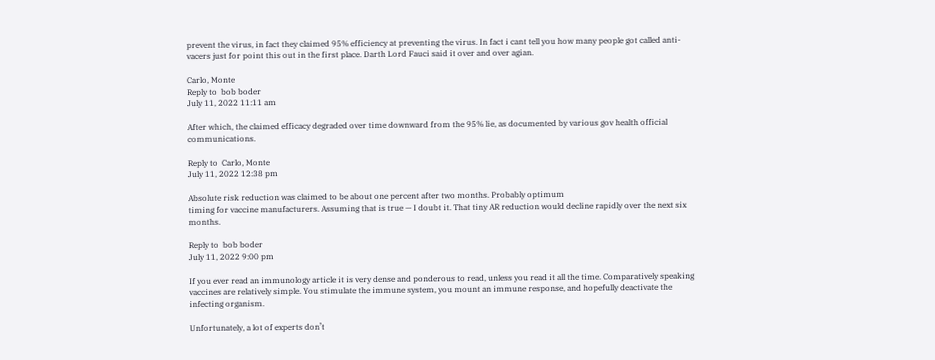prevent the virus, in fact they claimed 95% efficiency at preventing the virus. In fact i cant tell you how many people got called anti-vacers just for point this out in the first place. Darth Lord Fauci said it over and over agian.

Carlo, Monte
Reply to  bob boder
July 11, 2022 11:11 am

After which, the claimed efficacy degraded over time downward from the 95% lie, as documented by various gov health official communications.

Reply to  Carlo, Monte
July 11, 2022 12:38 pm

Absolute risk reduction was claimed to be about one percent after two months. Probably optimum
timing for vaccine manufacturers. Assuming that is true — I doubt it. That tiny AR reduction would decline rapidly over the next six months.

Reply to  bob boder
July 11, 2022 9:00 pm

If you ever read an immunology article it is very dense and ponderous to read, unless you read it all the time. Comparatively speaking vaccines are relatively simple. You stimulate the immune system, you mount an immune response, and hopefully deactivate the infecting organism.

Unfortunately, a lot of experts don’t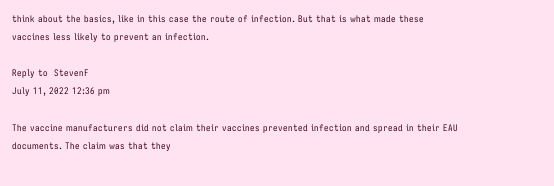think about the basics, like in this case the route of infection. But that is what made these vaccines less likely to prevent an infection.

Reply to  StevenF
July 11, 2022 12:36 pm

The vaccine manufacturers did not claim their vaccines prevented infection and spread in their EAU documents. The claim was that they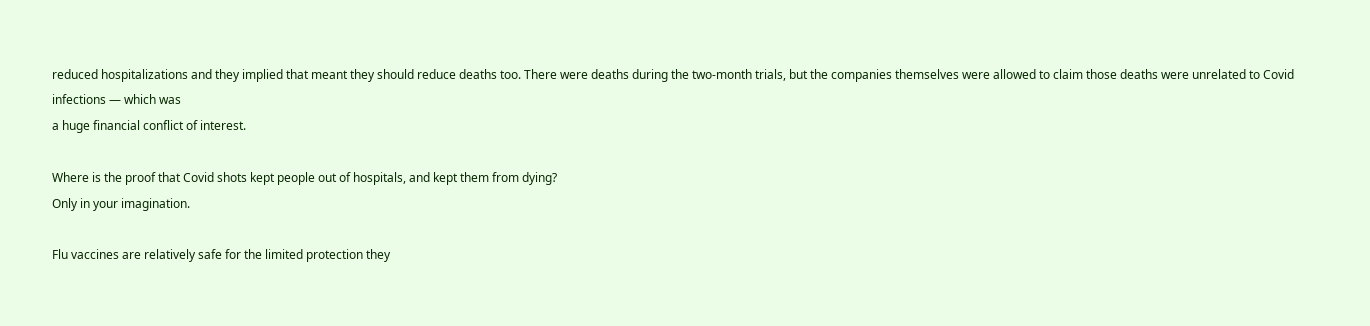reduced hospitalizations and they implied that meant they should reduce deaths too. There were deaths during the two-month trials, but the companies themselves were allowed to claim those deaths were unrelated to Covid infections — which was
a huge financial conflict of interest.

Where is the proof that Covid shots kept people out of hospitals, and kept them from dying?
Only in your imagination.

Flu vaccines are relatively safe for the limited protection they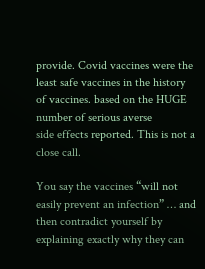provide. Covid vaccines were the least safe vaccines in the history of vaccines. based on the HUGE number of serious averse
side effects reported. This is not a close call.

You say the vaccines “will not easily prevent an infection” … and then contradict yourself by explaining exactly why they can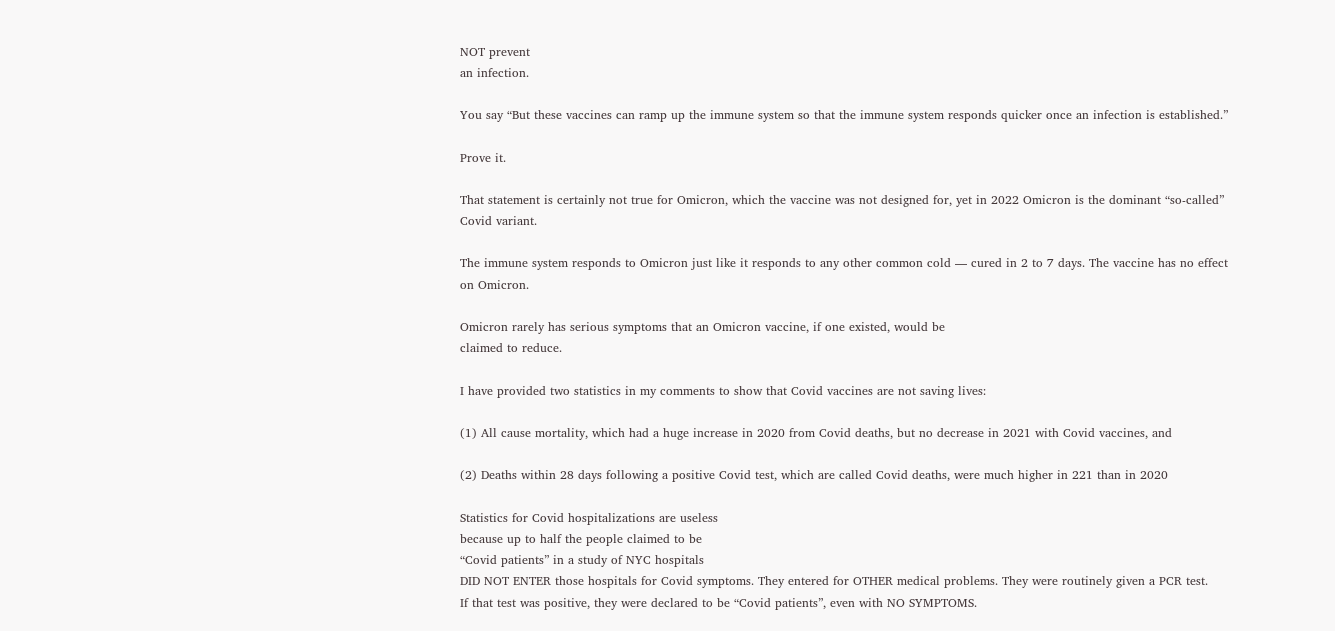NOT prevent
an infection.

You say “But these vaccines can ramp up the immune system so that the immune system responds quicker once an infection is established.”

Prove it.

That statement is certainly not true for Omicron, which the vaccine was not designed for, yet in 2022 Omicron is the dominant “so-called” Covid variant.

The immune system responds to Omicron just like it responds to any other common cold — cured in 2 to 7 days. The vaccine has no effect on Omicron.

Omicron rarely has serious symptoms that an Omicron vaccine, if one existed, would be
claimed to reduce.

I have provided two statistics in my comments to show that Covid vaccines are not saving lives:

(1) All cause mortality, which had a huge increase in 2020 from Covid deaths, but no decrease in 2021 with Covid vaccines, and

(2) Deaths within 28 days following a positive Covid test, which are called Covid deaths, were much higher in 221 than in 2020

Statistics for Covid hospitalizations are useless
because up to half the people claimed to be
“Covid patients” in a study of NYC hospitals
DID NOT ENTER those hospitals for Covid symptoms. They entered for OTHER medical problems. They were routinely given a PCR test.
If that test was positive, they were declared to be “Covid patients”, even with NO SYMPTOMS.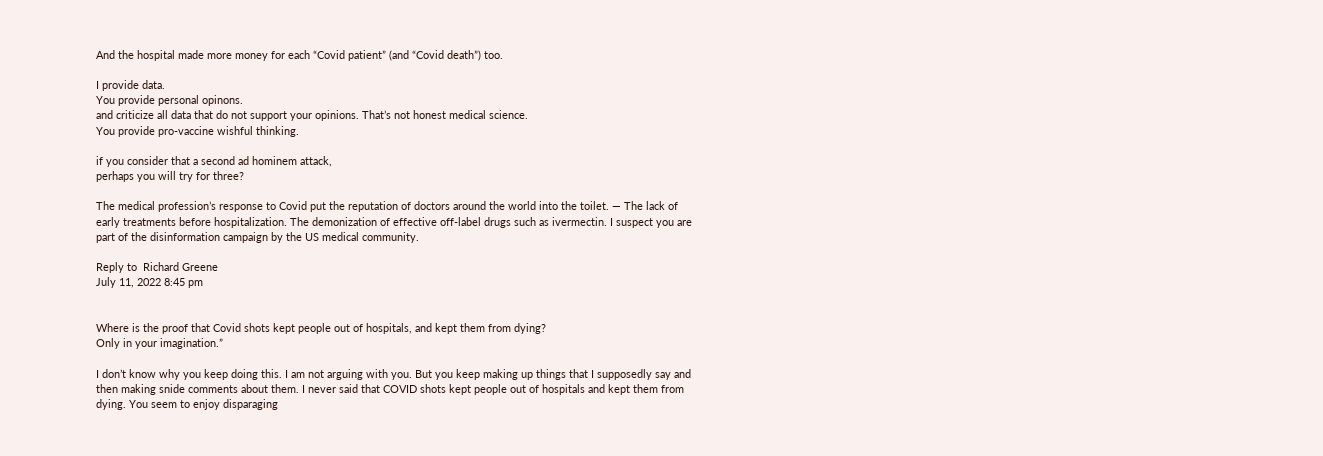And the hospital made more money for each “Covid patient” (and “Covid death”) too.

I provide data.
You provide personal opinons.
and criticize all data that do not support your opinions. That’s not honest medical science.
You provide pro-vaccine wishful thinking.

if you consider that a second ad hominem attack,
perhaps you will try for three?

The medical profession’s response to Covid put the reputation of doctors around the world into the toilet. — The lack of early treatments before hospitalization. The demonization of effective off-label drugs such as ivermectin. I suspect you are part of the disinformation campaign by the US medical community.

Reply to  Richard Greene
July 11, 2022 8:45 pm


Where is the proof that Covid shots kept people out of hospitals, and kept them from dying?
Only in your imagination.”

I don’t know why you keep doing this. I am not arguing with you. But you keep making up things that I supposedly say and then making snide comments about them. I never said that COVID shots kept people out of hospitals and kept them from dying. You seem to enjoy disparaging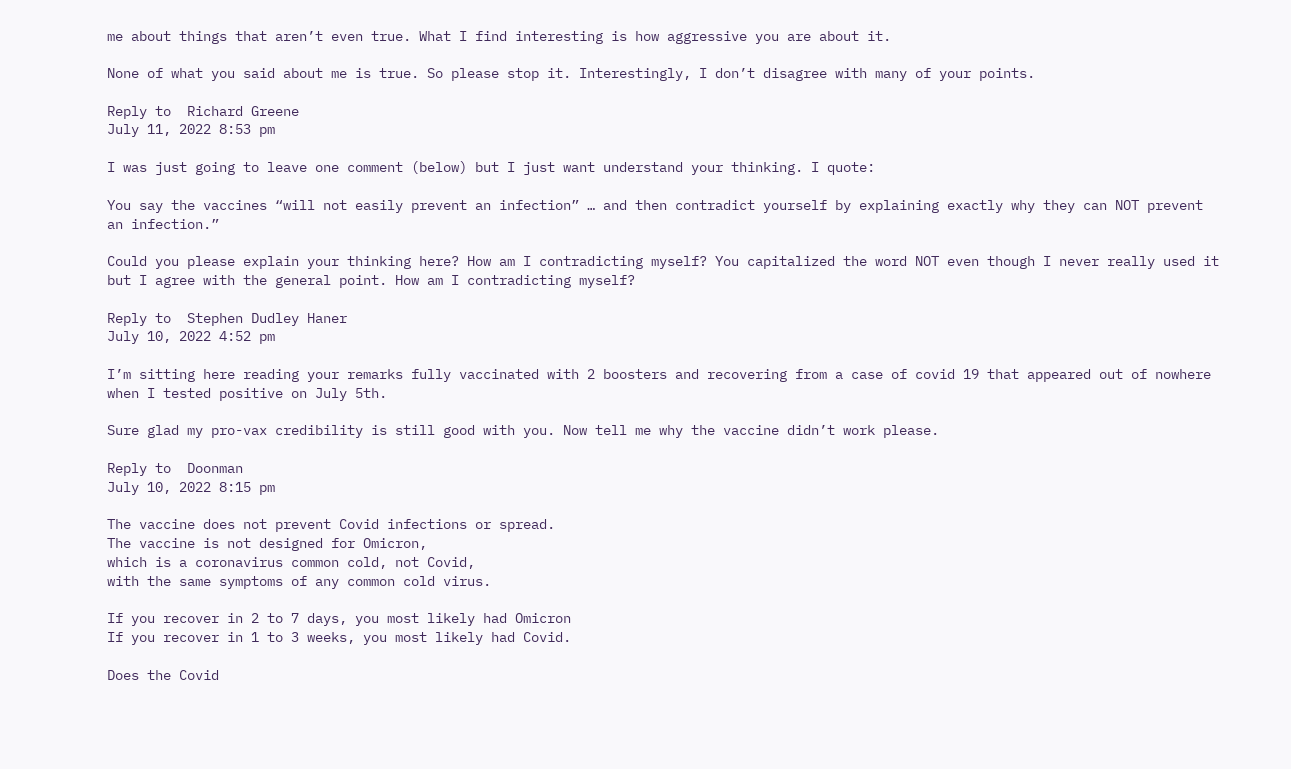me about things that aren’t even true. What I find interesting is how aggressive you are about it.

None of what you said about me is true. So please stop it. Interestingly, I don’t disagree with many of your points.

Reply to  Richard Greene
July 11, 2022 8:53 pm

I was just going to leave one comment (below) but I just want understand your thinking. I quote:

You say the vaccines “will not easily prevent an infection” … and then contradict yourself by explaining exactly why they can NOT prevent
an infection.”

Could you please explain your thinking here? How am I contradicting myself? You capitalized the word NOT even though I never really used it but I agree with the general point. How am I contradicting myself?

Reply to  Stephen Dudley Haner
July 10, 2022 4:52 pm

I’m sitting here reading your remarks fully vaccinated with 2 boosters and recovering from a case of covid 19 that appeared out of nowhere when I tested positive on July 5th.

Sure glad my pro-vax credibility is still good with you. Now tell me why the vaccine didn’t work please.

Reply to  Doonman
July 10, 2022 8:15 pm

The vaccine does not prevent Covid infections or spread.
The vaccine is not designed for Omicron,
which is a coronavirus common cold, not Covid,
with the same symptoms of any common cold virus.

If you recover in 2 to 7 days, you most likely had Omicron
If you recover in 1 to 3 weeks, you most likely had Covid.

Does the Covid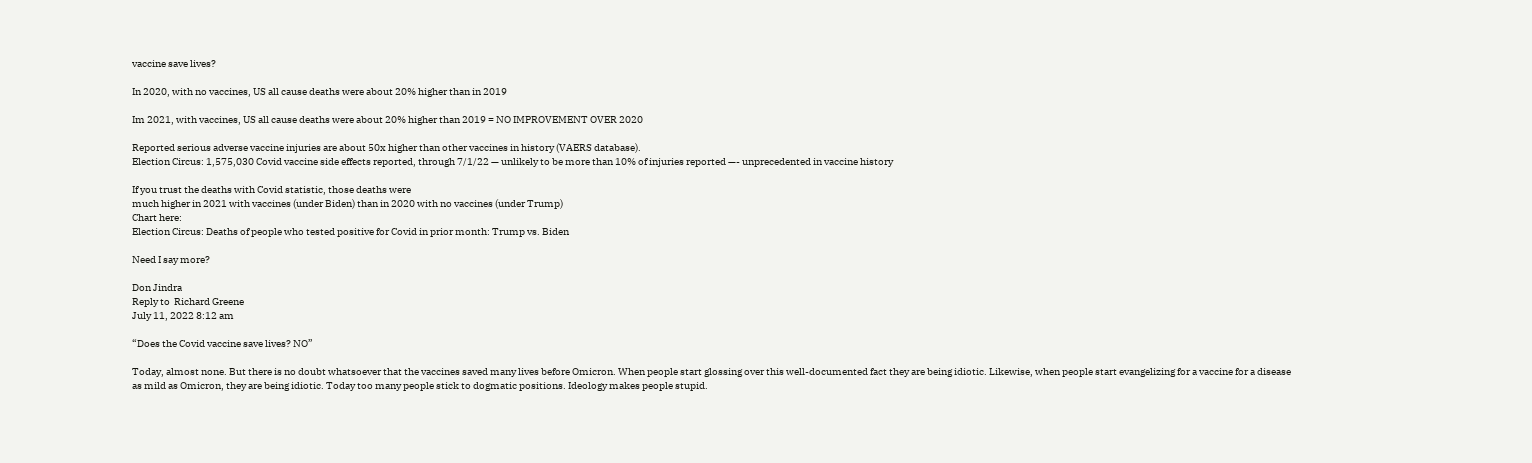vaccine save lives?

In 2020, with no vaccines, US all cause deaths were about 20% higher than in 2019

Im 2021, with vaccines, US all cause deaths were about 20% higher than 2019 = NO IMPROVEMENT OVER 2020

Reported serious adverse vaccine injuries are about 50x higher than other vaccines in history (VAERS database).
Election Circus: 1,575,030 Covid vaccine side effects reported, through 7/1/22 — unlikely to be more than 10% of injuries reported —- unprecedented in vaccine history

If you trust the deaths with Covid statistic, those deaths were
much higher in 2021 with vaccines (under Biden) than in 2020 with no vaccines (under Trump)
Chart here:
Election Circus: Deaths of people who tested positive for Covid in prior month: Trump vs. Biden

Need I say more?

Don Jindra
Reply to  Richard Greene
July 11, 2022 8:12 am

“Does the Covid vaccine save lives? NO”

Today, almost none. But there is no doubt whatsoever that the vaccines saved many lives before Omicron. When people start glossing over this well-documented fact they are being idiotic. Likewise, when people start evangelizing for a vaccine for a disease as mild as Omicron, they are being idiotic. Today too many people stick to dogmatic positions. Ideology makes people stupid.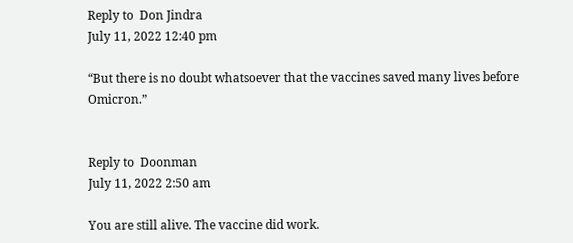Reply to  Don Jindra
July 11, 2022 12:40 pm

“But there is no doubt whatsoever that the vaccines saved many lives before Omicron.”


Reply to  Doonman
July 11, 2022 2:50 am

You are still alive. The vaccine did work.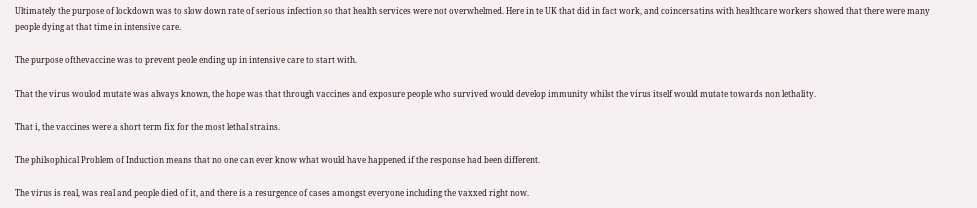Ultimately the purpose of lockdown was to slow down rate of serious infection so that health services were not overwhelmed. Here in te UK that did in fact work, and coincersatins with healthcare workers showed that there were many people dying at that time in intensive care.

The purpose ofthevaccine was to prevent peole ending up in intensive care to start with.

That the virus woulod mutate was always known, the hope was that through vaccines and exposure people who survived would develop immunity whilst the virus itself would mutate towards non lethality.

That i, the vaccines were a short term fix for the most lethal strains.

The philsophical Problem of Induction means that no one can ever know what would have happened if the response had been different.

The virus is real, was real and people died of it, and there is a resurgence of cases amongst everyone including the vaxxed right now.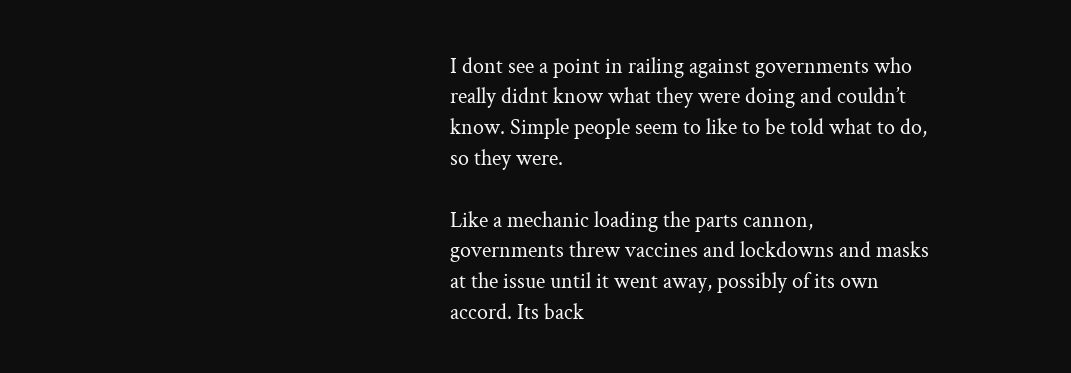I dont see a point in railing against governments who really didnt know what they were doing and couldn’t know. Simple people seem to like to be told what to do, so they were.

Like a mechanic loading the parts cannon, governments threw vaccines and lockdowns and masks at the issue until it went away, possibly of its own accord. Its back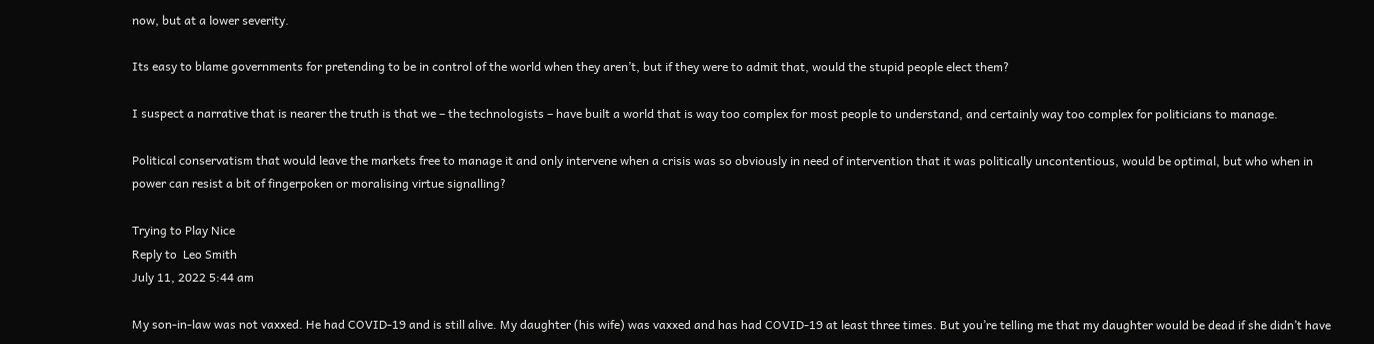now, but at a lower severity.

Its easy to blame governments for pretending to be in control of the world when they aren’t, but if they were to admit that, would the stupid people elect them?

I suspect a narrative that is nearer the truth is that we – the technologists – have built a world that is way too complex for most people to understand, and certainly way too complex for politicians to manage.

Political conservatism that would leave the markets free to manage it and only intervene when a crisis was so obviously in need of intervention that it was politically uncontentious, would be optimal, but who when in power can resist a bit of fingerpoken or moralising virtue signalling?

Trying to Play Nice
Reply to  Leo Smith
July 11, 2022 5:44 am

My son-in-law was not vaxxed. He had COVID-19 and is still alive. My daughter (his wife) was vaxxed and has had COVID-19 at least three times. But you’re telling me that my daughter would be dead if she didn’t have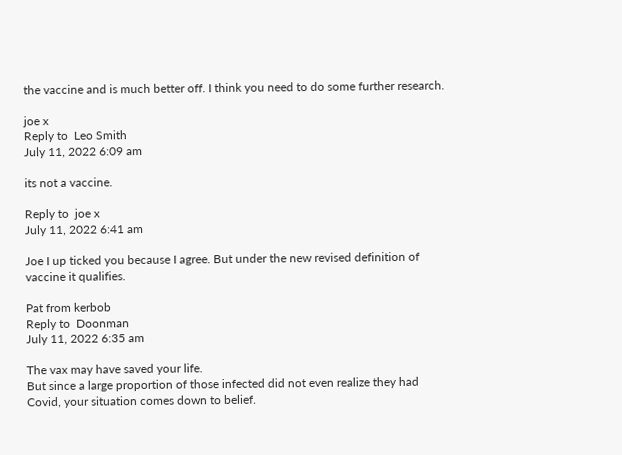the vaccine and is much better off. I think you need to do some further research.

joe x
Reply to  Leo Smith
July 11, 2022 6:09 am

its not a vaccine.

Reply to  joe x
July 11, 2022 6:41 am

Joe I up ticked you because I agree. But under the new revised definition of vaccine it qualifies.

Pat from kerbob
Reply to  Doonman
July 11, 2022 6:35 am

The vax may have saved your life.
But since a large proportion of those infected did not even realize they had Covid, your situation comes down to belief.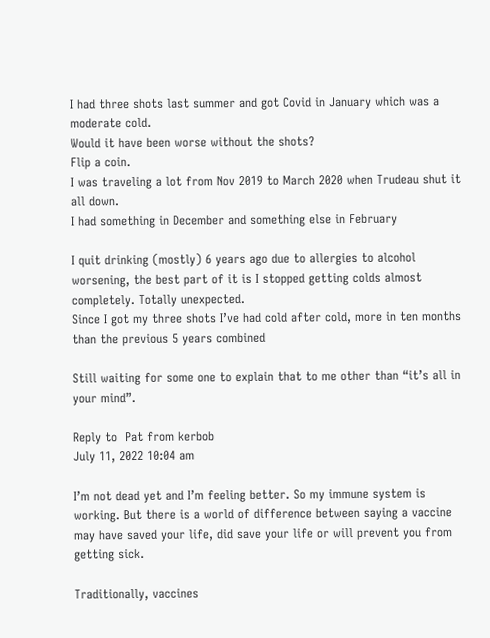I had three shots last summer and got Covid in January which was a moderate cold.
Would it have been worse without the shots?
Flip a coin.
I was traveling a lot from Nov 2019 to March 2020 when Trudeau shut it all down.
I had something in December and something else in February

I quit drinking (mostly) 6 years ago due to allergies to alcohol worsening, the best part of it is I stopped getting colds almost completely. Totally unexpected.
Since I got my three shots I’ve had cold after cold, more in ten months than the previous 5 years combined

Still waiting for some one to explain that to me other than “it’s all in your mind”.

Reply to  Pat from kerbob
July 11, 2022 10:04 am

I’m not dead yet and I’m feeling better. So my immune system is working. But there is a world of difference between saying a vaccine may have saved your life, did save your life or will prevent you from getting sick.

Traditionally, vaccines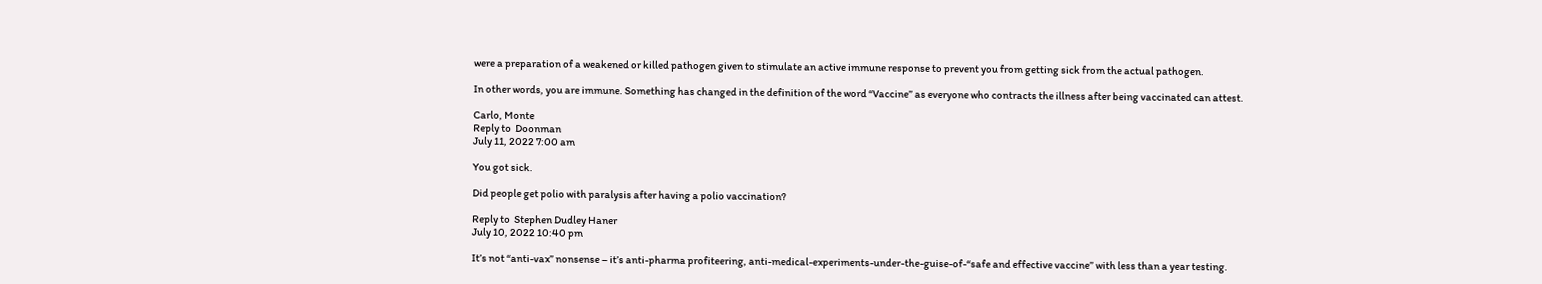were a preparation of a weakened or killed pathogen given to stimulate an active immune response to prevent you from getting sick from the actual pathogen.

In other words, you are immune. Something has changed in the definition of the word “Vaccine” as everyone who contracts the illness after being vaccinated can attest.

Carlo, Monte
Reply to  Doonman
July 11, 2022 7:00 am

You got sick.

Did people get polio with paralysis after having a polio vaccination?

Reply to  Stephen Dudley Haner
July 10, 2022 10:40 pm

It’s not “anti-vax” nonsense – it’s anti-pharma profiteering, anti-medical-experiments-under-the-guise-of-“safe and effective vaccine” with less than a year testing.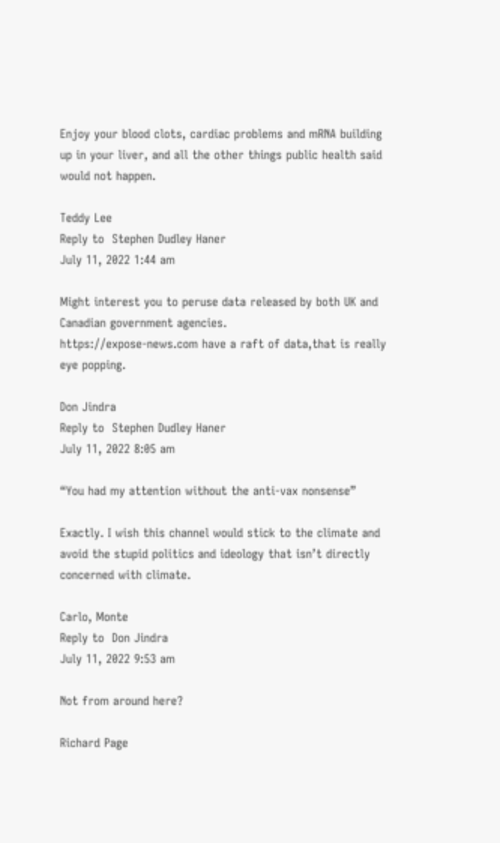Enjoy your blood clots, cardiac problems and mRNA building up in your liver, and all the other things public health said would not happen.

Teddy Lee
Reply to  Stephen Dudley Haner
July 11, 2022 1:44 am

Might interest you to peruse data released by both UK and Canadian government agencies.
https://expose-news.com have a raft of data,that is really eye popping.

Don Jindra
Reply to  Stephen Dudley Haner
July 11, 2022 8:05 am

“You had my attention without the anti-vax nonsense”

Exactly. I wish this channel would stick to the climate and avoid the stupid politics and ideology that isn’t directly concerned with climate.

Carlo, Monte
Reply to  Don Jindra
July 11, 2022 9:53 am

Not from around here?

Richard Page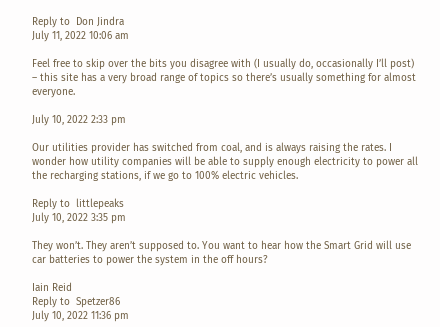Reply to  Don Jindra
July 11, 2022 10:06 am

Feel free to skip over the bits you disagree with (I usually do, occasionally I’ll post) – this site has a very broad range of topics so there’s usually something for almost everyone.

July 10, 2022 2:33 pm

Our utilities provider has switched from coal, and is always raising the rates. I wonder how utility companies will be able to supply enough electricity to power all the recharging stations, if we go to 100% electric vehicles.

Reply to  littlepeaks
July 10, 2022 3:35 pm

They won’t. They aren’t supposed to. You want to hear how the Smart Grid will use car batteries to power the system in the off hours?

Iain Reid
Reply to  Spetzer86
July 10, 2022 11:36 pm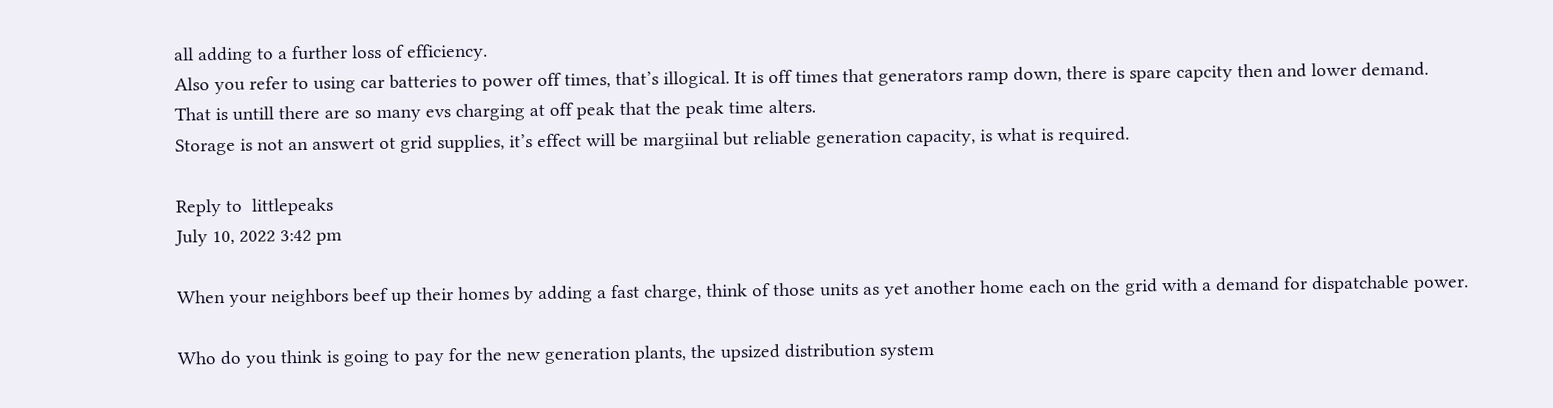all adding to a further loss of efficiency.
Also you refer to using car batteries to power off times, that’s illogical. It is off times that generators ramp down, there is spare capcity then and lower demand. That is untill there are so many evs charging at off peak that the peak time alters.
Storage is not an answert ot grid supplies, it’s effect will be margiinal but reliable generation capacity, is what is required.

Reply to  littlepeaks
July 10, 2022 3:42 pm

When your neighbors beef up their homes by adding a fast charge, think of those units as yet another home each on the grid with a demand for dispatchable power.

Who do you think is going to pay for the new generation plants, the upsized distribution system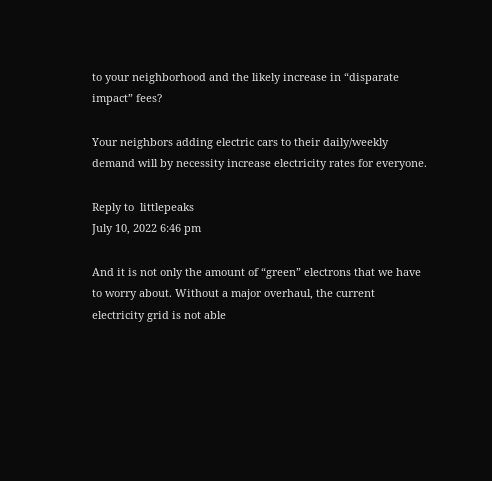to your neighborhood and the likely increase in “disparate impact” fees?

Your neighbors adding electric cars to their daily/weekly demand will by necessity increase electricity rates for everyone.

Reply to  littlepeaks
July 10, 2022 6:46 pm

And it is not only the amount of “green” electrons that we have to worry about. Without a major overhaul, the current electricity grid is not able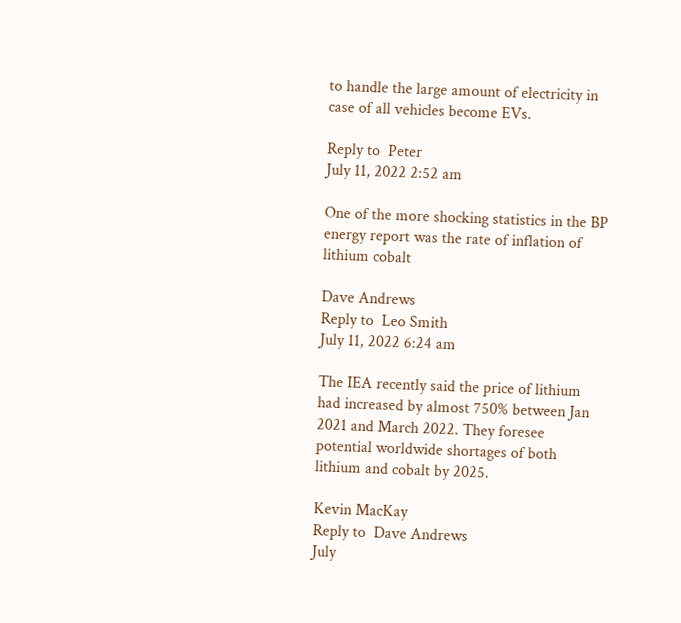to handle the large amount of electricity in case of all vehicles become EVs.

Reply to  Peter
July 11, 2022 2:52 am

One of the more shocking statistics in the BP energy report was the rate of inflation of lithium cobalt

Dave Andrews
Reply to  Leo Smith
July 11, 2022 6:24 am

The IEA recently said the price of lithium had increased by almost 750% between Jan 2021 and March 2022. They foresee potential worldwide shortages of both lithium and cobalt by 2025.

Kevin MacKay
Reply to  Dave Andrews
July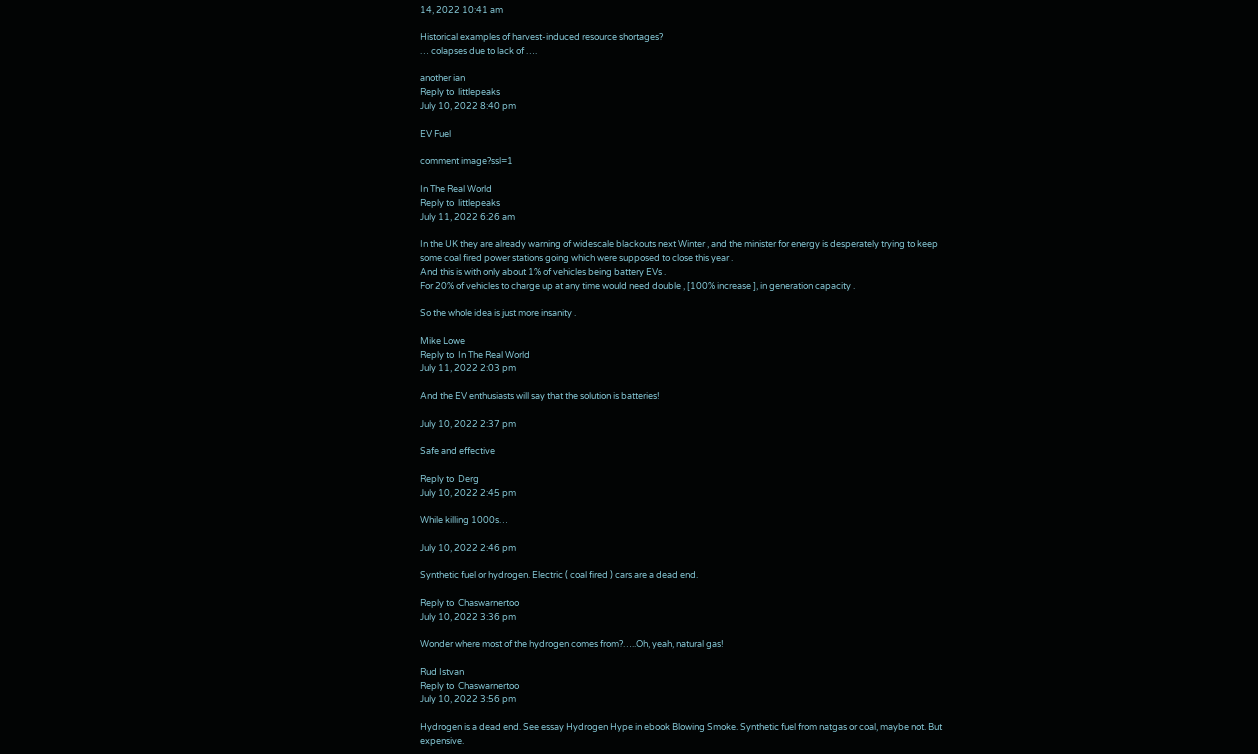14, 2022 10:41 am

Historical examples of harvest-induced resource shortages?
… colapses due to lack of ….

another ian
Reply to  littlepeaks
July 10, 2022 8:40 pm

EV Fuel

comment image?ssl=1

In The Real World
Reply to  littlepeaks
July 11, 2022 6:26 am

In the UK they are already warning of widescale blackouts next Winter , and the minister for energy is desperately trying to keep some coal fired power stations going which were supposed to close this year .
And this is with only about 1% of vehicles being battery EVs .
For 20% of vehicles to charge up at any time would need double , [100% increase ], in generation capacity .

So the whole idea is just more insanity .

Mike Lowe
Reply to  In The Real World
July 11, 2022 2:03 pm

And the EV enthusiasts will say that the solution is batteries!

July 10, 2022 2:37 pm

Safe and effective

Reply to  Derg
July 10, 2022 2:45 pm

While killing 1000s…

July 10, 2022 2:46 pm

Synthetic fuel or hydrogen. Electric ( coal fired ) cars are a dead end.

Reply to  Chaswarnertoo
July 10, 2022 3:36 pm

Wonder where most of the hydrogen comes from?…..Oh, yeah, natural gas!

Rud Istvan
Reply to  Chaswarnertoo
July 10, 2022 3:56 pm

Hydrogen is a dead end. See essay Hydrogen Hype in ebook Blowing Smoke. Synthetic fuel from natgas or coal, maybe not. But expensive.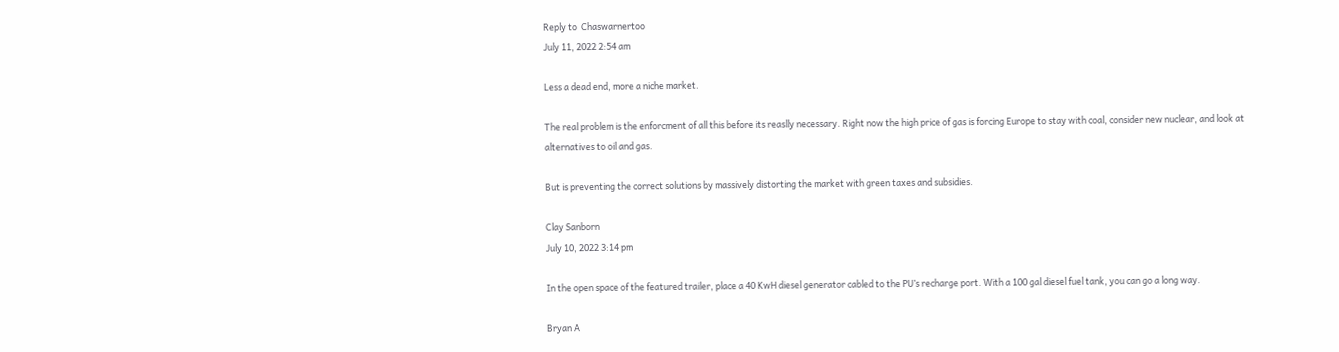Reply to  Chaswarnertoo
July 11, 2022 2:54 am

Less a dead end, more a niche market.

The real problem is the enforcment of all this before its reaslly necessary. Right now the high price of gas is forcing Europe to stay with coal, consider new nuclear, and look at alternatives to oil and gas.

But is preventing the correct solutions by massively distorting the market with green taxes and subsidies.

Clay Sanborn
July 10, 2022 3:14 pm

In the open space of the featured trailer, place a 40 KwH diesel generator cabled to the PU’s recharge port. With a 100 gal diesel fuel tank, you can go a long way.

Bryan A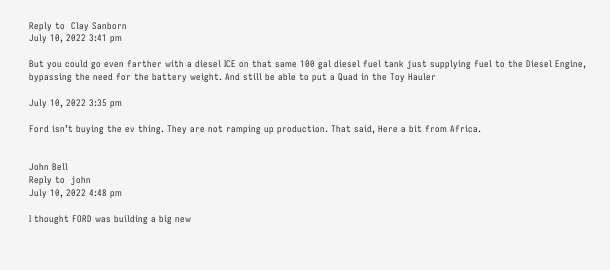Reply to  Clay Sanborn
July 10, 2022 3:41 pm

But you could go even farther with a diesel ICE on that same 100 gal diesel fuel tank just supplying fuel to the Diesel Engine, bypassing the need for the battery weight. And still be able to put a Quad in the Toy Hauler

July 10, 2022 3:35 pm

Ford isn’t buying the ev thing. They are not ramping up production. That said, Here a bit from Africa.


John Bell
Reply to  john
July 10, 2022 4:48 pm

I thought FORD was building a big new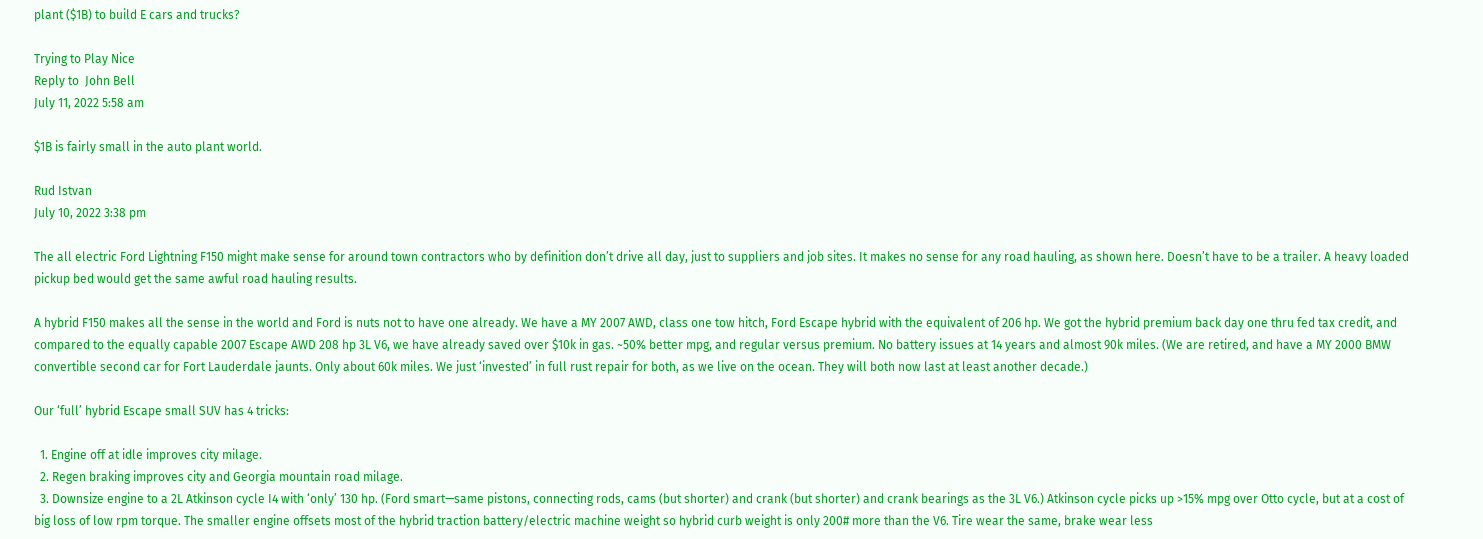plant ($1B) to build E cars and trucks?

Trying to Play Nice
Reply to  John Bell
July 11, 2022 5:58 am

$1B is fairly small in the auto plant world.

Rud Istvan
July 10, 2022 3:38 pm

The all electric Ford Lightning F150 might make sense for around town contractors who by definition don’t drive all day, just to suppliers and job sites. It makes no sense for any road hauling, as shown here. Doesn’t have to be a trailer. A heavy loaded pickup bed would get the same awful road hauling results.

A hybrid F150 makes all the sense in the world and Ford is nuts not to have one already. We have a MY 2007 AWD, class one tow hitch, Ford Escape hybrid with the equivalent of 206 hp. We got the hybrid premium back day one thru fed tax credit, and compared to the equally capable 2007 Escape AWD 208 hp 3L V6, we have already saved over $10k in gas. ~50% better mpg, and regular versus premium. No battery issues at 14 years and almost 90k miles. (We are retired, and have a MY 2000 BMW convertible second car for Fort Lauderdale jaunts. Only about 60k miles. We just ‘invested’ in full rust repair for both, as we live on the ocean. They will both now last at least another decade.)

Our ‘full’ hybrid Escape small SUV has 4 tricks:

  1. Engine off at idle improves city milage.
  2. Regen braking improves city and Georgia mountain road milage.
  3. Downsize engine to a 2L Atkinson cycle I4 with ‘only’ 130 hp. (Ford smart—same pistons, connecting rods, cams (but shorter) and crank (but shorter) and crank bearings as the 3L V6.) Atkinson cycle picks up >15% mpg over Otto cycle, but at a cost of big loss of low rpm torque. The smaller engine offsets most of the hybrid traction battery/electric machine weight so hybrid curb weight is only 200# more than the V6. Tire wear the same, brake wear less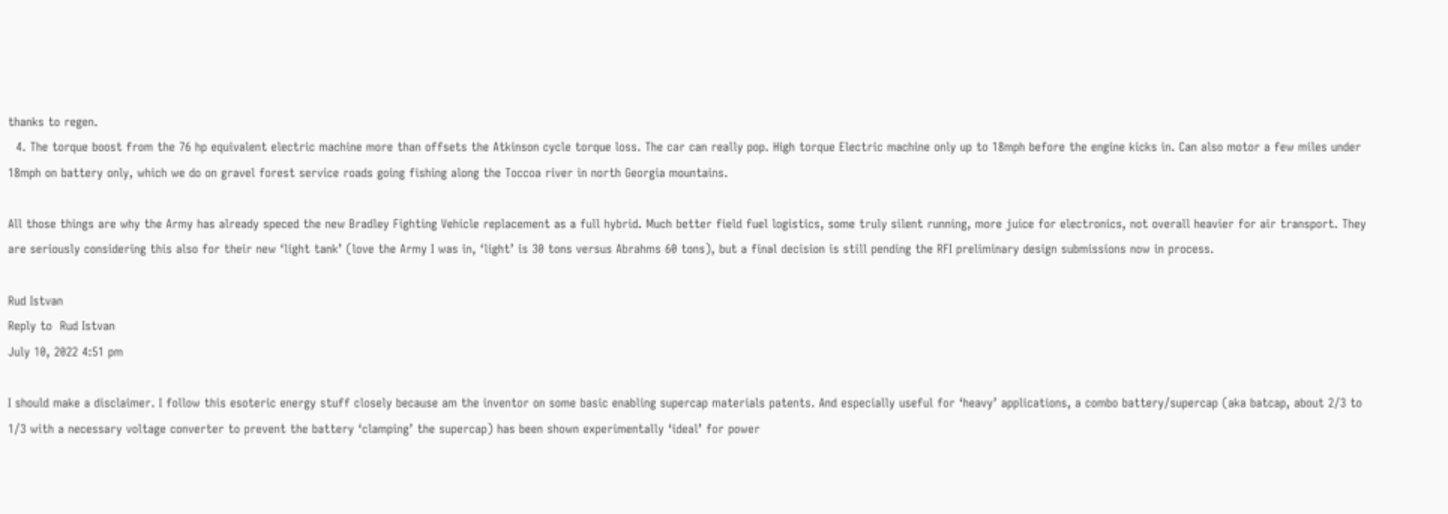thanks to regen.
  4. The torque boost from the 76 hp equivalent electric machine more than offsets the Atkinson cycle torque loss. The car can really pop. High torque Electric machine only up to 18mph before the engine kicks in. Can also motor a few miles under 18mph on battery only, which we do on gravel forest service roads going fishing along the Toccoa river in north Georgia mountains.

All those things are why the Army has already speced the new Bradley Fighting Vehicle replacement as a full hybrid. Much better field fuel logistics, some truly silent running, more juice for electronics, not overall heavier for air transport. They are seriously considering this also for their new ‘light tank’ (love the Army I was in, ‘light’ is 30 tons versus Abrahms 60 tons), but a final decision is still pending the RFI preliminary design submissions now in process.

Rud Istvan
Reply to  Rud Istvan
July 10, 2022 4:51 pm

I should make a disclaimer. I follow this esoteric energy stuff closely because am the inventor on some basic enabling supercap materials patents. And especially useful for ‘heavy’ applications, a combo battery/supercap (aka batcap, about 2/3 to 1/3 with a necessary voltage converter to prevent the battery ‘clamping’ the supercap) has been shown experimentally ‘ideal’ for power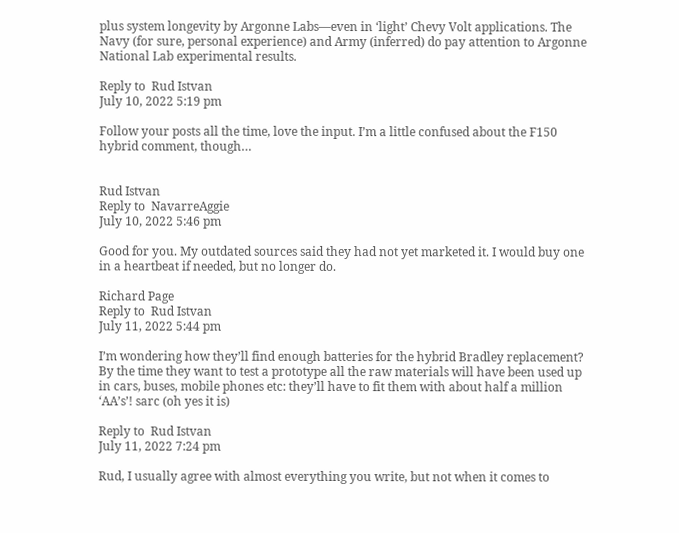plus system longevity by Argonne Labs—even in ‘light’ Chevy Volt applications. The Navy (for sure, personal experience) and Army (inferred) do pay attention to Argonne National Lab experimental results.

Reply to  Rud Istvan
July 10, 2022 5:19 pm

Follow your posts all the time, love the input. I’m a little confused about the F150 hybrid comment, though…


Rud Istvan
Reply to  NavarreAggie
July 10, 2022 5:46 pm

Good for you. My outdated sources said they had not yet marketed it. I would buy one in a heartbeat if needed, but no longer do.

Richard Page
Reply to  Rud Istvan
July 11, 2022 5:44 pm

I’m wondering how they’ll find enough batteries for the hybrid Bradley replacement? By the time they want to test a prototype all the raw materials will have been used up in cars, buses, mobile phones etc: they’ll have to fit them with about half a million ‘AA’s’! sarc (oh yes it is)

Reply to  Rud Istvan
July 11, 2022 7:24 pm

Rud, I usually agree with almost everything you write, but not when it comes to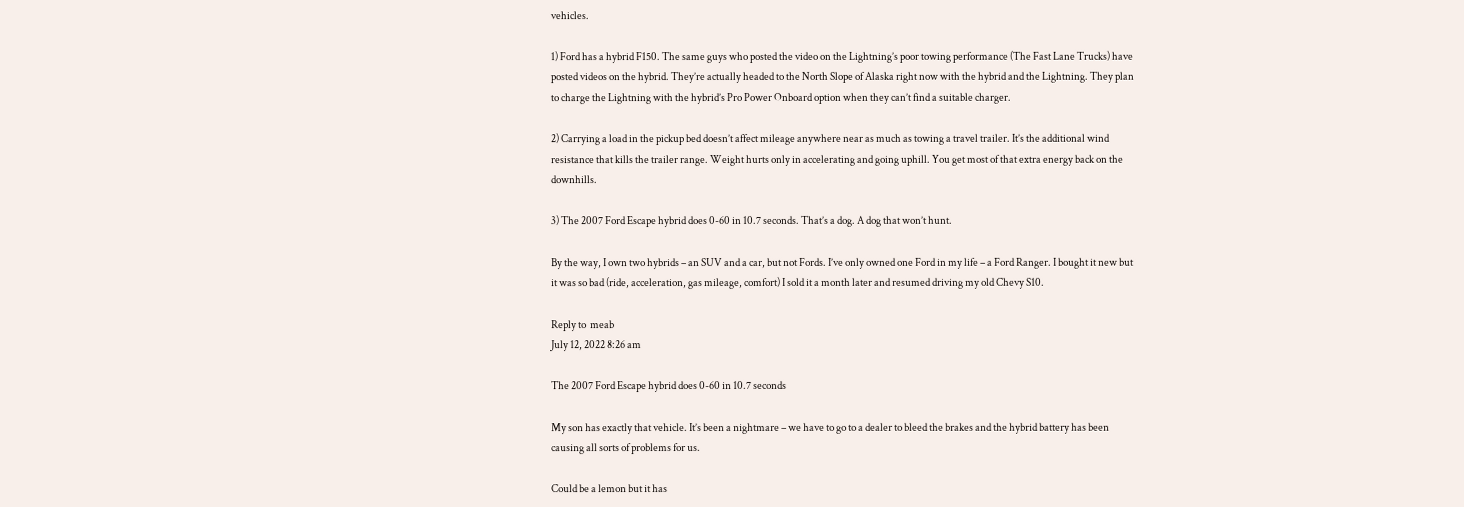vehicles.

1) Ford has a hybrid F150. The same guys who posted the video on the Lightning’s poor towing performance (The Fast Lane Trucks) have posted videos on the hybrid. They’re actually headed to the North Slope of Alaska right now with the hybrid and the Lightning. They plan to charge the Lightning with the hybrid’s Pro Power Onboard option when they can’t find a suitable charger.

2) Carrying a load in the pickup bed doesn’t affect mileage anywhere near as much as towing a travel trailer. It’s the additional wind resistance that kills the trailer range. Weight hurts only in accelerating and going uphill. You get most of that extra energy back on the downhills.

3) The 2007 Ford Escape hybrid does 0-60 in 10.7 seconds. That’s a dog. A dog that won’t hunt.

By the way, I own two hybrids – an SUV and a car, but not Fords. I’ve only owned one Ford in my life – a Ford Ranger. I bought it new but it was so bad (ride, acceleration, gas mileage, comfort) I sold it a month later and resumed driving my old Chevy S10.

Reply to  meab
July 12, 2022 8:26 am

The 2007 Ford Escape hybrid does 0-60 in 10.7 seconds

My son has exactly that vehicle. It’s been a nightmare – we have to go to a dealer to bleed the brakes and the hybrid battery has been causing all sorts of problems for us.

Could be a lemon but it has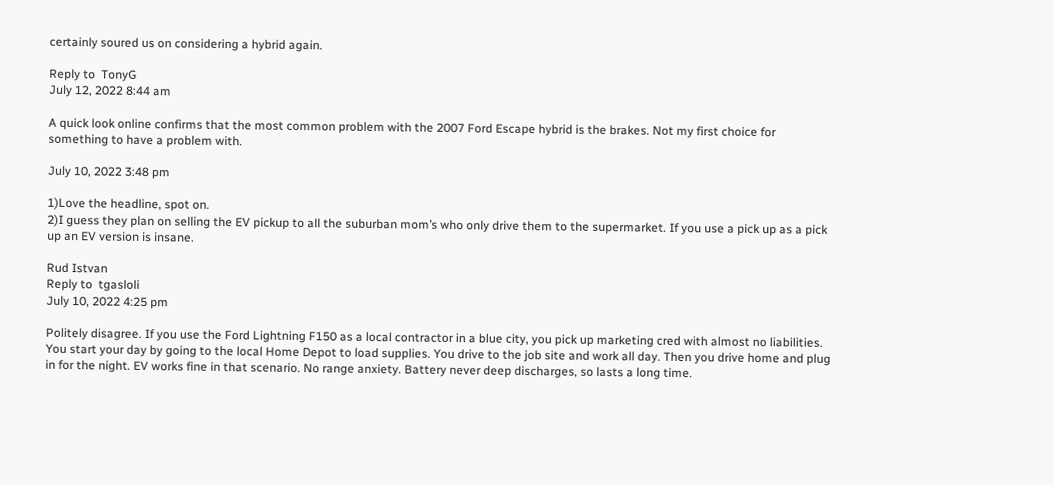certainly soured us on considering a hybrid again.

Reply to  TonyG
July 12, 2022 8:44 am

A quick look online confirms that the most common problem with the 2007 Ford Escape hybrid is the brakes. Not my first choice for something to have a problem with.

July 10, 2022 3:48 pm

1)Love the headline, spot on.
2)I guess they plan on selling the EV pickup to all the suburban mom’s who only drive them to the supermarket. If you use a pick up as a pick up an EV version is insane.

Rud Istvan
Reply to  tgasloli
July 10, 2022 4:25 pm

Politely disagree. If you use the Ford Lightning F150 as a local contractor in a blue city, you pick up marketing cred with almost no liabilities. You start your day by going to the local Home Depot to load supplies. You drive to the job site and work all day. Then you drive home and plug in for the night. EV works fine in that scenario. No range anxiety. Battery never deep discharges, so lasts a long time.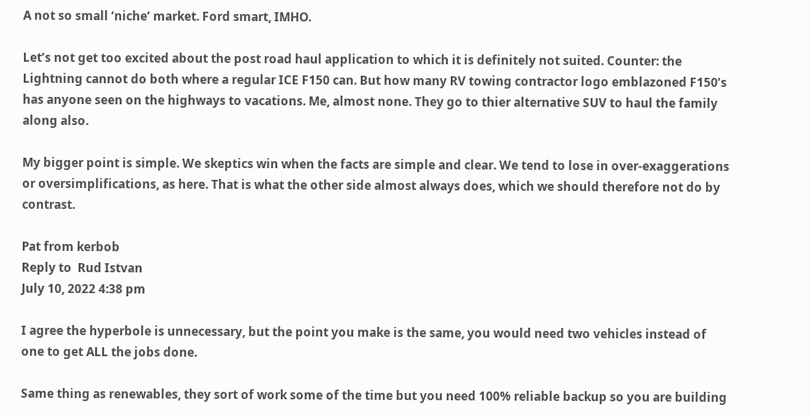A not so small ‘niche’ market. Ford smart, IMHO.

Let’s not get too excited about the post road haul application to which it is definitely not suited. Counter: the Lightning cannot do both where a regular ICE F150 can. But how many RV towing contractor logo emblazoned F150’s has anyone seen on the highways to vacations. Me, almost none. They go to thier alternative SUV to haul the family along also.

My bigger point is simple. We skeptics win when the facts are simple and clear. We tend to lose in over-exaggerations or oversimplifications, as here. That is what the other side almost always does, which we should therefore not do by contrast.

Pat from kerbob
Reply to  Rud Istvan
July 10, 2022 4:38 pm

I agree the hyperbole is unnecessary, but the point you make is the same, you would need two vehicles instead of one to get ALL the jobs done.

Same thing as renewables, they sort of work some of the time but you need 100% reliable backup so you are building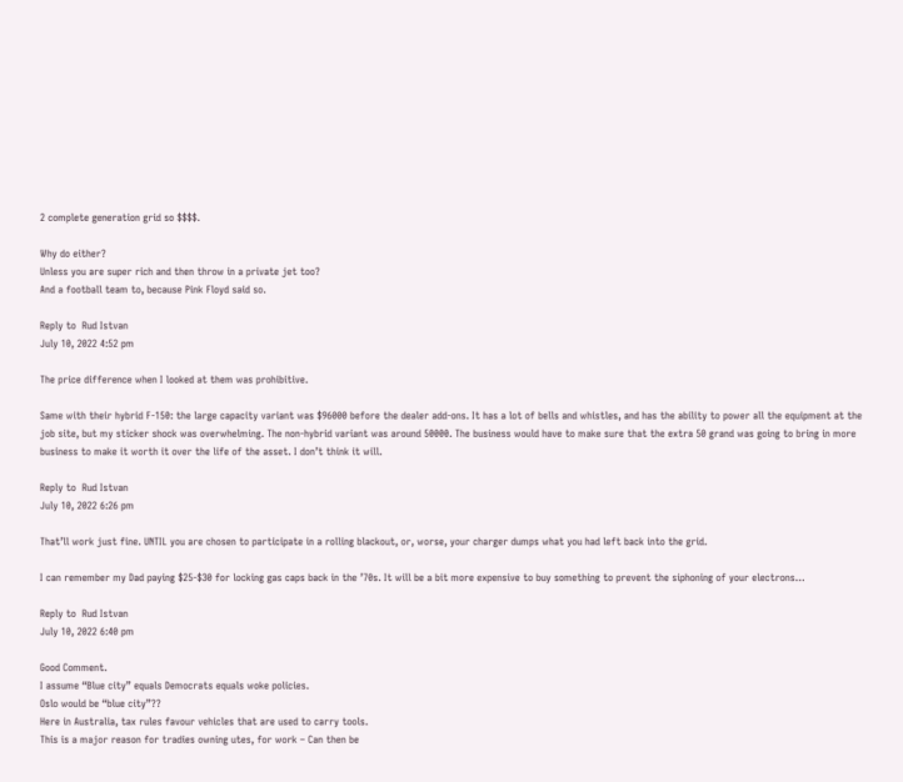2 complete generation grid so $$$$.

Why do either?
Unless you are super rich and then throw in a private jet too?
And a football team to, because Pink Floyd said so.

Reply to  Rud Istvan
July 10, 2022 4:52 pm

The price difference when I looked at them was prohibitive.

Same with their hybrid F-150: the large capacity variant was $96000 before the dealer add-ons. It has a lot of bells and whistles, and has the ability to power all the equipment at the job site, but my sticker shock was overwhelming. The non-hybrid variant was around 50000. The business would have to make sure that the extra 50 grand was going to bring in more business to make it worth it over the life of the asset. I don’t think it will.

Reply to  Rud Istvan
July 10, 2022 6:26 pm

That’ll work just fine. UNTIL you are chosen to participate in a rolling blackout, or, worse, your charger dumps what you had left back into the grid.

I can remember my Dad paying $25-$30 for locking gas caps back in the ’70s. It will be a bit more expensive to buy something to prevent the siphoning of your electrons…

Reply to  Rud Istvan
July 10, 2022 6:40 pm

Good Comment.
I assume “Blue city” equals Democrats equals woke policies.
Oslo would be “blue city”??
Here in Australia, tax rules favour vehicles that are used to carry tools.
This is a major reason for tradies owning utes, for work – Can then be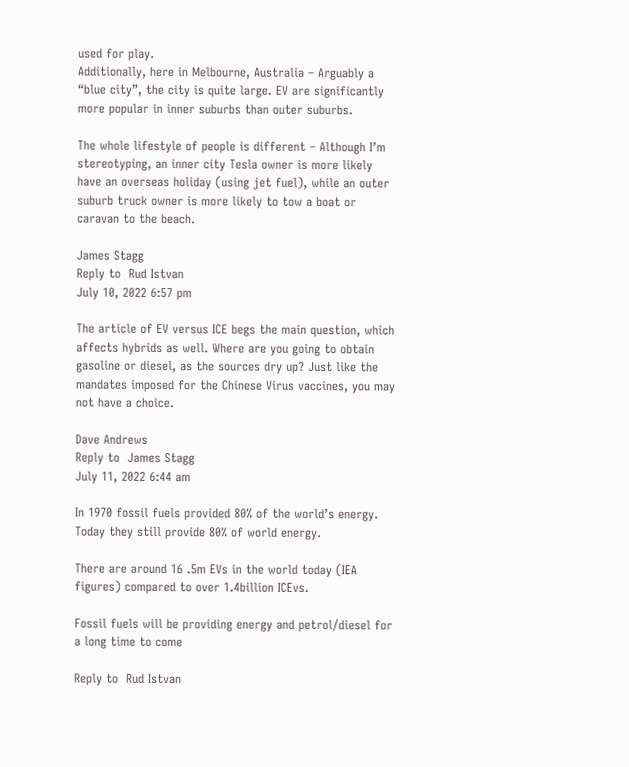used for play.
Additionally, here in Melbourne, Australia – Arguably a “blue city”, the city is quite large. EV are significantly more popular in inner suburbs than outer suburbs.

The whole lifestyle of people is different – Although I’m stereotyping, an inner city Tesla owner is more likely have an overseas holiday (using jet fuel), while an outer suburb truck owner is more likely to tow a boat or caravan to the beach.

James Stagg
Reply to  Rud Istvan
July 10, 2022 6:57 pm

The article of EV versus ICE begs the main question, which affects hybrids as well. Where are you going to obtain gasoline or diesel, as the sources dry up? Just like the mandates imposed for the Chinese Virus vaccines, you may not have a choice.

Dave Andrews
Reply to  James Stagg
July 11, 2022 6:44 am

In 1970 fossil fuels provided 80% of the world’s energy. Today they still provide 80% of world energy.

There are around 16 .5m EVs in the world today (IEA figures) compared to over 1.4billion ICEvs.

Fossil fuels will be providing energy and petrol/diesel for a long time to come

Reply to  Rud Istvan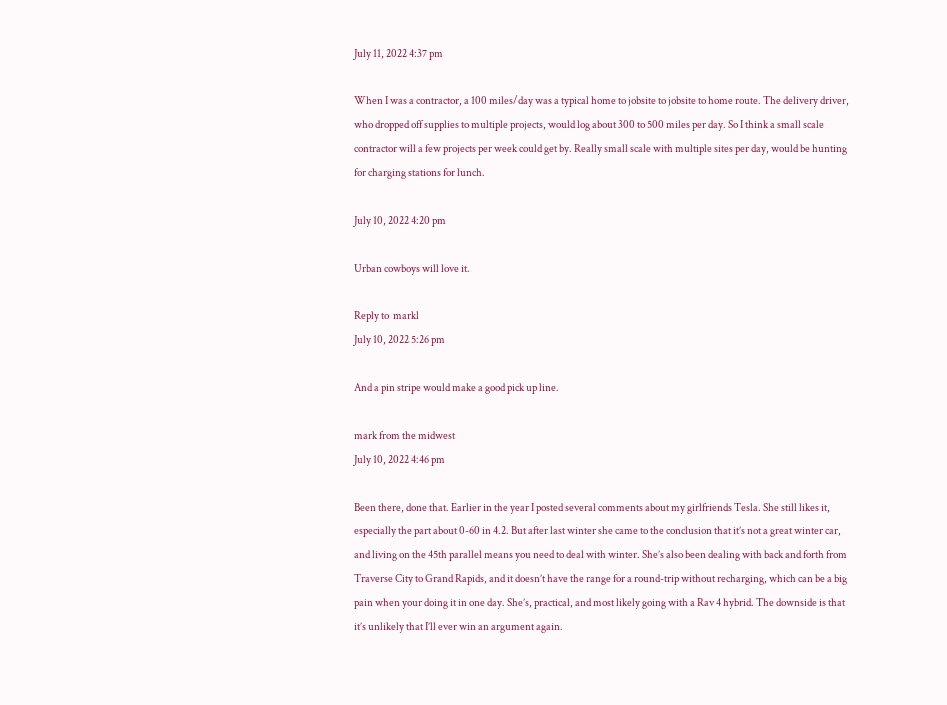July 11, 2022 4:37 pm

When I was a contractor, a 100 miles/day was a typical home to jobsite to jobsite to home route. The delivery driver, who dropped off supplies to multiple projects, would log about 300 to 500 miles per day. So I think a small scale contractor will a few projects per week could get by. Really small scale with multiple sites per day, would be hunting for charging stations for lunch.

July 10, 2022 4:20 pm

Urban cowboys will love it.

Reply to  markl
July 10, 2022 5:26 pm

And a pin stripe would make a good pick up line.

mark from the midwest
July 10, 2022 4:46 pm

Been there, done that. Earlier in the year I posted several comments about my girlfriends Tesla. She still likes it, especially the part about 0-60 in 4.2. But after last winter she came to the conclusion that it’s not a great winter car, and living on the 45th parallel means you need to deal with winter. She’s also been dealing with back and forth from Traverse City to Grand Rapids, and it doesn’t have the range for a round-trip without recharging, which can be a big pain when your doing it in one day. She’s, practical, and most likely going with a Rav 4 hybrid. The downside is that it’s unlikely that I’ll ever win an argument again.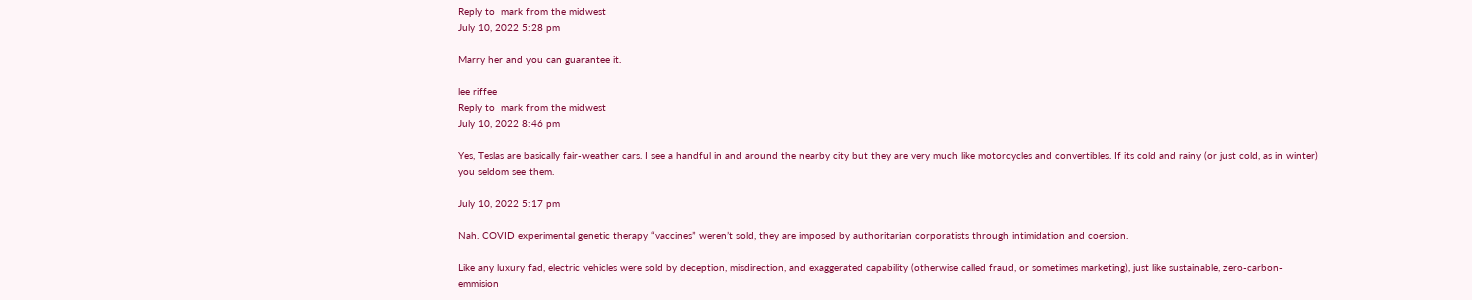Reply to  mark from the midwest
July 10, 2022 5:28 pm

Marry her and you can guarantee it.

lee riffee
Reply to  mark from the midwest
July 10, 2022 8:46 pm

Yes, Teslas are basically fair-weather cars. I see a handful in and around the nearby city but they are very much like motorcycles and convertibles. If its cold and rainy (or just cold, as in winter) you seldom see them.

July 10, 2022 5:17 pm

Nah. COVID experimental genetic therapy “vaccines” weren’t sold, they are imposed by authoritarian corporatists through intimidation and coersion.

Like any luxury fad, electric vehicles were sold by deception, misdirection, and exaggerated capability (otherwise called fraud, or sometimes marketing), just like sustainable, zero-carbon-emmision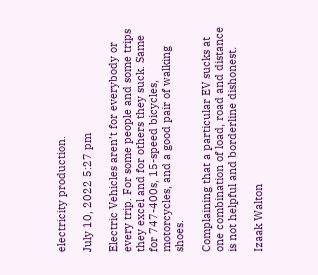electricity production.

July 10, 2022 5:27 pm

Electric Vehicles aren’t for everybody or every trip. For some people and some trips they excel and for others they suck. Same for 747-400s, 15-speed bicycles, motorcycles, and a good pair of walking shoes.

Complaining that a particular EV sucks at one combination of load, road and distance is not helpful and borderline dishonest.

Izaak Walton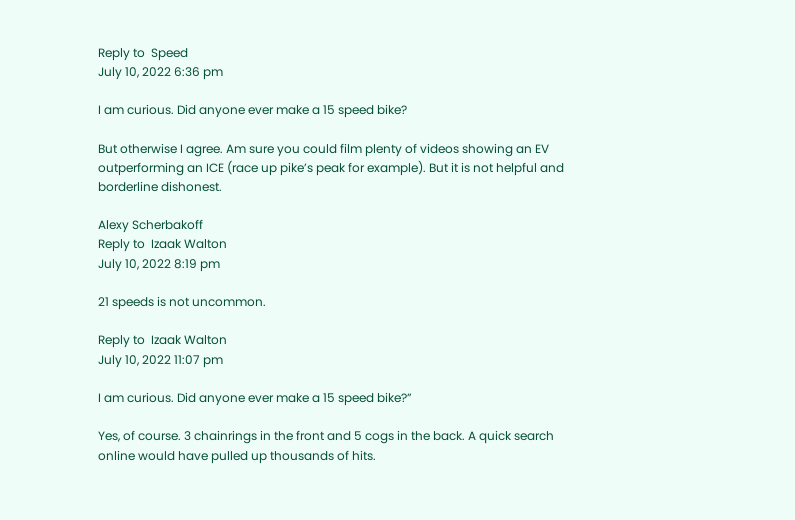Reply to  Speed
July 10, 2022 6:36 pm

I am curious. Did anyone ever make a 15 speed bike?

But otherwise I agree. Am sure you could film plenty of videos showing an EV outperforming an ICE (race up pike’s peak for example). But it is not helpful and borderline dishonest.

Alexy Scherbakoff
Reply to  Izaak Walton
July 10, 2022 8:19 pm

21 speeds is not uncommon.

Reply to  Izaak Walton
July 10, 2022 11:07 pm

I am curious. Did anyone ever make a 15 speed bike?”

Yes, of course. 3 chainrings in the front and 5 cogs in the back. A quick search online would have pulled up thousands of hits.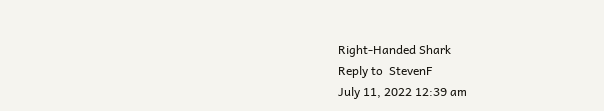Right-Handed Shark
Reply to  StevenF
July 11, 2022 12:39 am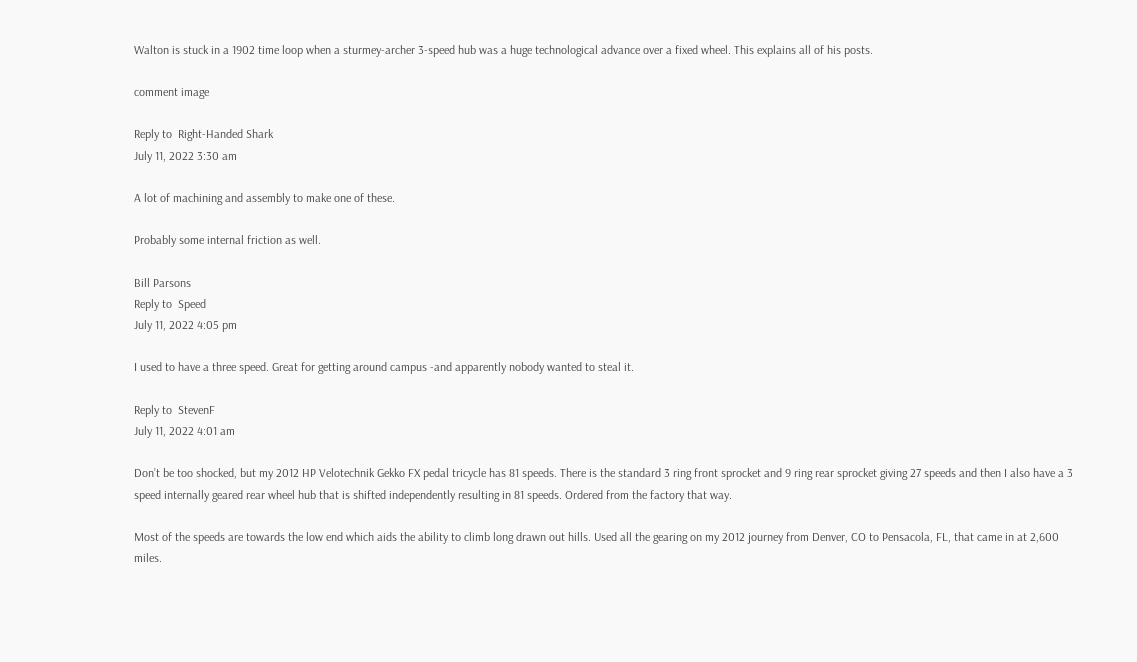Walton is stuck in a 1902 time loop when a sturmey-archer 3-speed hub was a huge technological advance over a fixed wheel. This explains all of his posts.

comment image

Reply to  Right-Handed Shark
July 11, 2022 3:30 am

A lot of machining and assembly to make one of these.

Probably some internal friction as well.

Bill Parsons
Reply to  Speed
July 11, 2022 4:05 pm

I used to have a three speed. Great for getting around campus -and apparently nobody wanted to steal it.

Reply to  StevenF
July 11, 2022 4:01 am

Don’t be too shocked, but my 2012 HP Velotechnik Gekko FX pedal tricycle has 81 speeds. There is the standard 3 ring front sprocket and 9 ring rear sprocket giving 27 speeds and then I also have a 3 speed internally geared rear wheel hub that is shifted independently resulting in 81 speeds. Ordered from the factory that way.

Most of the speeds are towards the low end which aids the ability to climb long drawn out hills. Used all the gearing on my 2012 journey from Denver, CO to Pensacola, FL, that came in at 2,600 miles.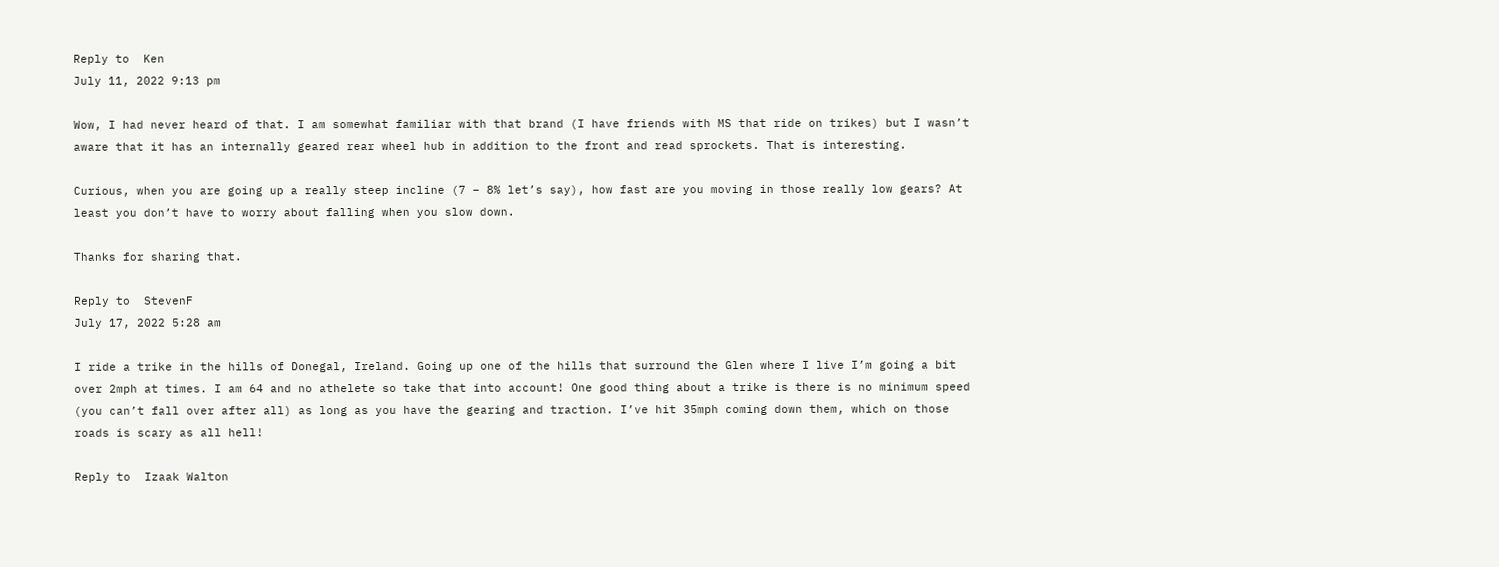Reply to  Ken
July 11, 2022 9:13 pm

Wow, I had never heard of that. I am somewhat familiar with that brand (I have friends with MS that ride on trikes) but I wasn’t aware that it has an internally geared rear wheel hub in addition to the front and read sprockets. That is interesting.

Curious, when you are going up a really steep incline (7 – 8% let’s say), how fast are you moving in those really low gears? At least you don’t have to worry about falling when you slow down.

Thanks for sharing that.

Reply to  StevenF
July 17, 2022 5:28 am

I ride a trike in the hills of Donegal, Ireland. Going up one of the hills that surround the Glen where I live I’m going a bit over 2mph at times. I am 64 and no athelete so take that into account! One good thing about a trike is there is no minimum speed (you can’t fall over after all) as long as you have the gearing and traction. I’ve hit 35mph coming down them, which on those roads is scary as all hell!

Reply to  Izaak Walton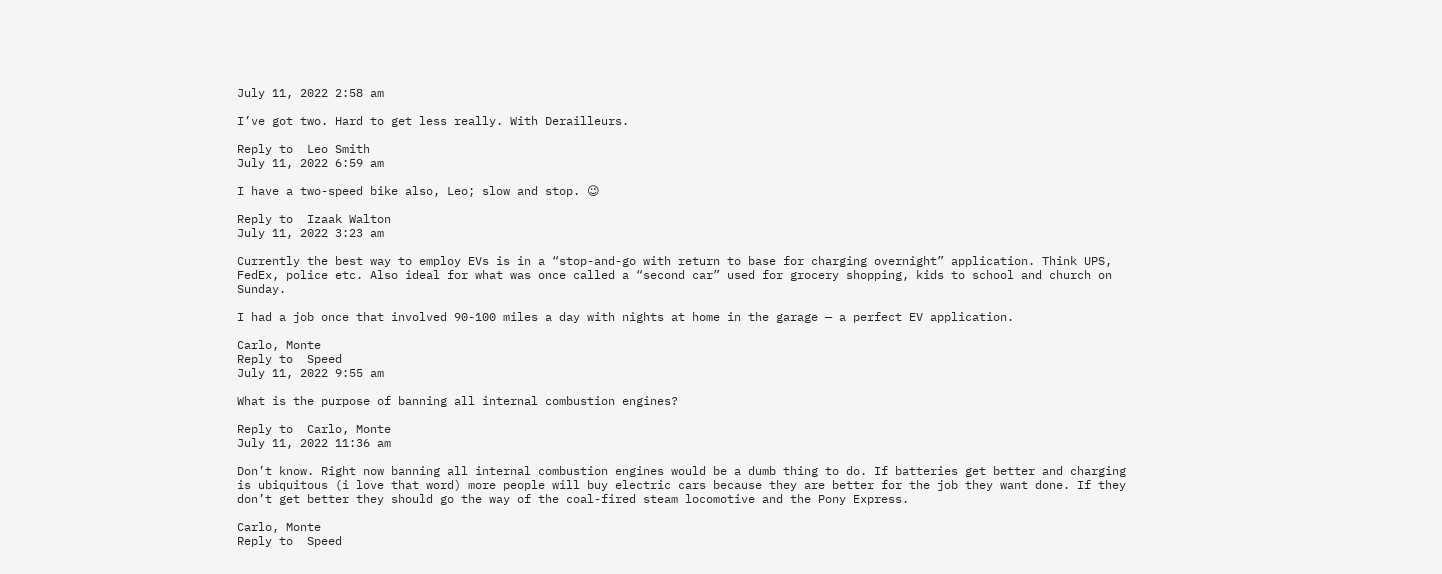July 11, 2022 2:58 am

I’ve got two. Hard to get less really. With Derailleurs.

Reply to  Leo Smith
July 11, 2022 6:59 am

I have a two-speed bike also, Leo; slow and stop. 😉

Reply to  Izaak Walton
July 11, 2022 3:23 am

Currently the best way to employ EVs is in a “stop-and-go with return to base for charging overnight” application. Think UPS, FedEx, police etc. Also ideal for what was once called a “second car” used for grocery shopping, kids to school and church on Sunday.

I had a job once that involved 90-100 miles a day with nights at home in the garage — a perfect EV application.

Carlo, Monte
Reply to  Speed
July 11, 2022 9:55 am

What is the purpose of banning all internal combustion engines?

Reply to  Carlo, Monte
July 11, 2022 11:36 am

Don’t know. Right now banning all internal combustion engines would be a dumb thing to do. If batteries get better and charging is ubiquitous (i love that word) more people will buy electric cars because they are better for the job they want done. If they don’t get better they should go the way of the coal-fired steam locomotive and the Pony Express.

Carlo, Monte
Reply to  Speed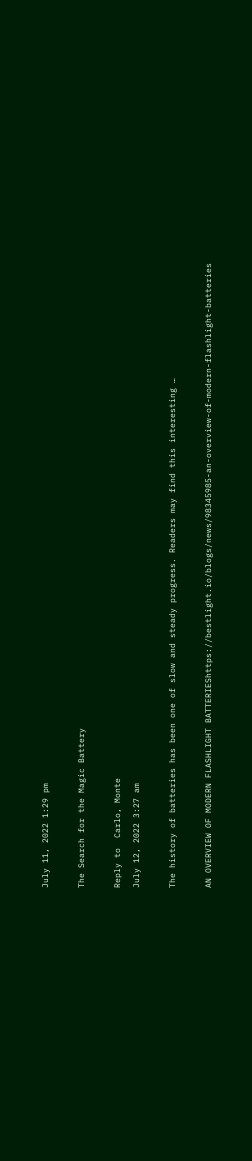July 11, 2022 1:29 pm

The Search for the Magic Battery

Reply to  Carlo, Monte
July 12, 2022 3:27 am

The history of batteries has been one of slow and steady progress. Readers may find this interesting …

AN OVERVIEW OF MODERN FLASHLIGHT BATTERIEShttps://bestlight.io/blogs/news/98345985-an-overview-of-modern-flashlight-batteries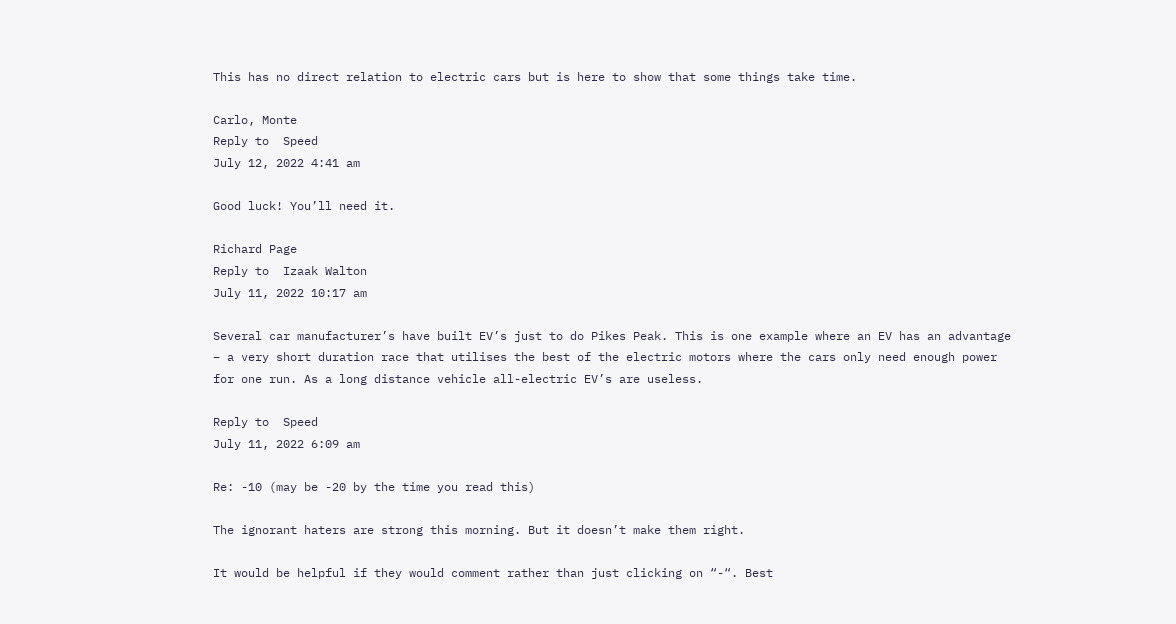This has no direct relation to electric cars but is here to show that some things take time.

Carlo, Monte
Reply to  Speed
July 12, 2022 4:41 am

Good luck! You’ll need it.

Richard Page
Reply to  Izaak Walton
July 11, 2022 10:17 am

Several car manufacturer’s have built EV’s just to do Pikes Peak. This is one example where an EV has an advantage – a very short duration race that utilises the best of the electric motors where the cars only need enough power for one run. As a long distance vehicle all-electric EV’s are useless.

Reply to  Speed
July 11, 2022 6:09 am

Re: -10 (may be -20 by the time you read this)

The ignorant haters are strong this morning. But it doesn’t make them right.

It would be helpful if they would comment rather than just clicking on “-“. Best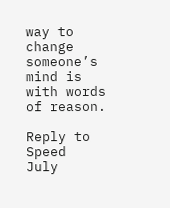way to change someone’s mind is with words of reason.

Reply to  Speed
July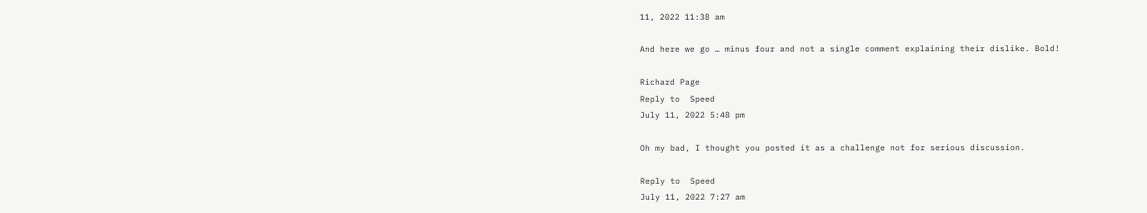11, 2022 11:38 am

And here we go … minus four and not a single comment explaining their dislike. Bold!

Richard Page
Reply to  Speed
July 11, 2022 5:48 pm

Oh my bad, I thought you posted it as a challenge not for serious discussion.

Reply to  Speed
July 11, 2022 7:27 am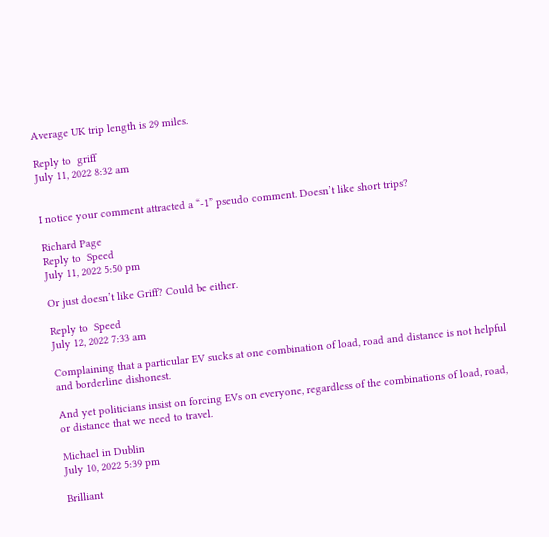Average UK trip length is 29 miles.

Reply to  griff
July 11, 2022 8:32 am


I notice your comment attracted a “-1” pseudo comment. Doesn’t like short trips?

Richard Page
Reply to  Speed
July 11, 2022 5:50 pm

Or just doesn’t like Griff? Could be either.

Reply to  Speed
July 12, 2022 7:33 am

Complaining that a particular EV sucks at one combination of load, road and distance is not helpful and borderline dishonest.

And yet politicians insist on forcing EVs on everyone, regardless of the combinations of load, road, or distance that we need to travel.

Michael in Dublin
July 10, 2022 5:39 pm

Brilliant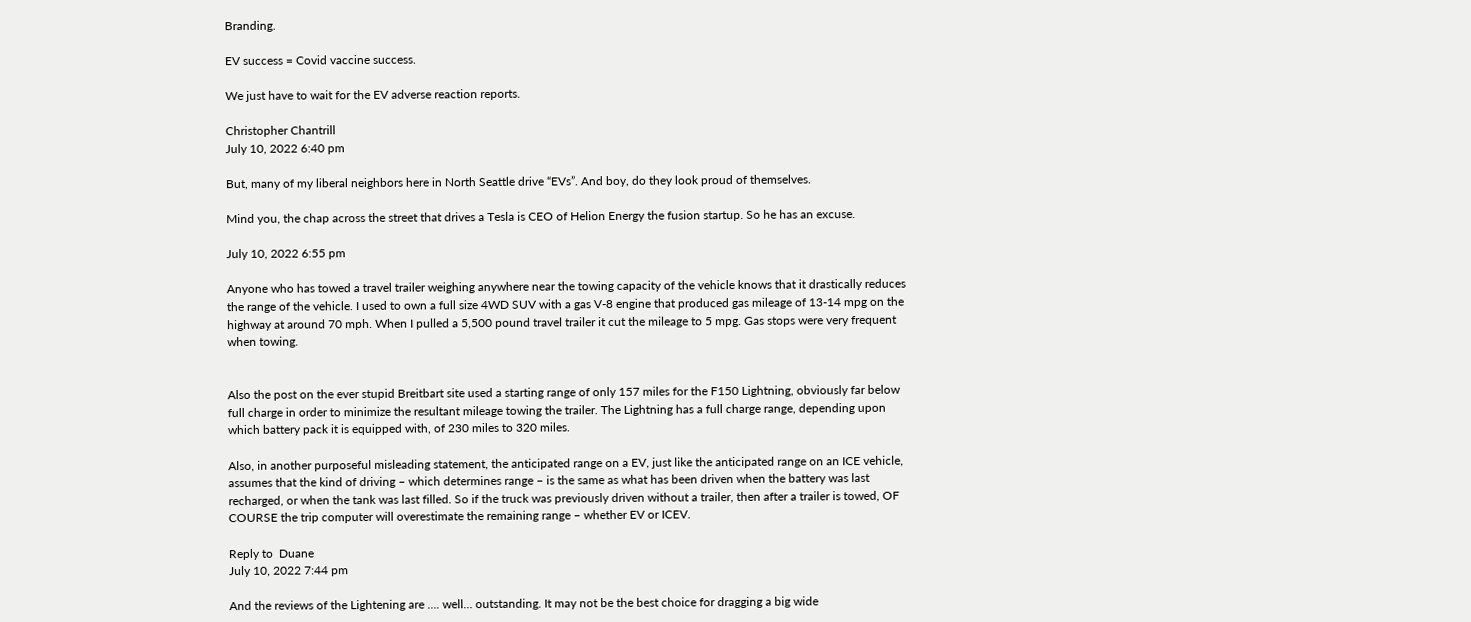Branding.

EV success = Covid vaccine success.

We just have to wait for the EV adverse reaction reports.

Christopher Chantrill
July 10, 2022 6:40 pm

But, many of my liberal neighbors here in North Seattle drive “EVs”. And boy, do they look proud of themselves.

Mind you, the chap across the street that drives a Tesla is CEO of Helion Energy the fusion startup. So he has an excuse.

July 10, 2022 6:55 pm

Anyone who has towed a travel trailer weighing anywhere near the towing capacity of the vehicle knows that it drastically reduces the range of the vehicle. I used to own a full size 4WD SUV with a gas V-8 engine that produced gas mileage of 13-14 mpg on the highway at around 70 mph. When I pulled a 5,500 pound travel trailer it cut the mileage to 5 mpg. Gas stops were very frequent when towing.


Also the post on the ever stupid Breitbart site used a starting range of only 157 miles for the F150 Lightning, obviously far below full charge in order to minimize the resultant mileage towing the trailer. The Lightning has a full charge range, depending upon which battery pack it is equipped with, of 230 miles to 320 miles.

Also, in another purposeful misleading statement, the anticipated range on a EV, just like the anticipated range on an ICE vehicle, assumes that the kind of driving – which determines range – is the same as what has been driven when the battery was last recharged, or when the tank was last filled. So if the truck was previously driven without a trailer, then after a trailer is towed, OF COURSE the trip computer will overestimate the remaining range – whether EV or ICEV.

Reply to  Duane
July 10, 2022 7:44 pm

And the reviews of the Lightening are …. well… outstanding. It may not be the best choice for dragging a big wide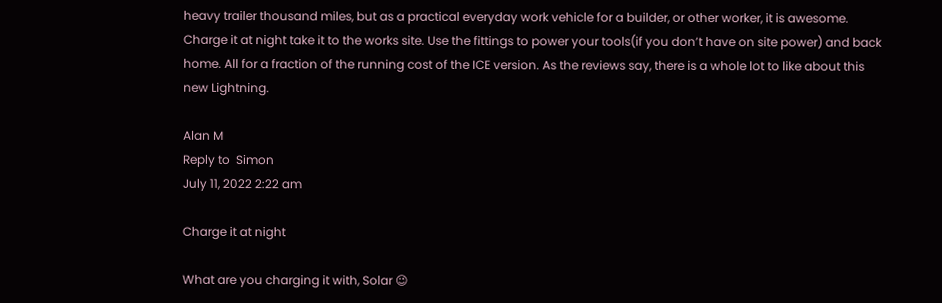heavy trailer thousand miles, but as a practical everyday work vehicle for a builder, or other worker, it is awesome. Charge it at night take it to the works site. Use the fittings to power your tools(if you don’t have on site power) and back home. All for a fraction of the running cost of the ICE version. As the reviews say, there is a whole lot to like about this new Lightning.

Alan M
Reply to  Simon
July 11, 2022 2:22 am

Charge it at night

What are you charging it with, Solar 😉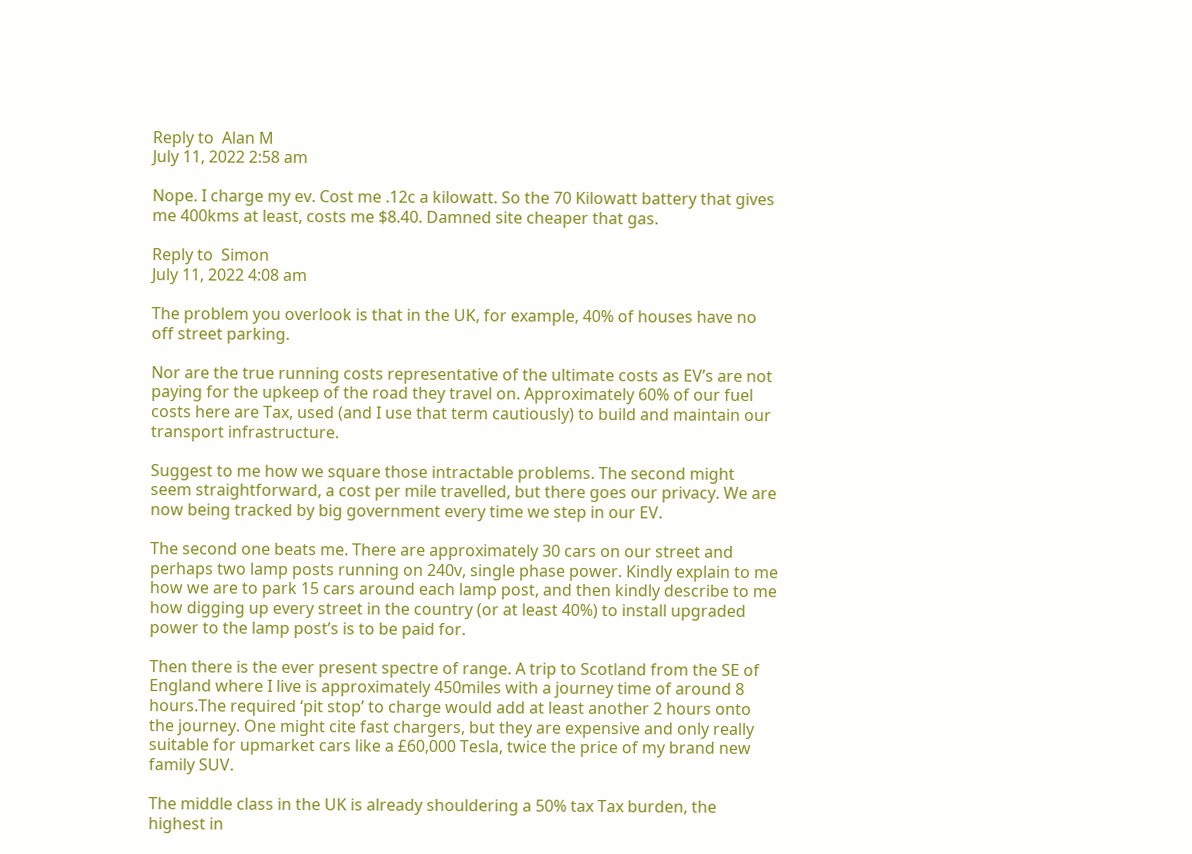Reply to  Alan M
July 11, 2022 2:58 am

Nope. I charge my ev. Cost me .12c a kilowatt. So the 70 Kilowatt battery that gives me 400kms at least, costs me $8.40. Damned site cheaper that gas.

Reply to  Simon
July 11, 2022 4:08 am

The problem you overlook is that in the UK, for example, 40% of houses have no off street parking.

Nor are the true running costs representative of the ultimate costs as EV’s are not paying for the upkeep of the road they travel on. Approximately 60% of our fuel costs here are Tax, used (and I use that term cautiously) to build and maintain our transport infrastructure.

Suggest to me how we square those intractable problems. The second might seem straightforward, a cost per mile travelled, but there goes our privacy. We are now being tracked by big government every time we step in our EV.

The second one beats me. There are approximately 30 cars on our street and perhaps two lamp posts running on 240v, single phase power. Kindly explain to me how we are to park 15 cars around each lamp post, and then kindly describe to me how digging up every street in the country (or at least 40%) to install upgraded power to the lamp post’s is to be paid for.

Then there is the ever present spectre of range. A trip to Scotland from the SE of England where I live is approximately 450miles with a journey time of around 8 hours.The required ‘pit stop’ to charge would add at least another 2 hours onto the journey. One might cite fast chargers, but they are expensive and only really suitable for upmarket cars like a £60,000 Tesla, twice the price of my brand new family SUV.

The middle class in the UK is already shouldering a 50% tax Tax burden, the highest in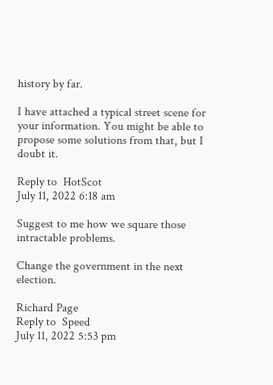history by far.

I have attached a typical street scene for your information. You might be able to propose some solutions from that, but I doubt it.

Reply to  HotScot
July 11, 2022 6:18 am

Suggest to me how we square those intractable problems.

Change the government in the next election.

Richard Page
Reply to  Speed
July 11, 2022 5:53 pm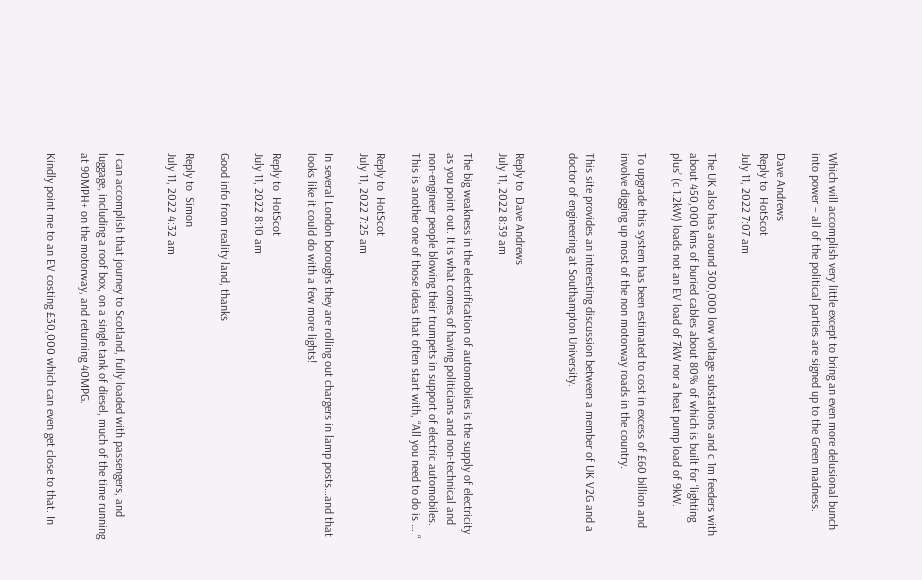Which will accomplish very little except to bring an even more delusional bunch into power – all of the political parties are signed up to the Green madness.

Dave Andrews
Reply to  HotScot
July 11, 2022 7:07 am

The UK also has around 300,000 low voltage substations and c 1m feeders with about 450,000 kms of buried cables about 80% of which is built for ‘lighting plus’ (c 1.2kW) loads not an EV load of 7kW nor a heat pump load of 9kW.

To upgrade this system has been estimated to cost in excess of £60 billion and involve digging up most of the non motorway roads in the country.

This site provides an interesting discussion between a member of UK V2G and a doctor of engineering at Southampton University.


Reply to  Dave Andrews
July 11, 2022 8:39 am

The big weakness in the electrification of automobiles is the supply of electricity as you point out. It is what comes of having politicians and non-technical and non-engineer people blowing their trumpets in support of electric automobiles. This is another one of those ideas that often start with, “All you need to do is … “

Reply to  HotScot
July 11, 2022 7:25 am

In several London boroughs they are rolling out chargers in lamp posts…and that looks like it could do with a few more lights!

Reply to  HotScot
July 11, 2022 8:10 am

Good info from reality land, thanks

Reply to  Simon
July 11, 2022 4:32 am


I can accomplish that journey to Scotland, fully loaded with passengers, and luggage, including a roof box, on a single tank of diesel, much of the time running at 90MPH+ on the motorway, and returning 40MPG.

Kindly point me to an EV costing £30,000 which can even get close to that. In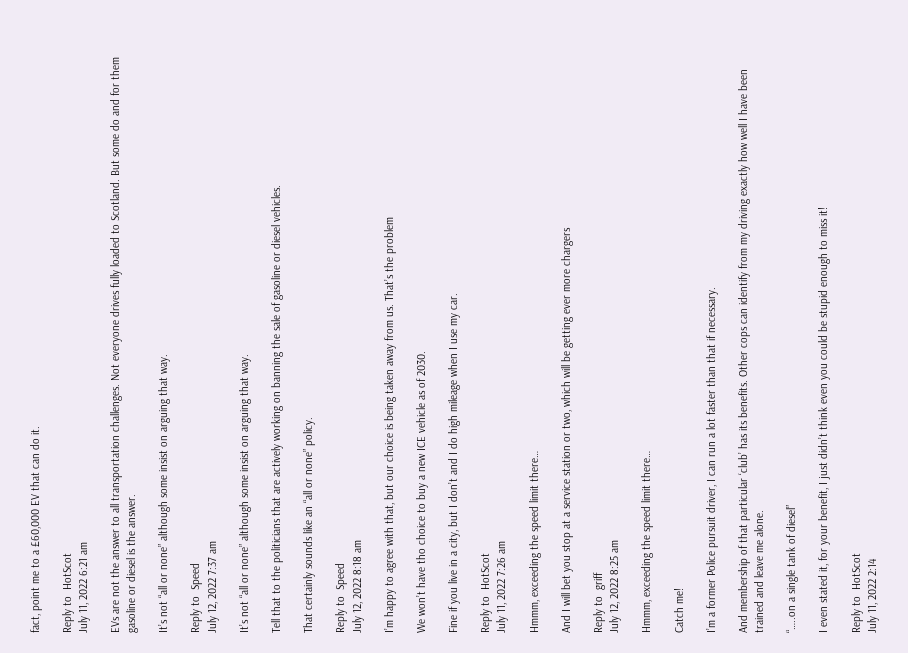fact, point me to a £60,000 EV that can do it.

Reply to  HotScot
July 11, 2022 6:21 am

EVs are not the answer to all transportation challenges. Not everyone drives fully loaded to Scotland. But some do and for them gasoline or diesel is the answer.

It’s not “all or none” although some insist on arguing that way.

Reply to  Speed
July 12, 2022 7:37 am

It’s not “all or none” although some insist on arguing that way.

Tell that to the politicians that are actively working on banning the sale of gasoline or diesel vehicles.

That certainly sounds like an “all or none” policy.

Reply to  Speed
July 12, 2022 8:18 am

I’m happy to agree with that, but our choice is being taken away from us. That’s the problem

We won’t have tho choice to buy a new ICE vehicle as of 2030.

Fine if you live in a city, but I don’t and I do high mileage when I use my car.

Reply to  HotScot
July 11, 2022 7:26 am

Hmmm, exceeding the speed limit there…

And I will bet you stop at a service station or two, which will be getting ever more chargers

Reply to  griff
July 12, 2022 8:25 am

Hmmm, exceeding the speed limit there…

Catch me!

I’m a former Police pursuit driver, I can run a lot faster than that if necessary.

And membership of that particular ‘club’ has its benefits. Other cops can identify from my driving exactly how well I have been trained and leave me alone.

“…..on a single tank of diesel”

I even stated it, for your benefit, I just didn’t think even you could be stupid enough to miss it!

Reply to  HotScot
July 11, 2022 2:14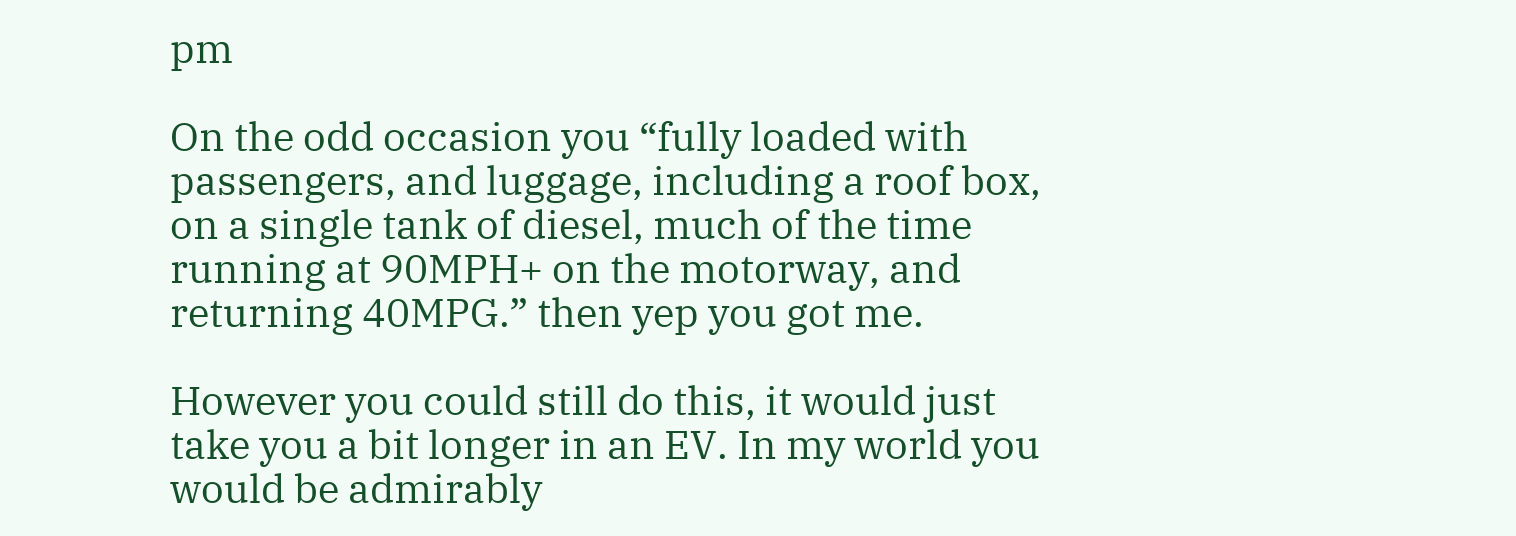pm

On the odd occasion you “fully loaded with passengers, and luggage, including a roof box, on a single tank of diesel, much of the time running at 90MPH+ on the motorway, and returning 40MPG.” then yep you got me.

However you could still do this, it would just take you a bit longer in an EV. In my world you would be admirably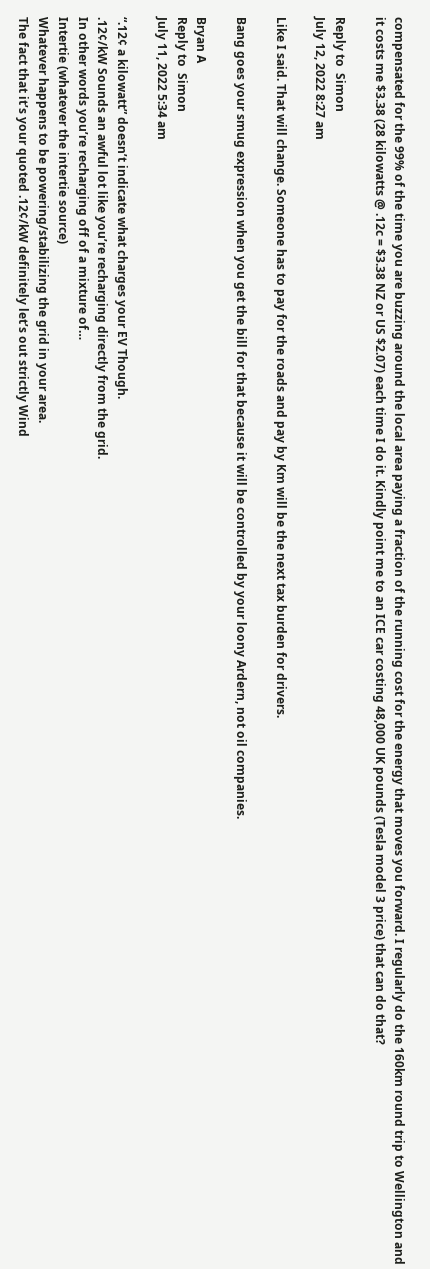compensated for the 99% of the time you are buzzing around the local area paying a fraction of the running cost for the energy that moves you forward. I regularly do the 160km round trip to Wellington and it costs me $3.38 (28 kilowatts @ .12c = $3.38 NZ or US $2.07) each time I do it. Kindly point me to an ICE car costing 48,000 UK pounds (Tesla model 3 price) that can do that?

Reply to  Simon
July 12, 2022 8:27 am

Like I said. That will change. Someone has to pay for the roads and pay by Km will be the next tax burden for drivers.

Bang goes your smug expression when you get the bill for that because it will be controlled by your loony Ardern, not oil companies.

Bryan A
Reply to  Simon
July 11, 2022 5:34 am

“.12¢ a kilowatt” doesn’t indicate what charges your EV Though.
.12¢/kW Sounds an awful lot like you’re recharging directly from the grid.
In other words you’re recharging off of a mixture of…
Intertie (whatever the intertie source)
Whatever happens to be powering/stabilizing the grid in your area.
The fact that it’s your quoted .12¢/kW definitely let’s out strictly Wind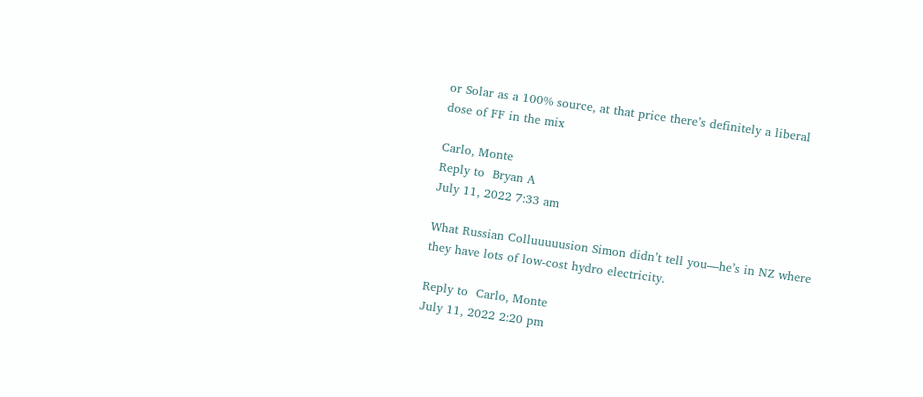or Solar as a 100% source, at that price there’s definitely a liberal dose of FF in the mix

Carlo, Monte
Reply to  Bryan A
July 11, 2022 7:33 am

What Russian Colluuuuusion Simon didn’t tell you—he’s in NZ where they have lots of low-cost hydro electricity.

Reply to  Carlo, Monte
July 11, 2022 2:20 pm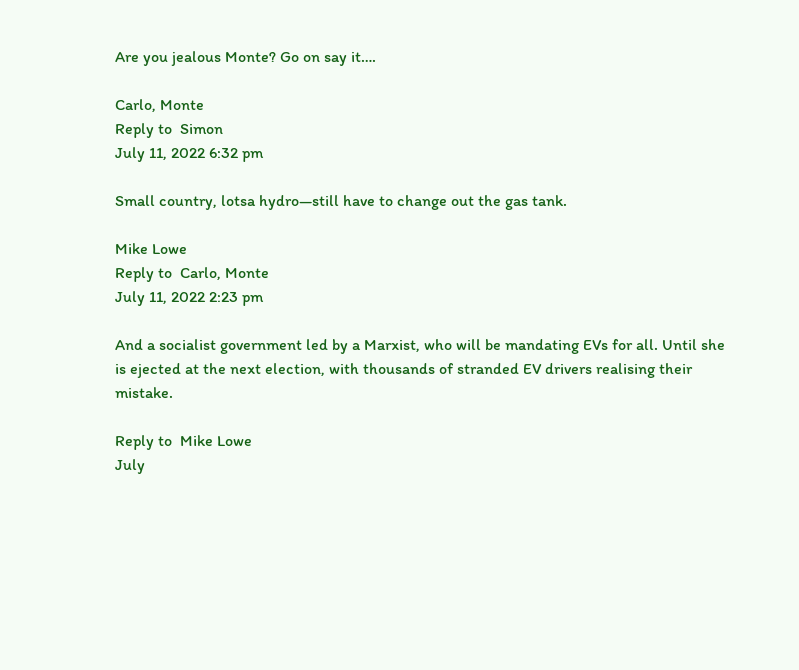Are you jealous Monte? Go on say it….

Carlo, Monte
Reply to  Simon
July 11, 2022 6:32 pm

Small country, lotsa hydro—still have to change out the gas tank.

Mike Lowe
Reply to  Carlo, Monte
July 11, 2022 2:23 pm

And a socialist government led by a Marxist, who will be mandating EVs for all. Until she is ejected at the next election, with thousands of stranded EV drivers realising their mistake.

Reply to  Mike Lowe
July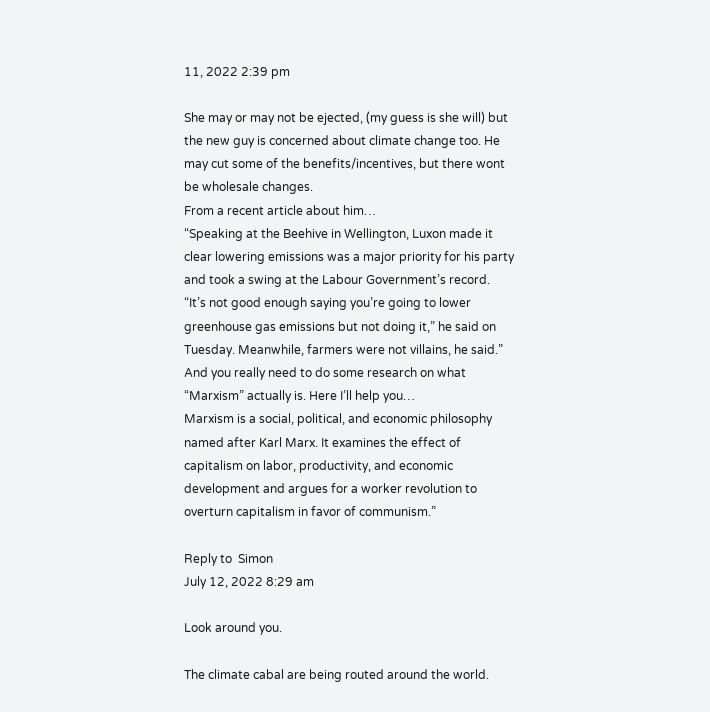11, 2022 2:39 pm

She may or may not be ejected, (my guess is she will) but the new guy is concerned about climate change too. He may cut some of the benefits/incentives, but there wont be wholesale changes.
From a recent article about him…
“Speaking at the Beehive in Wellington, Luxon made it clear lowering emissions was a major priority for his party and took a swing at the Labour Government’s record.
“It’s not good enough saying you’re going to lower greenhouse gas emissions but not doing it,” he said on Tuesday. Meanwhile, farmers were not villains, he said.”
And you really need to do some research on what “Marxism” actually is. Here I’ll help you…
Marxism is a social, political, and economic philosophy named after Karl Marx. It examines the effect of capitalism on labor, productivity, and economic development and argues for a worker revolution to overturn capitalism in favor of communism.”

Reply to  Simon
July 12, 2022 8:29 am

Look around you.

The climate cabal are being routed around the world.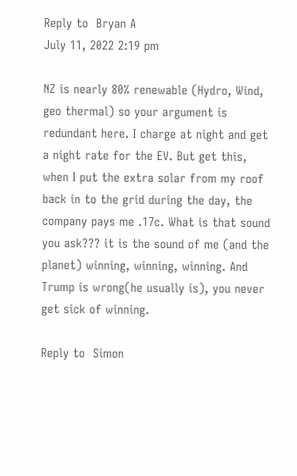Reply to  Bryan A
July 11, 2022 2:19 pm

NZ is nearly 80% renewable (Hydro, Wind, geo thermal) so your argument is redundant here. I charge at night and get a night rate for the EV. But get this, when I put the extra solar from my roof back in to the grid during the day, the company pays me .17c. What is that sound you ask??? it is the sound of me (and the planet) winning, winning, winning. And Trump is wrong(he usually is), you never get sick of winning.

Reply to  Simon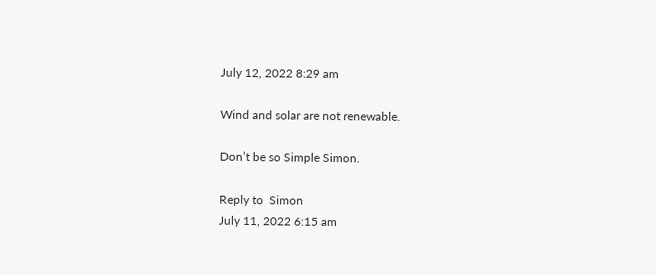July 12, 2022 8:29 am

Wind and solar are not renewable.

Don’t be so Simple Simon.

Reply to  Simon
July 11, 2022 6:15 am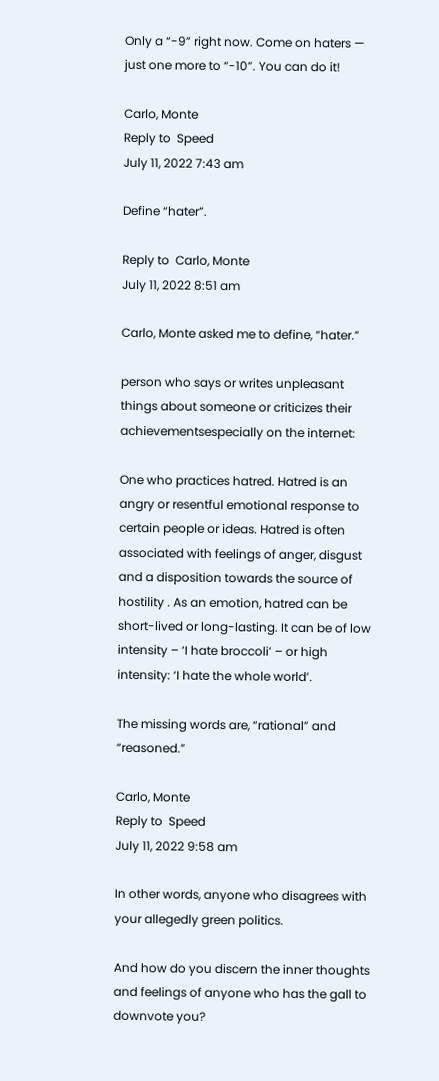Only a “-9” right now. Come on haters — just one more to “-10”. You can do it!

Carlo, Monte
Reply to  Speed
July 11, 2022 7:43 am

Define “hater”.

Reply to  Carlo, Monte
July 11, 2022 8:51 am

Carlo, Monte asked me to define, “hater.”

person who says or writes unpleasant things about someone or criticizes their achievementsespecially on the internet:

One who practices hatred. Hatred is an angry or resentful emotional response to certain people or ideas. Hatred is often associated with feelings of anger, disgust and a disposition towards the source of hostility . As an emotion, hatred can be short-lived or long-lasting. It can be of low intensity – ‘I hate broccoli’ – or high intensity: ‘I hate the whole world’.

The missing words are, “rational” and “reasoned.”

Carlo, Monte
Reply to  Speed
July 11, 2022 9:58 am

In other words, anyone who disagrees with your allegedly green politics.

And how do you discern the inner thoughts and feelings of anyone who has the gall to downvote you?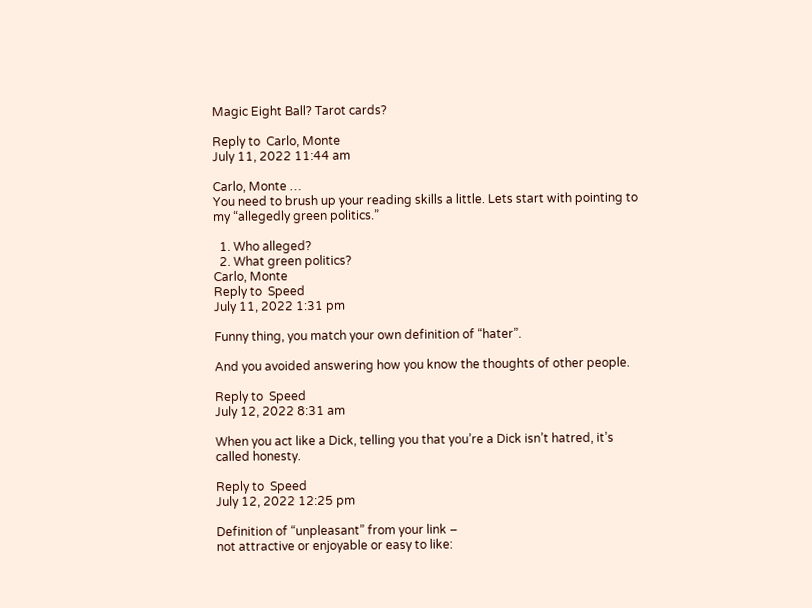Magic Eight Ball? Tarot cards?

Reply to  Carlo, Monte
July 11, 2022 11:44 am

Carlo, Monte …
You need to brush up your reading skills a little. Lets start with pointing to my “allegedly green politics.”

  1. Who alleged?
  2. What green politics?
Carlo, Monte
Reply to  Speed
July 11, 2022 1:31 pm

Funny thing, you match your own definition of “hater”.

And you avoided answering how you know the thoughts of other people.

Reply to  Speed
July 12, 2022 8:31 am

When you act like a Dick, telling you that you’re a Dick isn’t hatred, it’s called honesty.

Reply to  Speed
July 12, 2022 12:25 pm

Definition of “unpleasant” from your link –
not attractive or enjoyable or easy to like: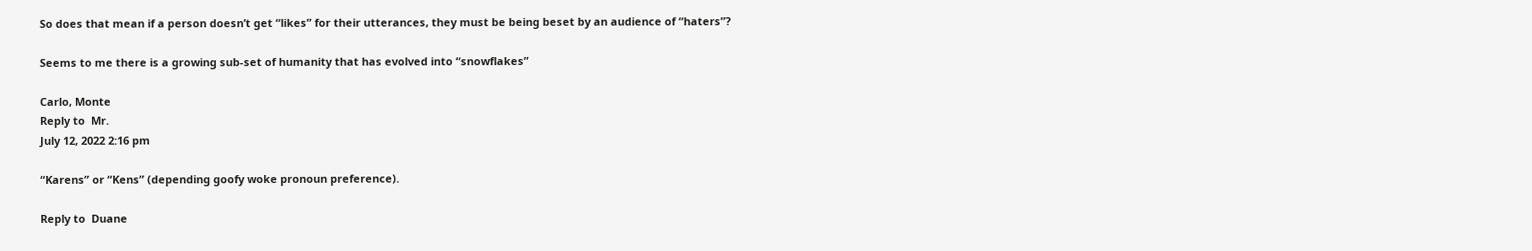So does that mean if a person doesn’t get “likes” for their utterances, they must be being beset by an audience of “haters”?

Seems to me there is a growing sub-set of humanity that has evolved into “snowflakes”

Carlo, Monte
Reply to  Mr.
July 12, 2022 2:16 pm

“Karens” or “Kens” (depending goofy woke pronoun preference).

Reply to  Duane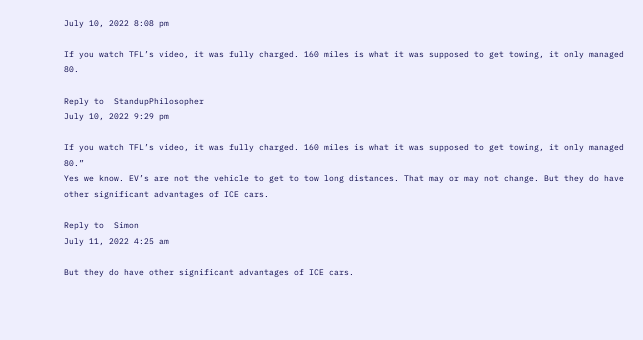July 10, 2022 8:08 pm

If you watch TFL’s video, it was fully charged. 160 miles is what it was supposed to get towing, it only managed 80.

Reply to  StandupPhilosopher
July 10, 2022 9:29 pm

If you watch TFL’s video, it was fully charged. 160 miles is what it was supposed to get towing, it only managed 80.”
Yes we know. EV’s are not the vehicle to get to tow long distances. That may or may not change. But they do have other significant advantages of ICE cars.

Reply to  Simon
July 11, 2022 4:25 am

But they do have other significant advantages of ICE cars.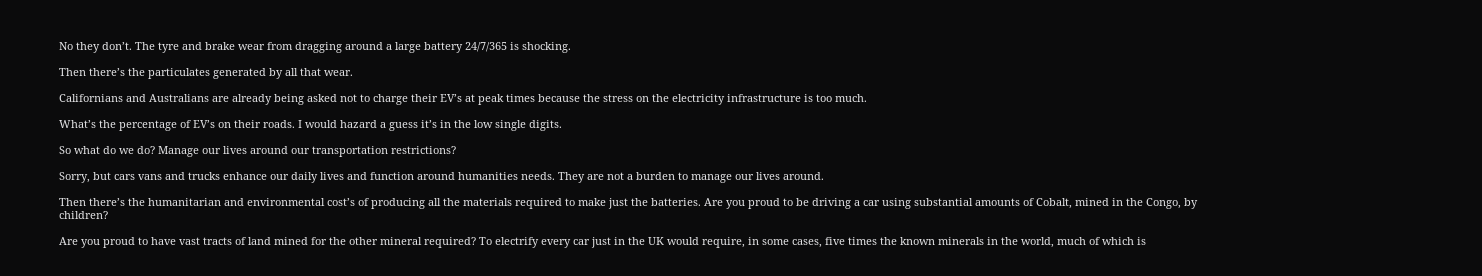No they don’t. The tyre and brake wear from dragging around a large battery 24/7/365 is shocking.

Then there’s the particulates generated by all that wear.

Californians and Australians are already being asked not to charge their EV’s at peak times because the stress on the electricity infrastructure is too much.

What’s the percentage of EV’s on their roads. I would hazard a guess it’s in the low single digits.

So what do we do? Manage our lives around our transportation restrictions?

Sorry, but cars vans and trucks enhance our daily lives and function around humanities needs. They are not a burden to manage our lives around.

Then there’s the humanitarian and environmental cost’s of producing all the materials required to make just the batteries. Are you proud to be driving a car using substantial amounts of Cobalt, mined in the Congo, by children?

Are you proud to have vast tracts of land mined for the other mineral required? To electrify every car just in the UK would require, in some cases, five times the known minerals in the world, much of which is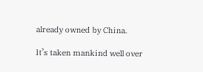already owned by China.

It’s taken mankind well over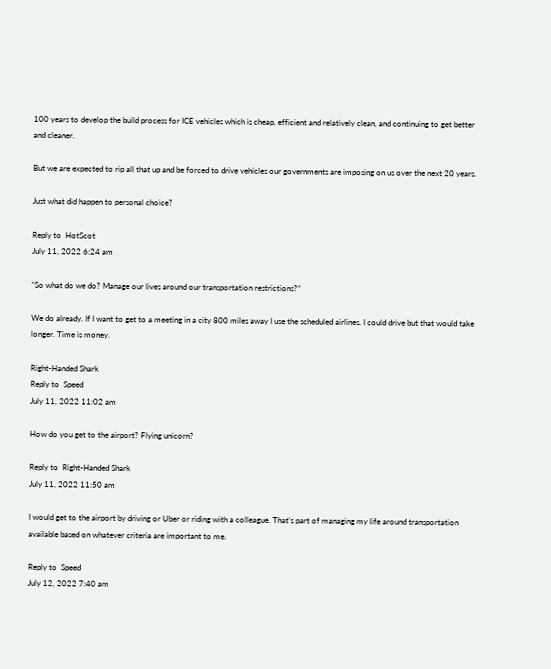100 years to develop the build process for ICE vehicles which is cheap, efficient and relatively clean, and continuing to get better and cleaner.

But we are expected to rip all that up and be forced to drive vehicles our governments are imposing on us over the next 20 years.

Just what did happen to personal choice?

Reply to  HotScot
July 11, 2022 6:24 am

“So what do we do? Manage our lives around our transportation restrictions?”

We do already. If I want to get to a meeting in a city 800 miles away I use the scheduled airlines. I could drive but that would take longer. Time is money.

Right-Handed Shark
Reply to  Speed
July 11, 2022 11:02 am

How do you get to the airport? Flying unicorn?

Reply to  Right-Handed Shark
July 11, 2022 11:50 am

I would get to the airport by driving or Uber or riding with a colleague. That’s part of managing my life around transportation available based on whatever criteria are important to me.

Reply to  Speed
July 12, 2022 7:40 am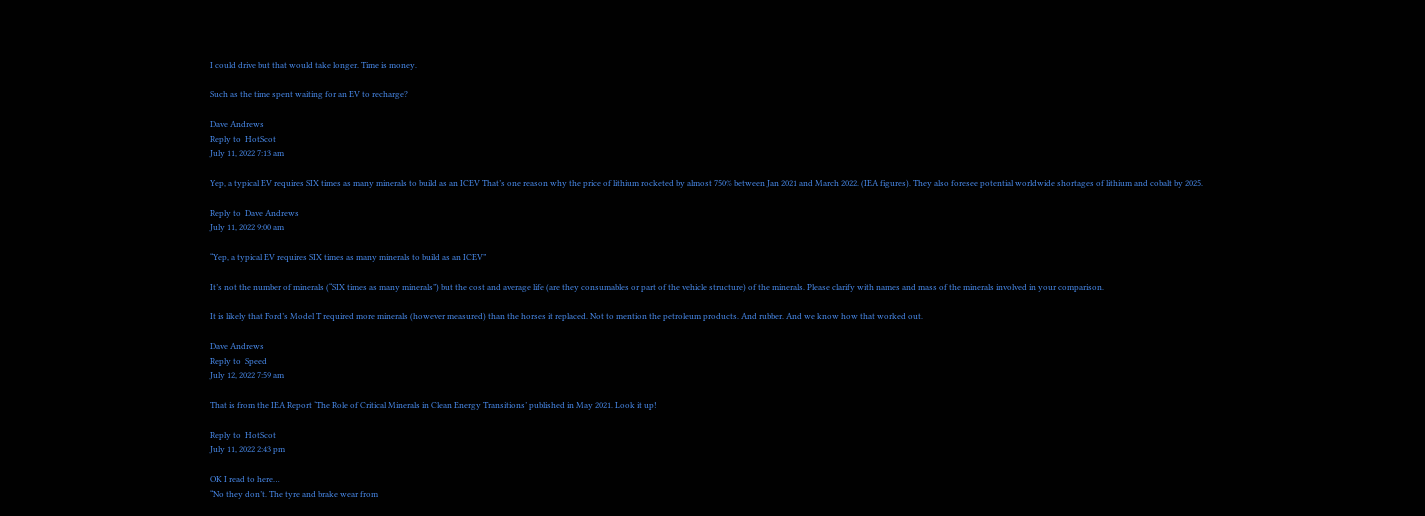I could drive but that would take longer. Time is money.

Such as the time spent waiting for an EV to recharge?

Dave Andrews
Reply to  HotScot
July 11, 2022 7:13 am

Yep, a typical EV requires SIX times as many minerals to build as an ICEV That’s one reason why the price of lithium rocketed by almost 750% between Jan 2021 and March 2022. (IEA figures). They also foresee potential worldwide shortages of lithium and cobalt by 2025.

Reply to  Dave Andrews
July 11, 2022 9:00 am

“Yep, a typical EV requires SIX times as many minerals to build as an ICEV”

It’s not the number of minerals (“SIX times as many minerals”) but the cost and average life (are they consumables or part of the vehicle structure) of the minerals. Please clarify with names and mass of the minerals involved in your comparison.

It is likely that Ford’s Model T required more minerals (however measured) than the horses it replaced. Not to mention the petroleum products. And rubber. And we know how that worked out.

Dave Andrews
Reply to  Speed
July 12, 2022 7:59 am

That is from the IEA Report ‘The Role of Critical Minerals in Clean Energy Transitions’ published in May 2021. Look it up!

Reply to  HotScot
July 11, 2022 2:43 pm

OK I read to here…
“No they don’t. The tyre and brake wear from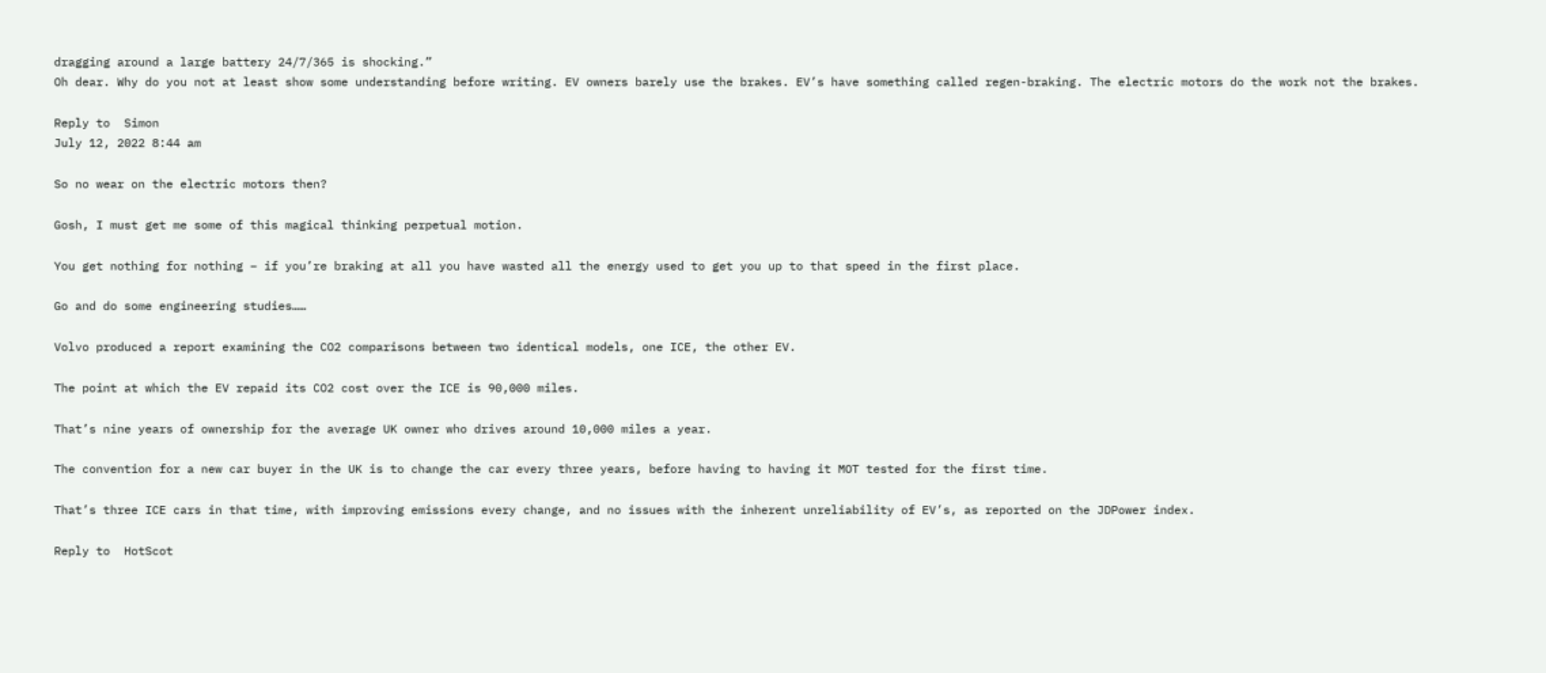dragging around a large battery 24/7/365 is shocking.”
Oh dear. Why do you not at least show some understanding before writing. EV owners barely use the brakes. EV’s have something called regen-braking. The electric motors do the work not the brakes.

Reply to  Simon
July 12, 2022 8:44 am

So no wear on the electric motors then?

Gosh, I must get me some of this magical thinking perpetual motion.

You get nothing for nothing – if you’re braking at all you have wasted all the energy used to get you up to that speed in the first place.

Go and do some engineering studies……

Volvo produced a report examining the CO2 comparisons between two identical models, one ICE, the other EV.

The point at which the EV repaid its CO2 cost over the ICE is 90,000 miles.

That’s nine years of ownership for the average UK owner who drives around 10,000 miles a year.

The convention for a new car buyer in the UK is to change the car every three years, before having to having it MOT tested for the first time.

That’s three ICE cars in that time, with improving emissions every change, and no issues with the inherent unreliability of EV’s, as reported on the JDPower index.

Reply to  HotScot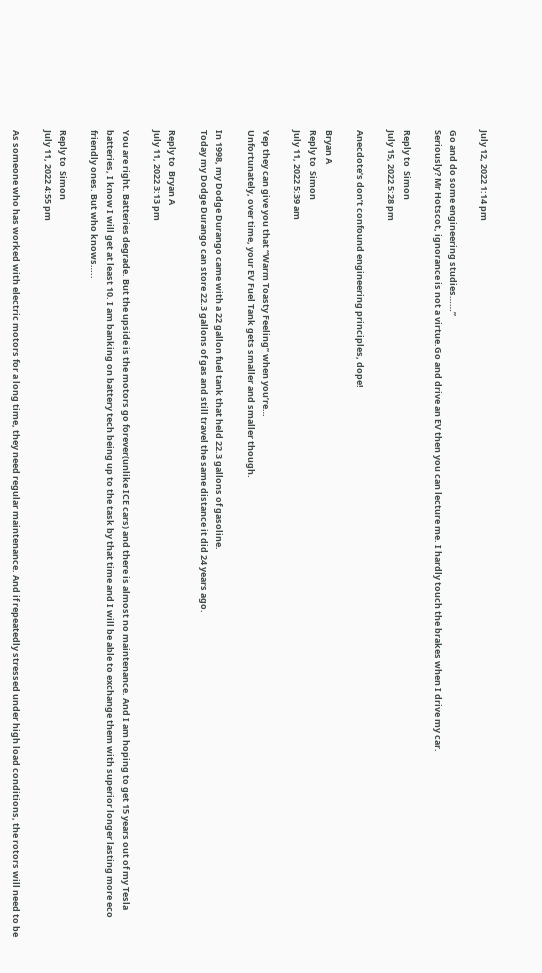July 12, 2022 1:14 pm

Go and do some engineering studies……”
Seriously? Mr Hotscot, ignorance is not a virtue.Go and drive an EV then you can lecture me. I hardly touch the brakes when I drive my car.

Reply to  Simon
July 15, 2022 5:28 pm

Anecdote’s don’t confound engineering principles, dope!

Bryan A
Reply to  Simon
July 11, 2022 5:39 am

Yep they can give you that “Warm Toasty Feeling” when you’re…
Unfortunately, over time, your EV Fuel Tank gets smaller and smaller though.

In 1998, my Dodge Durango came with a 22 gallon fuel tank that held 22.3 gallons of gasoline.
Today my Dodge Durango can store 22.3 gallons of gas and still travel the same distance it did 24 years ago.

Reply to  Bryan A
July 11, 2022 3:13 pm

You are right. Batteries degrade. But the upside is the motors go forever(unlike ICE cars) and there is almost no maintenance. And I am hoping to get 15 years out of my Tesla batteries, I know I will get at least 10. I am banking on battery tech being up to the task by that time and I will be able to exchange them with superior longer lasting more eco friendly ones. But who knows…..

Reply to  Simon
July 11, 2022 4:55 pm

As someone who has worked with electric motors for a long time, they need regular maintenance. And if repeatedly stressed under high load conditions, the rotors will need to be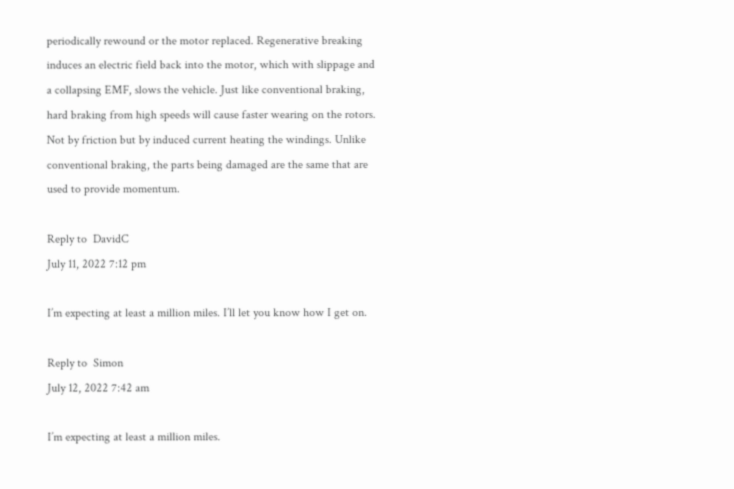periodically rewound or the motor replaced. Regenerative breaking induces an electric field back into the motor, which with slippage and a collapsing EMF, slows the vehicle. Just like conventional braking, hard braking from high speeds will cause faster wearing on the rotors. Not by friction but by induced current heating the windings. Unlike conventional braking, the parts being damaged are the same that are used to provide momentum.

Reply to  DavidC
July 11, 2022 7:12 pm

I’m expecting at least a million miles. I’ll let you know how I get on.

Reply to  Simon
July 12, 2022 7:42 am

I’m expecting at least a million miles.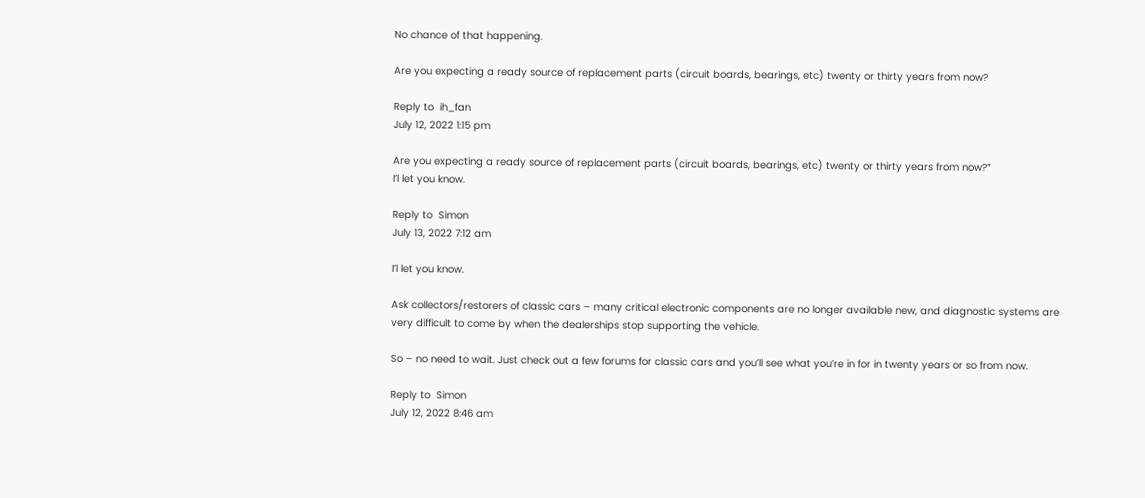No chance of that happening.

Are you expecting a ready source of replacement parts (circuit boards, bearings, etc) twenty or thirty years from now?

Reply to  ih_fan
July 12, 2022 1:15 pm

Are you expecting a ready source of replacement parts (circuit boards, bearings, etc) twenty or thirty years from now?”
I’l let you know.

Reply to  Simon
July 13, 2022 7:12 am

I’l let you know.

Ask collectors/restorers of classic cars – many critical electronic components are no longer available new, and diagnostic systems are very difficult to come by when the dealerships stop supporting the vehicle.

So – no need to wait. Just check out a few forums for classic cars and you’ll see what you’re in for in twenty years or so from now.

Reply to  Simon
July 12, 2022 8:46 am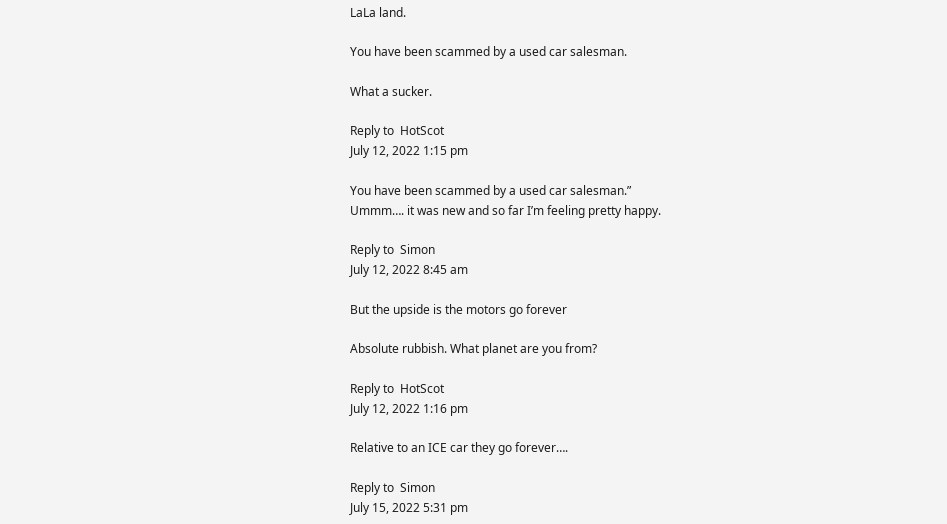LaLa land.

You have been scammed by a used car salesman.

What a sucker.

Reply to  HotScot
July 12, 2022 1:15 pm

You have been scammed by a used car salesman.”
Ummm…. it was new and so far I’m feeling pretty happy.

Reply to  Simon
July 12, 2022 8:45 am

But the upside is the motors go forever

Absolute rubbish. What planet are you from?

Reply to  HotScot
July 12, 2022 1:16 pm

Relative to an ICE car they go forever….

Reply to  Simon
July 15, 2022 5:31 pm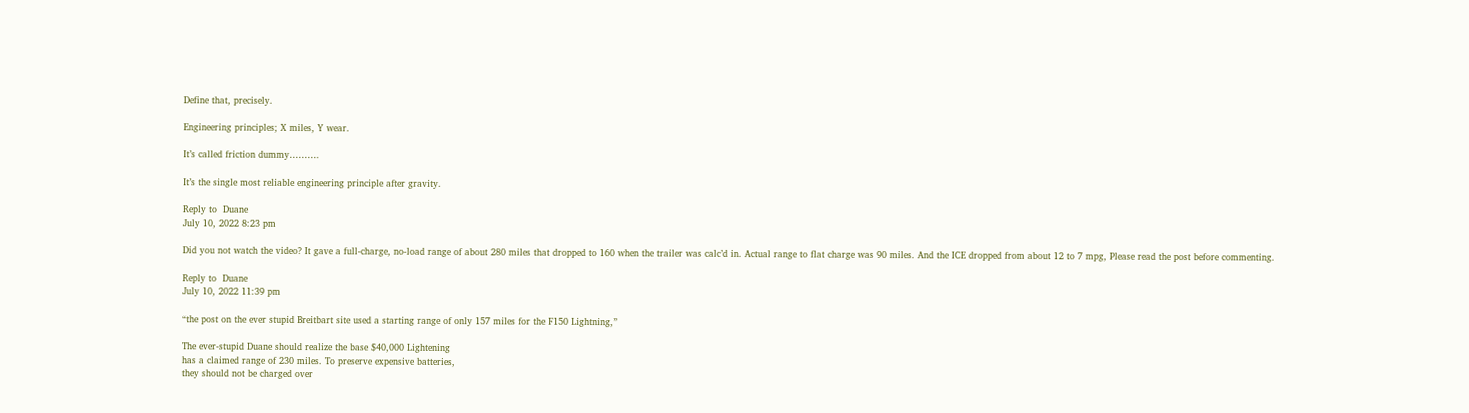Define that, precisely.

Engineering principles; X miles, Y wear.

It’s called friction dummy……….

It’s the single most reliable engineering principle after gravity.

Reply to  Duane
July 10, 2022 8:23 pm

Did you not watch the video? It gave a full-charge, no-load range of about 280 miles that dropped to 160 when the trailer was calc’d in. Actual range to flat charge was 90 miles. And the ICE dropped from about 12 to 7 mpg, Please read the post before commenting.

Reply to  Duane
July 10, 2022 11:39 pm

“the post on the ever stupid Breitbart site used a starting range of only 157 miles for the F150 Lightning,”

The ever-stupid Duane should realize the base $40,000 Lightening
has a claimed range of 230 miles. To preserve expensive batteries,
they should not be charged over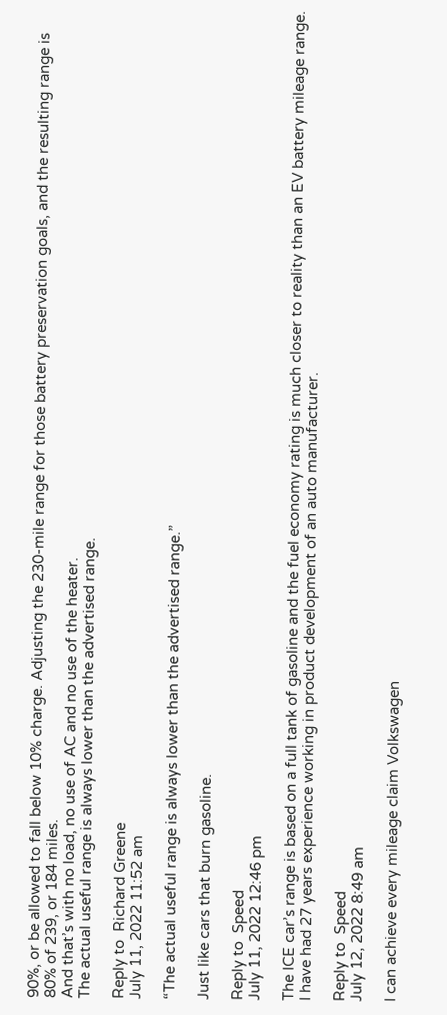90%, or be allowed to fall below 10% charge. Adjusting the 230-mile range for those battery preservation goals, and the resulting range is 80% of 239, or 184 miles.
And that’s with no load, no use of AC and no use of the heater.
The actual useful range is always lower than the advertised range.

Reply to  Richard Greene
July 11, 2022 11:52 am

“The actual useful range is always lower than the advertised range.”

Just like cars that burn gasoline.

Reply to  Speed
July 11, 2022 12:46 pm

The ICE car’s range is based on a full tank of gasoline and the fuel economy rating is much closer to reality than an EV battery mileage range. I have had 27 years experience working in product development of an auto manufacturer.

Reply to  Speed
July 12, 2022 8:49 am

I can achieve every mileage claim Volkswagen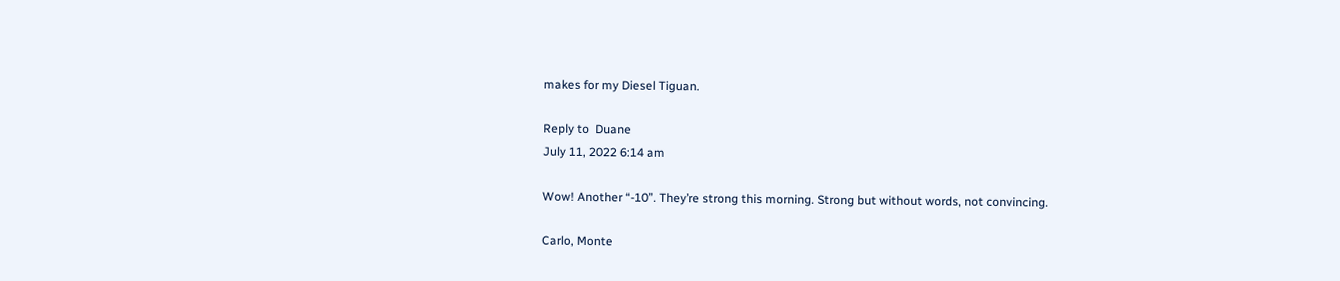makes for my Diesel Tiguan.

Reply to  Duane
July 11, 2022 6:14 am

Wow! Another “-10”. They’re strong this morning. Strong but without words, not convincing.

Carlo, Monte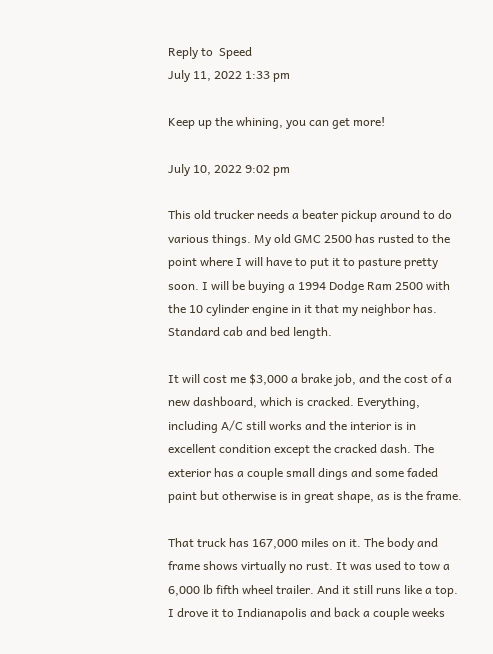Reply to  Speed
July 11, 2022 1:33 pm

Keep up the whining, you can get more!

July 10, 2022 9:02 pm

This old trucker needs a beater pickup around to do various things. My old GMC 2500 has rusted to the point where I will have to put it to pasture pretty soon. I will be buying a 1994 Dodge Ram 2500 with the 10 cylinder engine in it that my neighbor has. Standard cab and bed length.

It will cost me $3,000 a brake job, and the cost of a new dashboard, which is cracked. Everything, including A/C still works and the interior is in excellent condition except the cracked dash. The exterior has a couple small dings and some faded paint but otherwise is in great shape, as is the frame.

That truck has 167,000 miles on it. The body and frame shows virtually no rust. It was used to tow a 6,000 lb fifth wheel trailer. And it still runs like a top. I drove it to Indianapolis and back a couple weeks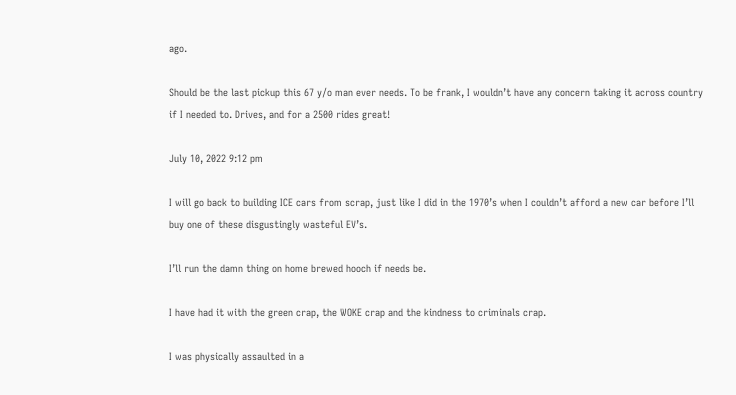ago.

Should be the last pickup this 67 y/o man ever needs. To be frank, I wouldn’t have any concern taking it across country if I needed to. Drives, and for a 2500 rides great!

July 10, 2022 9:12 pm

I will go back to building ICE cars from scrap, just like I did in the 1970’s when I couldn’t afford a new car before I’ll buy one of these disgustingly wasteful EV’s.

I’ll run the damn thing on home brewed hooch if needs be.

I have had it with the green crap, the WOKE crap and the kindness to criminals crap.

I was physically assaulted in a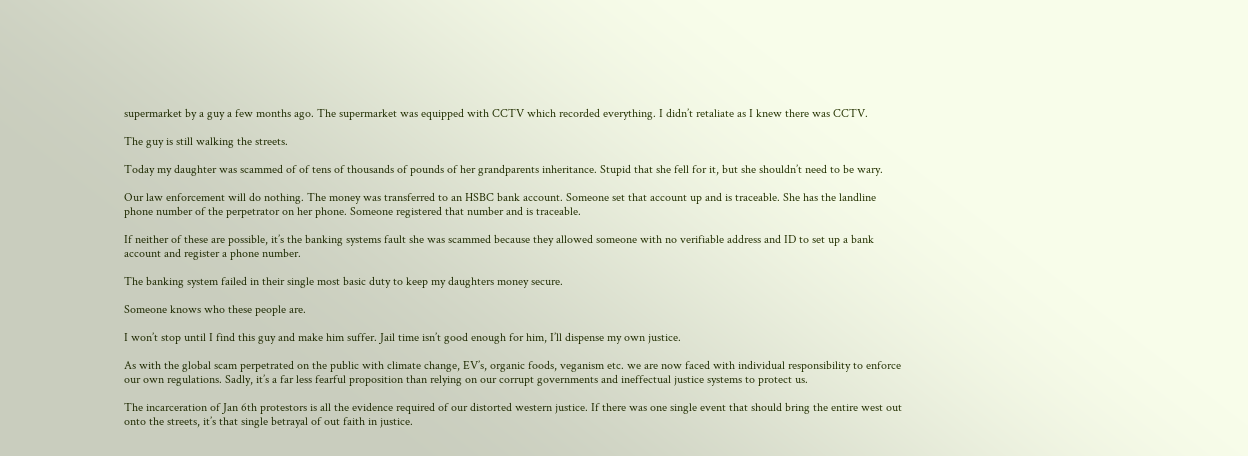supermarket by a guy a few months ago. The supermarket was equipped with CCTV which recorded everything. I didn’t retaliate as I knew there was CCTV.

The guy is still walking the streets.

Today my daughter was scammed of of tens of thousands of pounds of her grandparents inheritance. Stupid that she fell for it, but she shouldn’t need to be wary.

Our law enforcement will do nothing. The money was transferred to an HSBC bank account. Someone set that account up and is traceable. She has the landline phone number of the perpetrator on her phone. Someone registered that number and is traceable.

If neither of these are possible, it’s the banking systems fault she was scammed because they allowed someone with no verifiable address and ID to set up a bank account and register a phone number.

The banking system failed in their single most basic duty to keep my daughters money secure.

Someone knows who these people are.

I won’t stop until I find this guy and make him suffer. Jail time isn’t good enough for him, I’ll dispense my own justice.

As with the global scam perpetrated on the public with climate change, EV’s, organic foods, veganism etc. we are now faced with individual responsibility to enforce our own regulations. Sadly, it’s a far less fearful proposition than relying on our corrupt governments and ineffectual justice systems to protect us.

The incarceration of Jan 6th protestors is all the evidence required of our distorted western justice. If there was one single event that should bring the entire west out onto the streets, it’s that single betrayal of out faith in justice.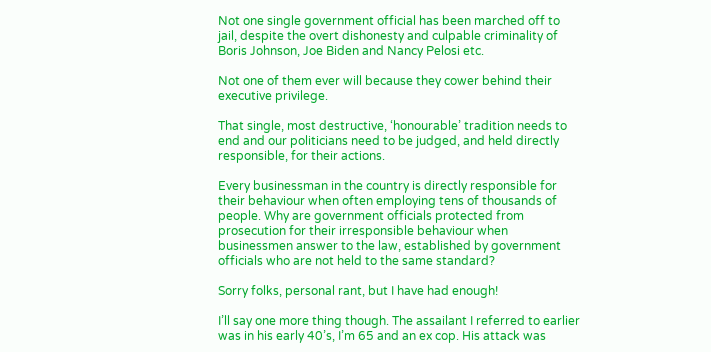Not one single government official has been marched off to jail, despite the overt dishonesty and culpable criminality of Boris Johnson, Joe Biden and Nancy Pelosi etc.

Not one of them ever will because they cower behind their executive privilege.

That single, most destructive, ‘honourable’ tradition needs to end and our politicians need to be judged, and held directly responsible, for their actions.

Every businessman in the country is directly responsible for their behaviour when often employing tens of thousands of people. Why are government officials protected from prosecution for their irresponsible behaviour when businessmen answer to the law, established by government officials who are not held to the same standard?

Sorry folks, personal rant, but I have had enough!

I’ll say one more thing though. The assailant I referred to earlier was in his early 40’s, I’m 65 and an ex cop. His attack was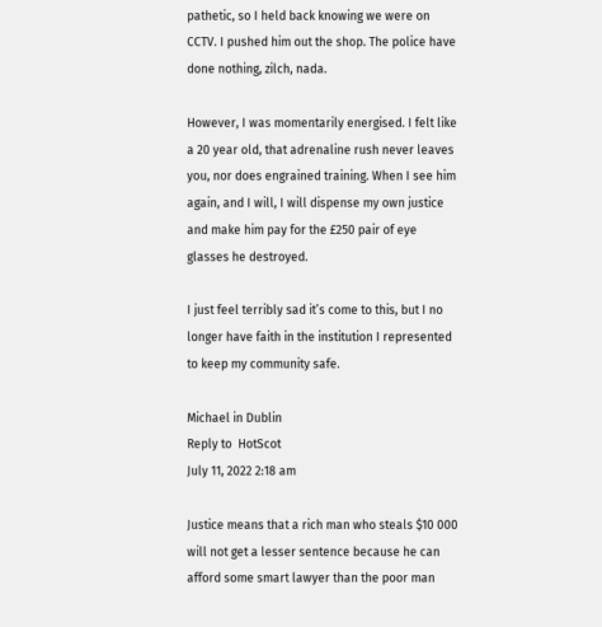pathetic, so I held back knowing we were on CCTV. I pushed him out the shop. The police have done nothing, zilch, nada.

However, I was momentarily energised. I felt like a 20 year old, that adrenaline rush never leaves you, nor does engrained training. When I see him again, and I will, I will dispense my own justice and make him pay for the £250 pair of eye glasses he destroyed.

I just feel terribly sad it’s come to this, but I no longer have faith in the institution I represented to keep my community safe.

Michael in Dublin
Reply to  HotScot
July 11, 2022 2:18 am

Justice means that a rich man who steals $10 000 will not get a lesser sentence because he can afford some smart lawyer than the poor man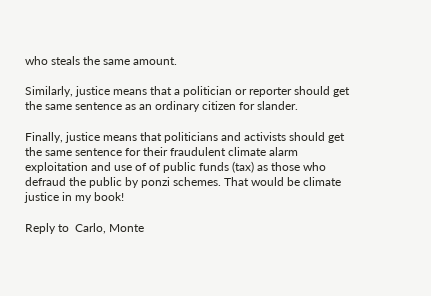who steals the same amount.

Similarly, justice means that a politician or reporter should get the same sentence as an ordinary citizen for slander.

Finally, justice means that politicians and activists should get the same sentence for their fraudulent climate alarm exploitation and use of of public funds (tax) as those who defraud the public by ponzi schemes. That would be climate justice in my book!

Reply to  Carlo, Monte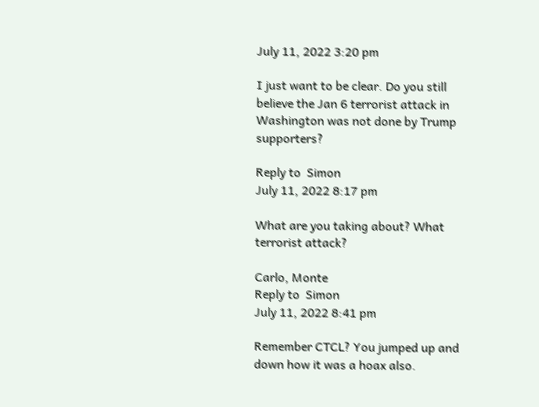July 11, 2022 3:20 pm

I just want to be clear. Do you still believe the Jan 6 terrorist attack in Washington was not done by Trump supporters?

Reply to  Simon
July 11, 2022 8:17 pm

What are you taking about? What terrorist attack?

Carlo, Monte
Reply to  Simon
July 11, 2022 8:41 pm

Remember CTCL? You jumped up and down how it was a hoax also.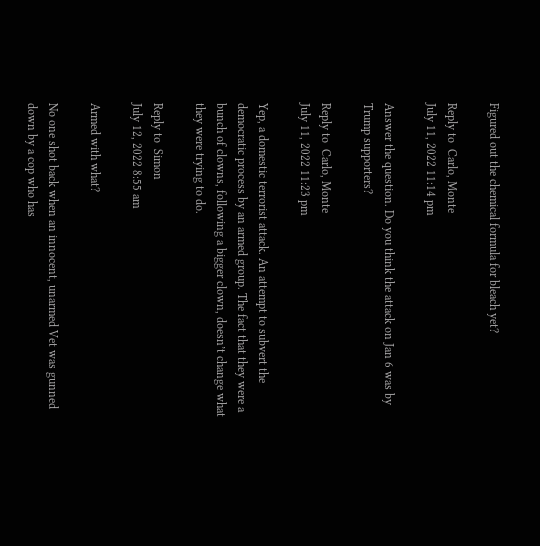Figured out the chemical formula for bleach yet?

Reply to  Carlo, Monte
July 11, 2022 11:14 pm

Answer the question. Do you think the attack on Jan 6 was by Trump supporters?

Reply to  Carlo, Monte
July 11, 2022 11:23 pm

Yep, a domestic terrorist attack. An attempt to subvert the democratic process by an armed group. The fact that they were a bunch of clowns, following a bigger clown, doesn’t change what they were trying to do.

Reply to  Simon
July 12, 2022 8:55 am

Armed with what?

No one shot back when an innocent, unarmed Vet was gunned down by a cop who has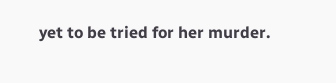yet to be tried for her murder.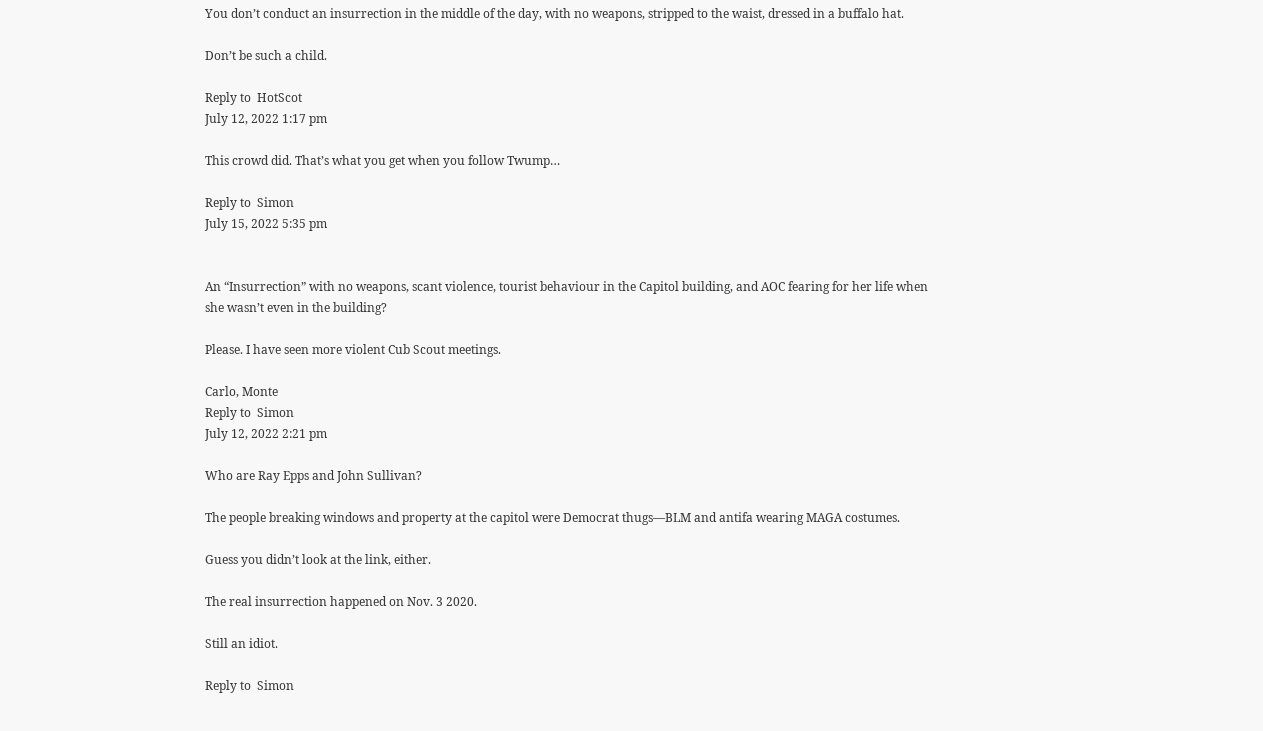You don’t conduct an insurrection in the middle of the day, with no weapons, stripped to the waist, dressed in a buffalo hat.

Don’t be such a child.

Reply to  HotScot
July 12, 2022 1:17 pm

This crowd did. That’s what you get when you follow Twump…

Reply to  Simon
July 15, 2022 5:35 pm


An “Insurrection” with no weapons, scant violence, tourist behaviour in the Capitol building, and AOC fearing for her life when she wasn’t even in the building?

Please. I have seen more violent Cub Scout meetings.

Carlo, Monte
Reply to  Simon
July 12, 2022 2:21 pm

Who are Ray Epps and John Sullivan?

The people breaking windows and property at the capitol were Democrat thugs—BLM and antifa wearing MAGA costumes.

Guess you didn’t look at the link, either.

The real insurrection happened on Nov. 3 2020.

Still an idiot.

Reply to  Simon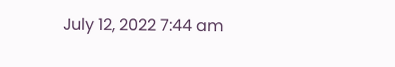July 12, 2022 7:44 am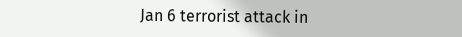Jan 6 terrorist attack in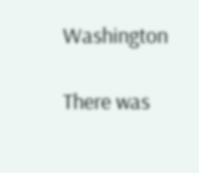Washington

There was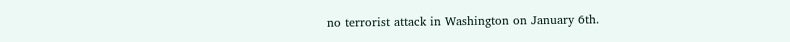no terrorist attack in Washington on January 6th.